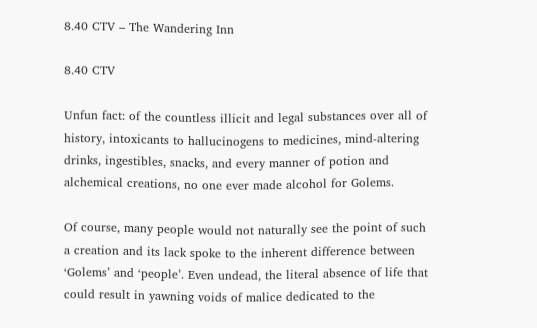8.40 CTV – The Wandering Inn

8.40 CTV

Unfun fact: of the countless illicit and legal substances over all of history, intoxicants to hallucinogens to medicines, mind-altering drinks, ingestibles, snacks, and every manner of potion and alchemical creations, no one ever made alcohol for Golems.

Of course, many people would not naturally see the point of such a creation and its lack spoke to the inherent difference between ‘Golems’ and ‘people’. Even undead, the literal absence of life that could result in yawning voids of malice dedicated to the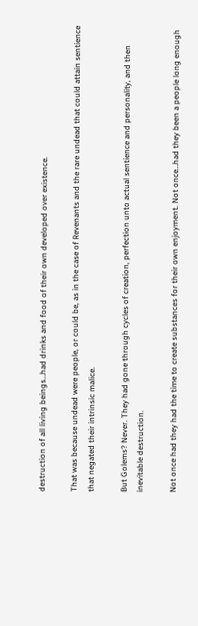destruction of all living beings…had drinks and food of their own developed over existence.

That was because undead were people, or could be, as in the case of Revenants and the rare undead that could attain sentience that negated their intrinsic malice.

But Golems? Never. They had gone through cycles of creation, perfection unto actual sentience and personality, and then inevitable destruction.

Not once had they had the time to create substances for their own enjoyment. Not once…had they been a people long enough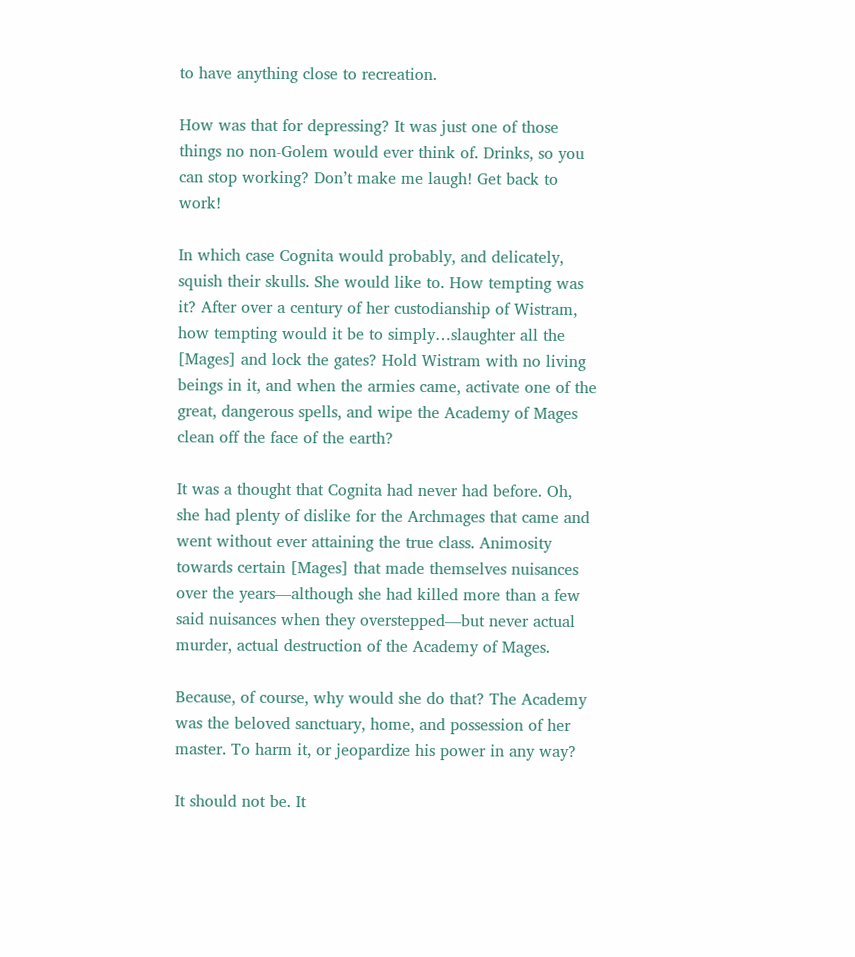to have anything close to recreation.

How was that for depressing? It was just one of those things no non-Golem would ever think of. Drinks, so you can stop working? Don’t make me laugh! Get back to work!

In which case Cognita would probably, and delicately, squish their skulls. She would like to. How tempting was it? After over a century of her custodianship of Wistram, how tempting would it be to simply…slaughter all the [Mages] and lock the gates? Hold Wistram with no living beings in it, and when the armies came, activate one of the great, dangerous spells, and wipe the Academy of Mages clean off the face of the earth?

It was a thought that Cognita had never had before. Oh, she had plenty of dislike for the Archmages that came and went without ever attaining the true class. Animosity towards certain [Mages] that made themselves nuisances over the years—although she had killed more than a few said nuisances when they overstepped—but never actual murder, actual destruction of the Academy of Mages.

Because, of course, why would she do that? The Academy was the beloved sanctuary, home, and possession of her master. To harm it, or jeopardize his power in any way?

It should not be. It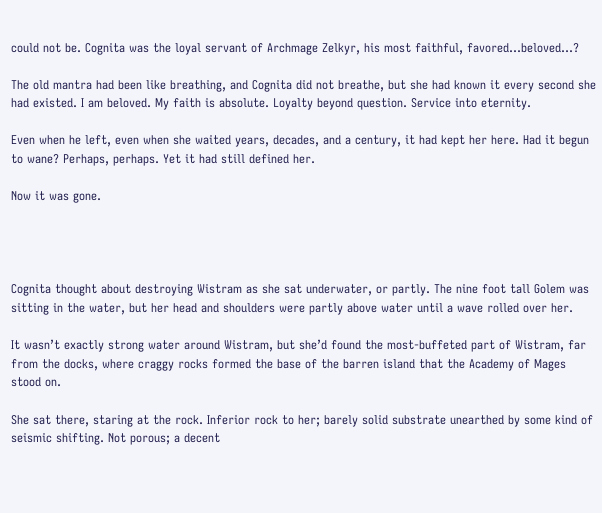could not be. Cognita was the loyal servant of Archmage Zelkyr, his most faithful, favored…beloved…?

The old mantra had been like breathing, and Cognita did not breathe, but she had known it every second she had existed. I am beloved. My faith is absolute. Loyalty beyond question. Service into eternity.

Even when he left, even when she waited years, decades, and a century, it had kept her here. Had it begun to wane? Perhaps, perhaps. Yet it had still defined her.

Now it was gone.




Cognita thought about destroying Wistram as she sat underwater, or partly. The nine foot tall Golem was sitting in the water, but her head and shoulders were partly above water until a wave rolled over her.

It wasn’t exactly strong water around Wistram, but she’d found the most-buffeted part of Wistram, far from the docks, where craggy rocks formed the base of the barren island that the Academy of Mages stood on.

She sat there, staring at the rock. Inferior rock to her; barely solid substrate unearthed by some kind of seismic shifting. Not porous; a decent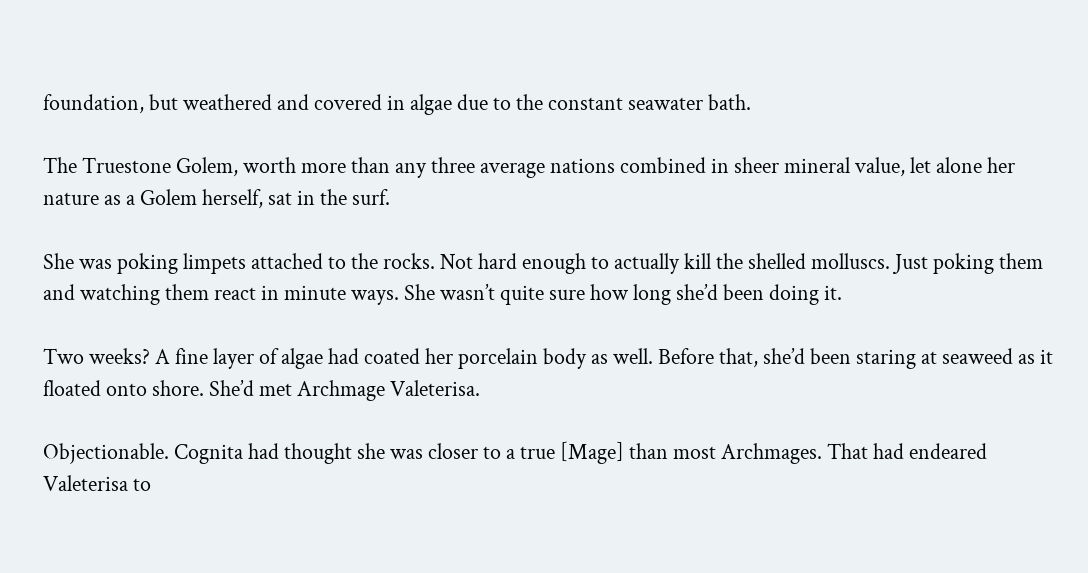foundation, but weathered and covered in algae due to the constant seawater bath.

The Truestone Golem, worth more than any three average nations combined in sheer mineral value, let alone her nature as a Golem herself, sat in the surf.

She was poking limpets attached to the rocks. Not hard enough to actually kill the shelled molluscs. Just poking them and watching them react in minute ways. She wasn’t quite sure how long she’d been doing it.

Two weeks? A fine layer of algae had coated her porcelain body as well. Before that, she’d been staring at seaweed as it floated onto shore. She’d met Archmage Valeterisa.

Objectionable. Cognita had thought she was closer to a true [Mage] than most Archmages. That had endeared Valeterisa to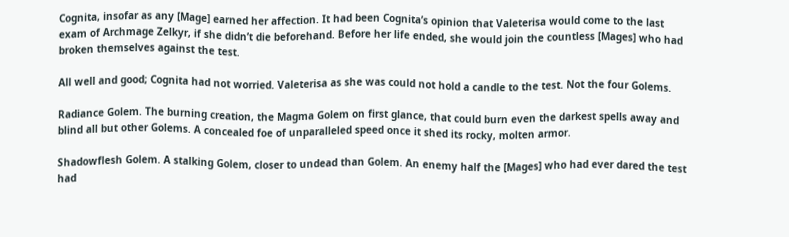Cognita, insofar as any [Mage] earned her affection. It had been Cognita’s opinion that Valeterisa would come to the last exam of Archmage Zelkyr, if she didn’t die beforehand. Before her life ended, she would join the countless [Mages] who had broken themselves against the test.

All well and good; Cognita had not worried. Valeterisa as she was could not hold a candle to the test. Not the four Golems.

Radiance Golem. The burning creation, the Magma Golem on first glance, that could burn even the darkest spells away and blind all but other Golems. A concealed foe of unparalleled speed once it shed its rocky, molten armor.

Shadowflesh Golem. A stalking Golem, closer to undead than Golem. An enemy half the [Mages] who had ever dared the test had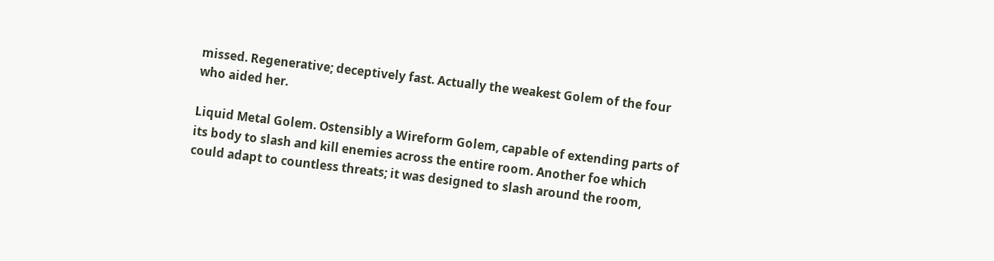missed. Regenerative; deceptively fast. Actually the weakest Golem of the four who aided her.

Liquid Metal Golem. Ostensibly a Wireform Golem, capable of extending parts of its body to slash and kill enemies across the entire room. Another foe which could adapt to countless threats; it was designed to slash around the room,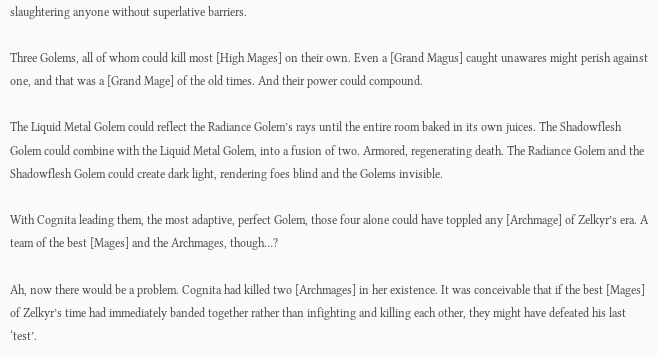slaughtering anyone without superlative barriers.

Three Golems, all of whom could kill most [High Mages] on their own. Even a [Grand Magus] caught unawares might perish against one, and that was a [Grand Mage] of the old times. And their power could compound.

The Liquid Metal Golem could reflect the Radiance Golem’s rays until the entire room baked in its own juices. The Shadowflesh Golem could combine with the Liquid Metal Golem, into a fusion of two. Armored, regenerating death. The Radiance Golem and the Shadowflesh Golem could create dark light, rendering foes blind and the Golems invisible.

With Cognita leading them, the most adaptive, perfect Golem, those four alone could have toppled any [Archmage] of Zelkyr’s era. A team of the best [Mages] and the Archmages, though…?

Ah, now there would be a problem. Cognita had killed two [Archmages] in her existence. It was conceivable that if the best [Mages] of Zelkyr’s time had immediately banded together rather than infighting and killing each other, they might have defeated his last ‘test’.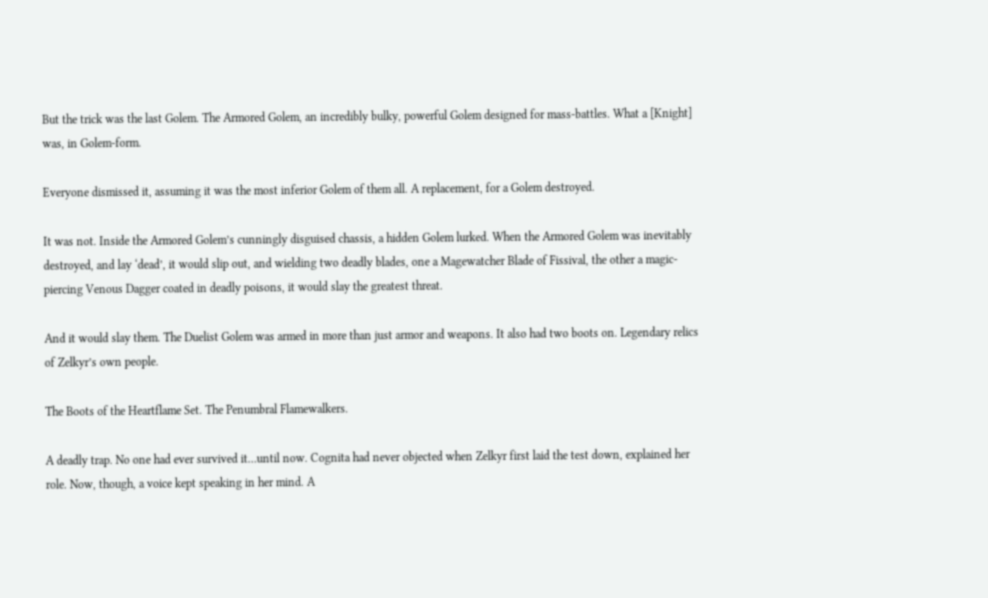But the trick was the last Golem. The Armored Golem, an incredibly bulky, powerful Golem designed for mass-battles. What a [Knight] was, in Golem-form.

Everyone dismissed it, assuming it was the most inferior Golem of them all. A replacement, for a Golem destroyed.

It was not. Inside the Armored Golem’s cunningly disguised chassis, a hidden Golem lurked. When the Armored Golem was inevitably destroyed, and lay ‘dead’, it would slip out, and wielding two deadly blades, one a Magewatcher Blade of Fissival, the other a magic-piercing Venous Dagger coated in deadly poisons, it would slay the greatest threat.

And it would slay them. The Duelist Golem was armed in more than just armor and weapons. It also had two boots on. Legendary relics of Zelkyr’s own people.

The Boots of the Heartflame Set. The Penumbral Flamewalkers.

A deadly trap. No one had ever survived it…until now. Cognita had never objected when Zelkyr first laid the test down, explained her role. Now, though, a voice kept speaking in her mind. A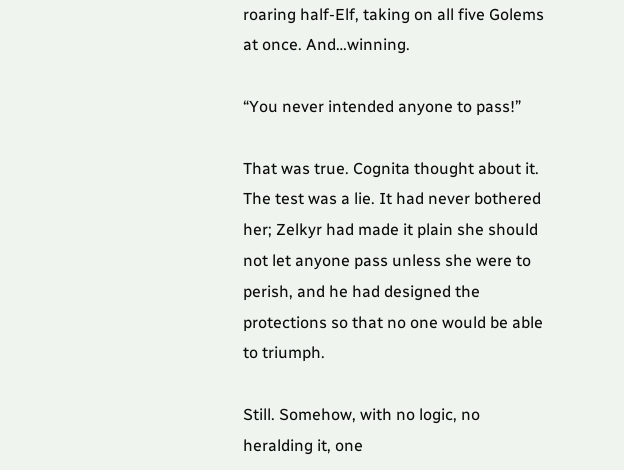roaring half-Elf, taking on all five Golems at once. And…winning.

“You never intended anyone to pass!”

That was true. Cognita thought about it. The test was a lie. It had never bothered her; Zelkyr had made it plain she should not let anyone pass unless she were to perish, and he had designed the protections so that no one would be able to triumph.

Still. Somehow, with no logic, no heralding it, one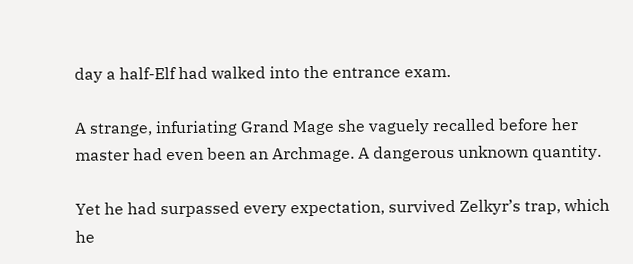day a half-Elf had walked into the entrance exam.

A strange, infuriating Grand Mage she vaguely recalled before her master had even been an Archmage. A dangerous unknown quantity.

Yet he had surpassed every expectation, survived Zelkyr’s trap, which he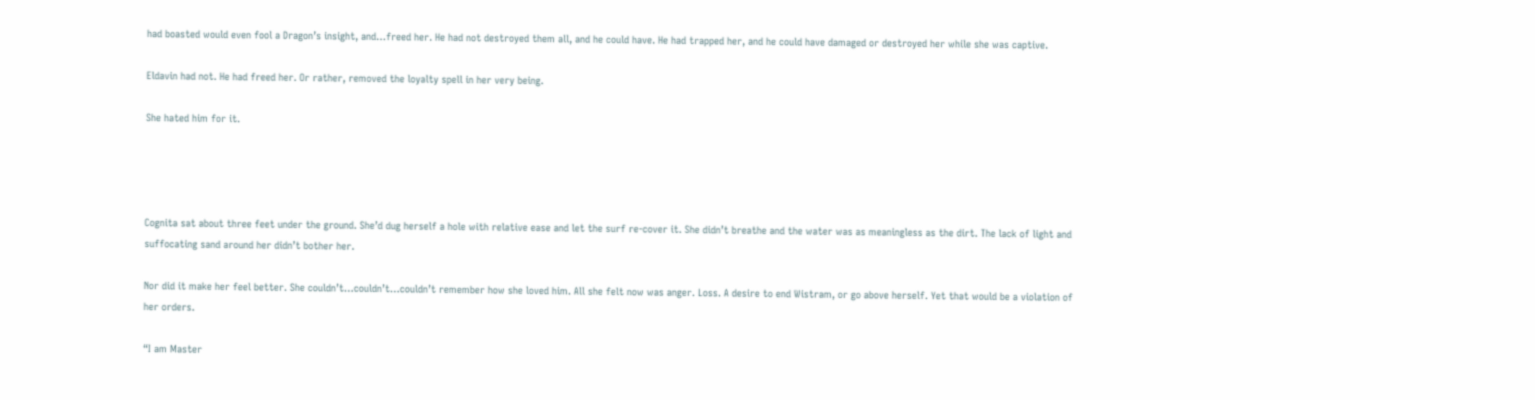had boasted would even fool a Dragon’s insight, and…freed her. He had not destroyed them all, and he could have. He had trapped her, and he could have damaged or destroyed her while she was captive.

Eldavin had not. He had freed her. Or rather, removed the loyalty spell in her very being.

She hated him for it.




Cognita sat about three feet under the ground. She’d dug herself a hole with relative ease and let the surf re-cover it. She didn’t breathe and the water was as meaningless as the dirt. The lack of light and suffocating sand around her didn’t bother her.

Nor did it make her feel better. She couldn’t…couldn’t…couldn’t remember how she loved him. All she felt now was anger. Loss. A desire to end Wistram, or go above herself. Yet that would be a violation of her orders.

“I am Master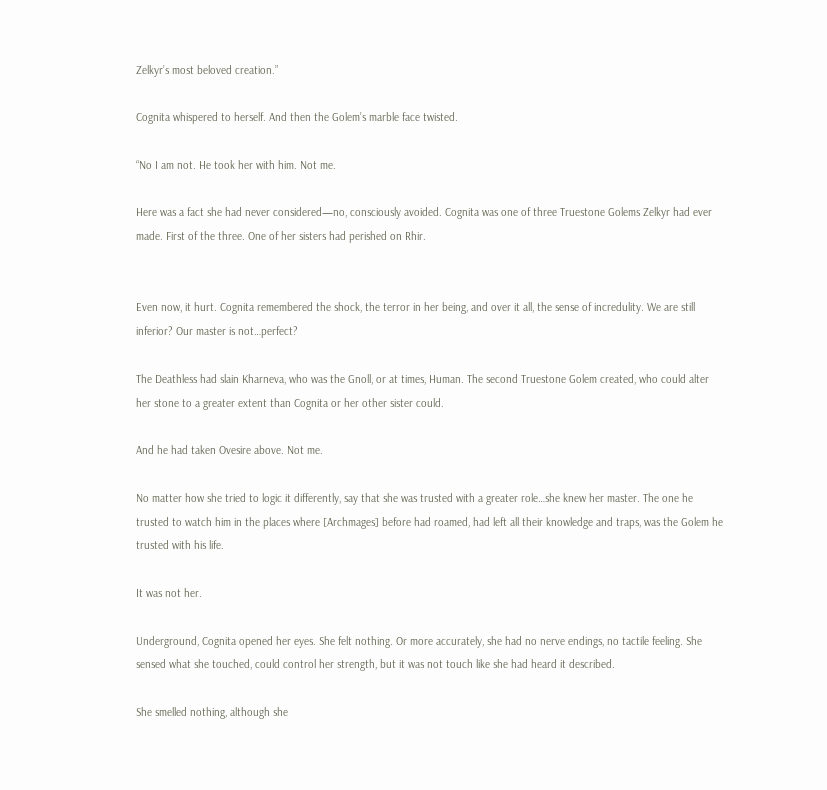Zelkyr’s most beloved creation.”

Cognita whispered to herself. And then the Golem’s marble face twisted.

“No I am not. He took her with him. Not me.

Here was a fact she had never considered—no, consciously avoided. Cognita was one of three Truestone Golems Zelkyr had ever made. First of the three. One of her sisters had perished on Rhir.


Even now, it hurt. Cognita remembered the shock, the terror in her being, and over it all, the sense of incredulity. We are still inferior? Our master is not…perfect?

The Deathless had slain Kharneva, who was the Gnoll, or at times, Human. The second Truestone Golem created, who could alter her stone to a greater extent than Cognita or her other sister could.

And he had taken Ovesire above. Not me.

No matter how she tried to logic it differently, say that she was trusted with a greater role…she knew her master. The one he trusted to watch him in the places where [Archmages] before had roamed, had left all their knowledge and traps, was the Golem he trusted with his life.

It was not her.

Underground, Cognita opened her eyes. She felt nothing. Or more accurately, she had no nerve endings, no tactile feeling. She sensed what she touched, could control her strength, but it was not touch like she had heard it described.

She smelled nothing, although she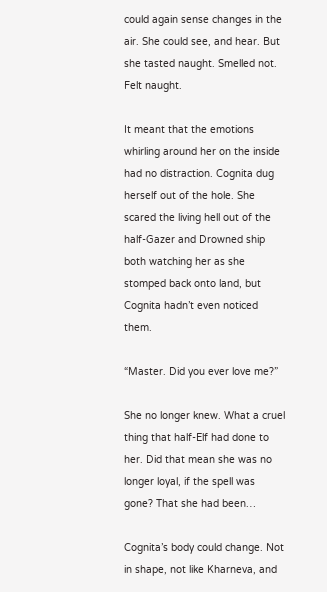could again sense changes in the air. She could see, and hear. But she tasted naught. Smelled not. Felt naught.

It meant that the emotions whirling around her on the inside had no distraction. Cognita dug herself out of the hole. She scared the living hell out of the half-Gazer and Drowned ship both watching her as she stomped back onto land, but Cognita hadn’t even noticed them.

“Master. Did you ever love me?”

She no longer knew. What a cruel thing that half-Elf had done to her. Did that mean she was no longer loyal, if the spell was gone? That she had been…

Cognita’s body could change. Not in shape, not like Kharneva, and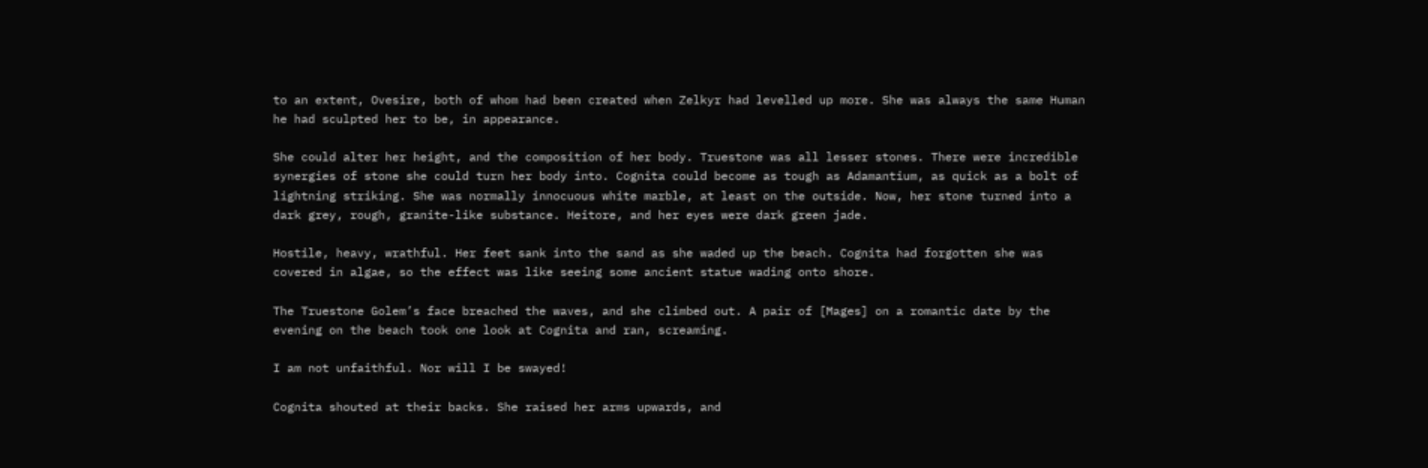to an extent, Ovesire, both of whom had been created when Zelkyr had levelled up more. She was always the same Human he had sculpted her to be, in appearance.

She could alter her height, and the composition of her body. Truestone was all lesser stones. There were incredible synergies of stone she could turn her body into. Cognita could become as tough as Adamantium, as quick as a bolt of lightning striking. She was normally innocuous white marble, at least on the outside. Now, her stone turned into a dark grey, rough, granite-like substance. Heitore, and her eyes were dark green jade.

Hostile, heavy, wrathful. Her feet sank into the sand as she waded up the beach. Cognita had forgotten she was covered in algae, so the effect was like seeing some ancient statue wading onto shore.

The Truestone Golem’s face breached the waves, and she climbed out. A pair of [Mages] on a romantic date by the evening on the beach took one look at Cognita and ran, screaming.

I am not unfaithful. Nor will I be swayed!

Cognita shouted at their backs. She raised her arms upwards, and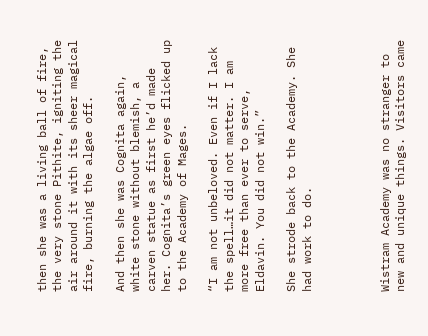then she was a living ball of fire, the very stone Pithite, igniting the air around it with its sheer magical fire, burning the algae off.

And then she was Cognita again, white stone without blemish, a carven statue as first he’d made her. Cognita’s green eyes flicked up to the Academy of Mages.

“I am not unbeloved. Even if I lack the spell…it did not matter. I am more free than ever to serve, Eldavin. You did not win.”

She strode back to the Academy. She had work to do.




Wistram Academy was no stranger to new and unique things. Visitors came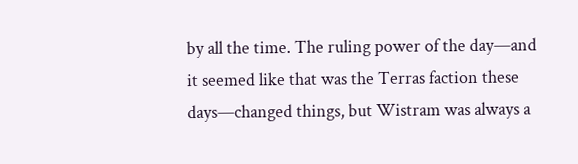by all the time. The ruling power of the day—and it seemed like that was the Terras faction these days—changed things, but Wistram was always a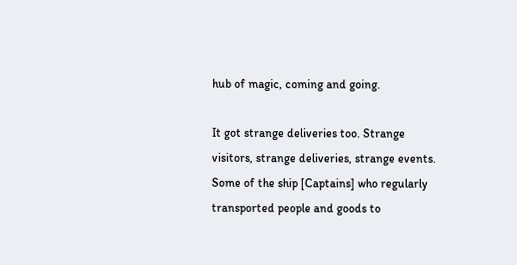hub of magic, coming and going.

It got strange deliveries too. Strange visitors, strange deliveries, strange events. Some of the ship [Captains] who regularly transported people and goods to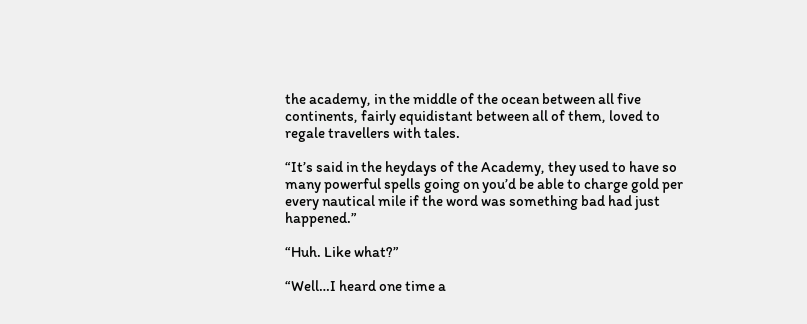the academy, in the middle of the ocean between all five continents, fairly equidistant between all of them, loved to regale travellers with tales.

“It’s said in the heydays of the Academy, they used to have so many powerful spells going on you’d be able to charge gold per every nautical mile if the word was something bad had just happened.”

“Huh. Like what?”

“Well…I heard one time a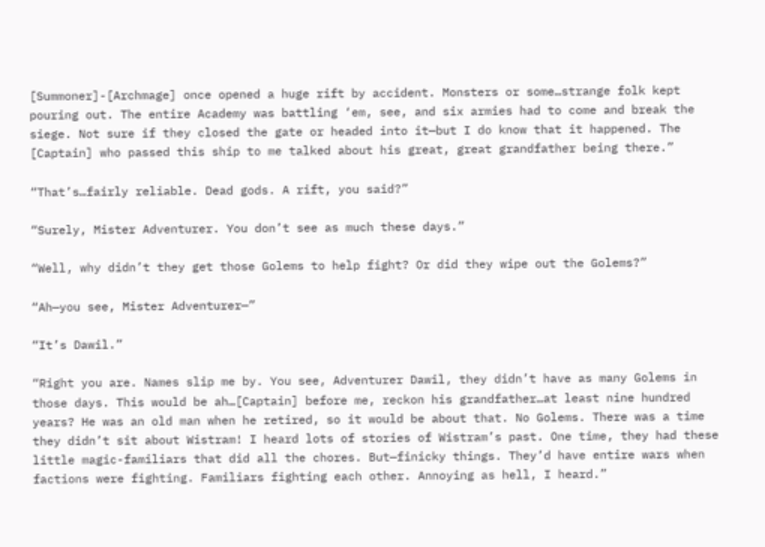[Summoner]-[Archmage] once opened a huge rift by accident. Monsters or some…strange folk kept pouring out. The entire Academy was battling ‘em, see, and six armies had to come and break the siege. Not sure if they closed the gate or headed into it—but I do know that it happened. The [Captain] who passed this ship to me talked about his great, great grandfather being there.”

“That’s…fairly reliable. Dead gods. A rift, you said?”

“Surely, Mister Adventurer. You don’t see as much these days.”

“Well, why didn’t they get those Golems to help fight? Or did they wipe out the Golems?”

“Ah—you see, Mister Adventurer—”

“It’s Dawil.”

“Right you are. Names slip me by. You see, Adventurer Dawil, they didn’t have as many Golems in those days. This would be ah…[Captain] before me, reckon his grandfather…at least nine hundred years? He was an old man when he retired, so it would be about that. No Golems. There was a time they didn’t sit about Wistram! I heard lots of stories of Wistram’s past. One time, they had these little magic-familiars that did all the chores. But—finicky things. They’d have entire wars when factions were fighting. Familiars fighting each other. Annoying as hell, I heard.”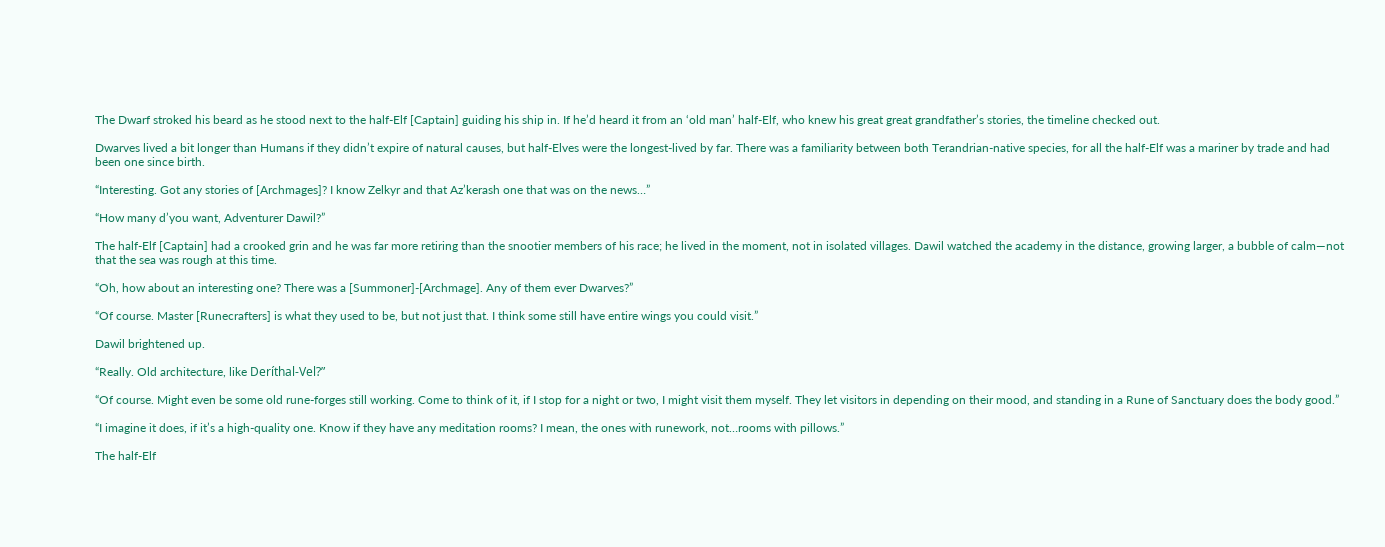The Dwarf stroked his beard as he stood next to the half-Elf [Captain] guiding his ship in. If he’d heard it from an ‘old man’ half-Elf, who knew his great great grandfather’s stories, the timeline checked out.

Dwarves lived a bit longer than Humans if they didn’t expire of natural causes, but half-Elves were the longest-lived by far. There was a familiarity between both Terandrian-native species, for all the half-Elf was a mariner by trade and had been one since birth.

“Interesting. Got any stories of [Archmages]? I know Zelkyr and that Az’kerash one that was on the news…”

“How many d’you want, Adventurer Dawil?”

The half-Elf [Captain] had a crooked grin and he was far more retiring than the snootier members of his race; he lived in the moment, not in isolated villages. Dawil watched the academy in the distance, growing larger, a bubble of calm—not that the sea was rough at this time.

“Oh, how about an interesting one? There was a [Summoner]-[Archmage]. Any of them ever Dwarves?”

“Of course. Master [Runecrafters] is what they used to be, but not just that. I think some still have entire wings you could visit.”

Dawil brightened up.

“Really. Old architecture, like Deríthal-Vel?”

“Of course. Might even be some old rune-forges still working. Come to think of it, if I stop for a night or two, I might visit them myself. They let visitors in depending on their mood, and standing in a Rune of Sanctuary does the body good.”

“I imagine it does, if it’s a high-quality one. Know if they have any meditation rooms? I mean, the ones with runework, not…rooms with pillows.”

The half-Elf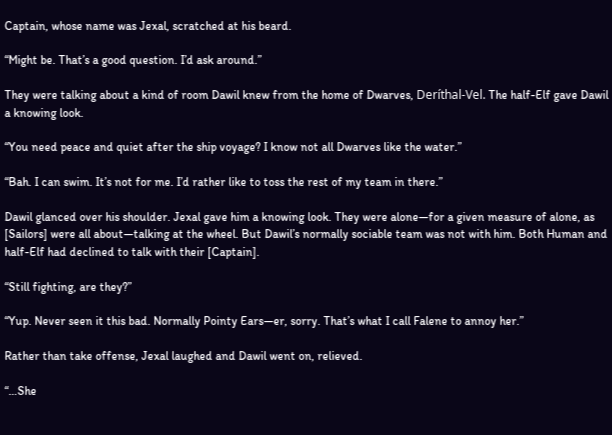Captain, whose name was Jexal, scratched at his beard.

“Might be. That’s a good question. I’d ask around.”

They were talking about a kind of room Dawil knew from the home of Dwarves, Deríthal-Vel. The half-Elf gave Dawil a knowing look.

“You need peace and quiet after the ship voyage? I know not all Dwarves like the water.”

“Bah. I can swim. It’s not for me. I’d rather like to toss the rest of my team in there.”

Dawil glanced over his shoulder. Jexal gave him a knowing look. They were alone—for a given measure of alone, as [Sailors] were all about—talking at the wheel. But Dawil’s normally sociable team was not with him. Both Human and half-Elf had declined to talk with their [Captain].

“Still fighting, are they?”

“Yup. Never seen it this bad. Normally Pointy Ears—er, sorry. That’s what I call Falene to annoy her.”

Rather than take offense, Jexal laughed and Dawil went on, relieved.

“…She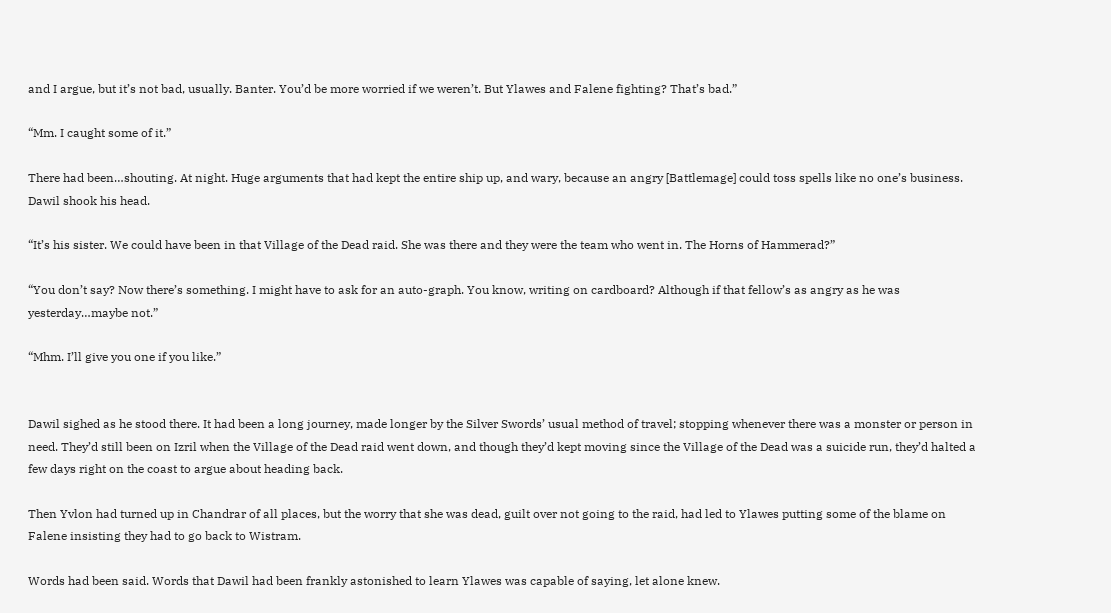and I argue, but it’s not bad, usually. Banter. You’d be more worried if we weren’t. But Ylawes and Falene fighting? That’s bad.”

“Mm. I caught some of it.”

There had been…shouting. At night. Huge arguments that had kept the entire ship up, and wary, because an angry [Battlemage] could toss spells like no one’s business. Dawil shook his head.

“It’s his sister. We could have been in that Village of the Dead raid. She was there and they were the team who went in. The Horns of Hammerad?”

“You don’t say? Now there’s something. I might have to ask for an auto-graph. You know, writing on cardboard? Although if that fellow’s as angry as he was yesterday…maybe not.”

“Mhm. I’ll give you one if you like.”


Dawil sighed as he stood there. It had been a long journey, made longer by the Silver Swords’ usual method of travel; stopping whenever there was a monster or person in need. They’d still been on Izril when the Village of the Dead raid went down, and though they’d kept moving since the Village of the Dead was a suicide run, they’d halted a few days right on the coast to argue about heading back.

Then Yvlon had turned up in Chandrar of all places, but the worry that she was dead, guilt over not going to the raid, had led to Ylawes putting some of the blame on Falene insisting they had to go back to Wistram.

Words had been said. Words that Dawil had been frankly astonished to learn Ylawes was capable of saying, let alone knew.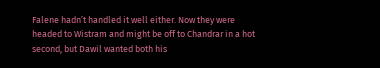Falene hadn’t handled it well either. Now they were headed to Wistram and might be off to Chandrar in a hot second, but Dawil wanted both his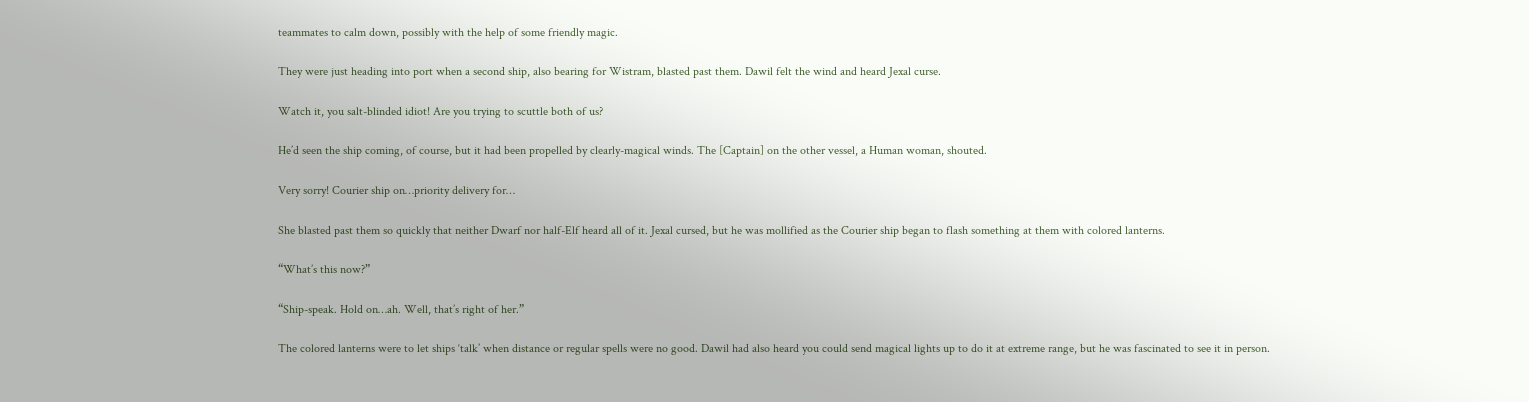teammates to calm down, possibly with the help of some friendly magic.

They were just heading into port when a second ship, also bearing for Wistram, blasted past them. Dawil felt the wind and heard Jexal curse.

Watch it, you salt-blinded idiot! Are you trying to scuttle both of us?

He’d seen the ship coming, of course, but it had been propelled by clearly-magical winds. The [Captain] on the other vessel, a Human woman, shouted.

Very sorry! Courier ship on…priority delivery for…

She blasted past them so quickly that neither Dwarf nor half-Elf heard all of it. Jexal cursed, but he was mollified as the Courier ship began to flash something at them with colored lanterns.

“What’s this now?”

“Ship-speak. Hold on…ah. Well, that’s right of her.”

The colored lanterns were to let ships ‘talk’ when distance or regular spells were no good. Dawil had also heard you could send magical lights up to do it at extreme range, but he was fascinated to see it in person.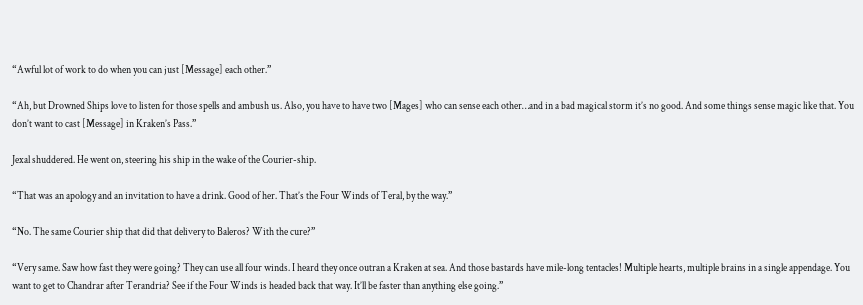“Awful lot of work to do when you can just [Message] each other.”

“Ah, but Drowned Ships love to listen for those spells and ambush us. Also, you have to have two [Mages] who can sense each other…and in a bad magical storm it’s no good. And some things sense magic like that. You don’t want to cast [Message] in Kraken’s Pass.”

Jexal shuddered. He went on, steering his ship in the wake of the Courier-ship.

“That was an apology and an invitation to have a drink. Good of her. That’s the Four Winds of Teral, by the way.”

“No. The same Courier ship that did that delivery to Baleros? With the cure?”

“Very same. Saw how fast they were going? They can use all four winds. I heard they once outran a Kraken at sea. And those bastards have mile-long tentacles! Multiple hearts, multiple brains in a single appendage. You want to get to Chandrar after Terandria? See if the Four Winds is headed back that way. It’ll be faster than anything else going.”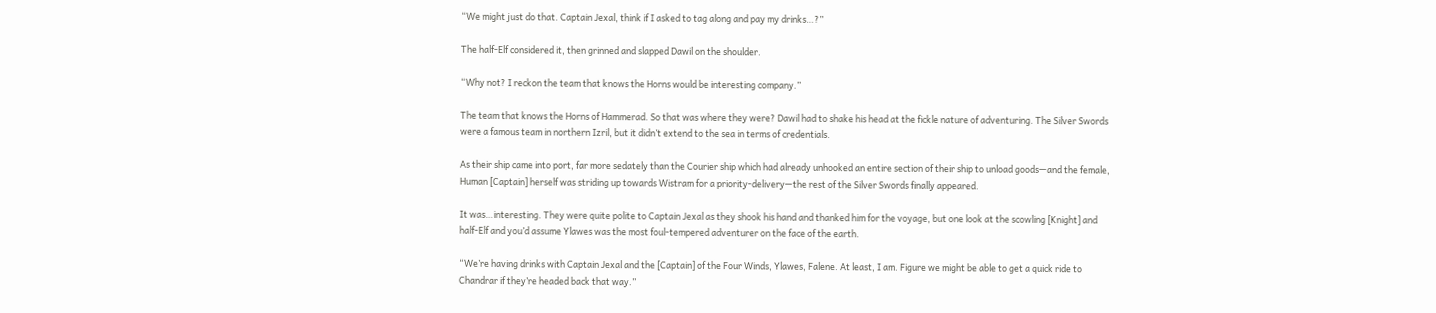“We might just do that. Captain Jexal, think if I asked to tag along and pay my drinks…?”

The half-Elf considered it, then grinned and slapped Dawil on the shoulder.

“Why not? I reckon the team that knows the Horns would be interesting company.”

The team that knows the Horns of Hammerad. So that was where they were? Dawil had to shake his head at the fickle nature of adventuring. The Silver Swords were a famous team in northern Izril, but it didn’t extend to the sea in terms of credentials.

As their ship came into port, far more sedately than the Courier ship which had already unhooked an entire section of their ship to unload goods—and the female, Human [Captain] herself was striding up towards Wistram for a priority-delivery—the rest of the Silver Swords finally appeared.

It was…interesting. They were quite polite to Captain Jexal as they shook his hand and thanked him for the voyage, but one look at the scowling [Knight] and half-Elf and you’d assume Ylawes was the most foul-tempered adventurer on the face of the earth.

“We’re having drinks with Captain Jexal and the [Captain] of the Four Winds, Ylawes, Falene. At least, I am. Figure we might be able to get a quick ride to Chandrar if they’re headed back that way.”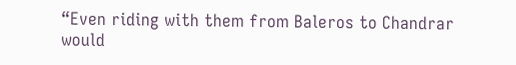“Even riding with them from Baleros to Chandrar would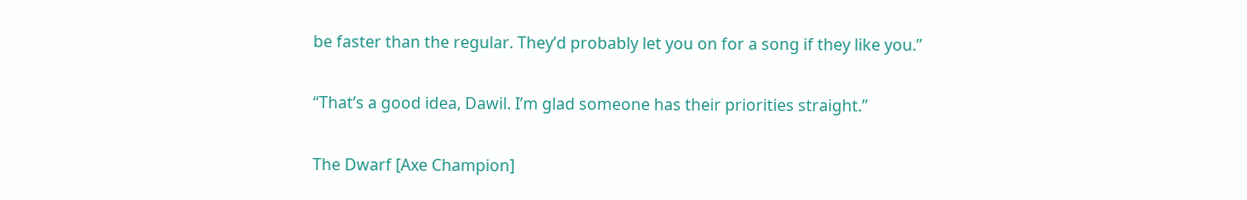be faster than the regular. They’d probably let you on for a song if they like you.”

“That’s a good idea, Dawil. I’m glad someone has their priorities straight.”

The Dwarf [Axe Champion]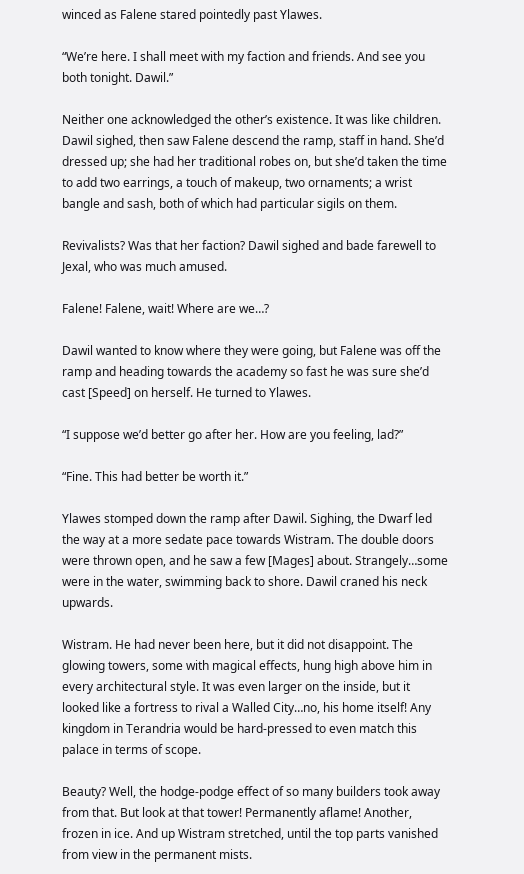winced as Falene stared pointedly past Ylawes.

“We’re here. I shall meet with my faction and friends. And see you both tonight. Dawil.”

Neither one acknowledged the other’s existence. It was like children. Dawil sighed, then saw Falene descend the ramp, staff in hand. She’d dressed up; she had her traditional robes on, but she’d taken the time to add two earrings, a touch of makeup, two ornaments; a wrist bangle and sash, both of which had particular sigils on them.

Revivalists? Was that her faction? Dawil sighed and bade farewell to Jexal, who was much amused.

Falene! Falene, wait! Where are we…?

Dawil wanted to know where they were going, but Falene was off the ramp and heading towards the academy so fast he was sure she’d cast [Speed] on herself. He turned to Ylawes.

“I suppose we’d better go after her. How are you feeling, lad?”

“Fine. This had better be worth it.”

Ylawes stomped down the ramp after Dawil. Sighing, the Dwarf led the way at a more sedate pace towards Wistram. The double doors were thrown open, and he saw a few [Mages] about. Strangely…some were in the water, swimming back to shore. Dawil craned his neck upwards.

Wistram. He had never been here, but it did not disappoint. The glowing towers, some with magical effects, hung high above him in every architectural style. It was even larger on the inside, but it looked like a fortress to rival a Walled City…no, his home itself! Any kingdom in Terandria would be hard-pressed to even match this palace in terms of scope.

Beauty? Well, the hodge-podge effect of so many builders took away from that. But look at that tower! Permanently aflame! Another, frozen in ice. And up Wistram stretched, until the top parts vanished from view in the permanent mists.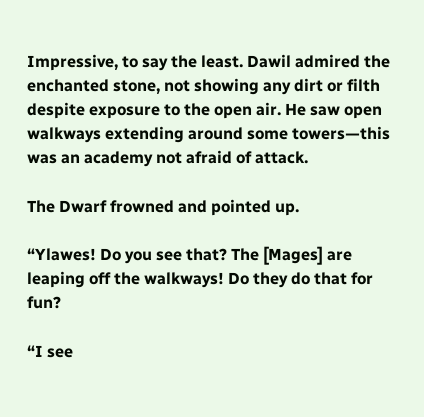Impressive, to say the least. Dawil admired the enchanted stone, not showing any dirt or filth despite exposure to the open air. He saw open walkways extending around some towers—this was an academy not afraid of attack.

The Dwarf frowned and pointed up.

“Ylawes! Do you see that? The [Mages] are leaping off the walkways! Do they do that for fun?

“I see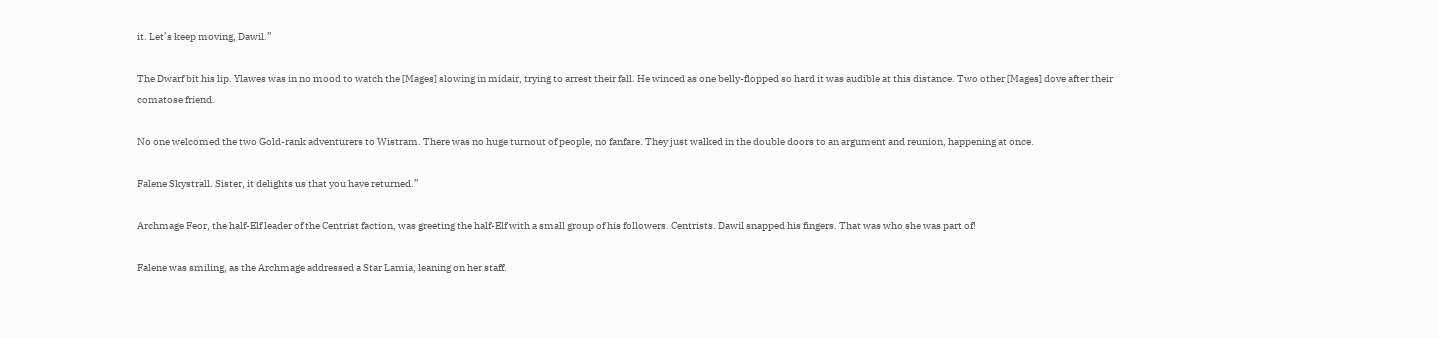it. Let’s keep moving, Dawil.”

The Dwarf bit his lip. Ylawes was in no mood to watch the [Mages] slowing in midair, trying to arrest their fall. He winced as one belly-flopped so hard it was audible at this distance. Two other [Mages] dove after their comatose friend.

No one welcomed the two Gold-rank adventurers to Wistram. There was no huge turnout of people, no fanfare. They just walked in the double doors to an argument and reunion, happening at once.

Falene Skystrall. Sister, it delights us that you have returned.”

Archmage Feor, the half-Elf leader of the Centrist faction, was greeting the half-Elf with a small group of his followers. Centrists. Dawil snapped his fingers. That was who she was part of!

Falene was smiling, as the Archmage addressed a Star Lamia, leaning on her staff.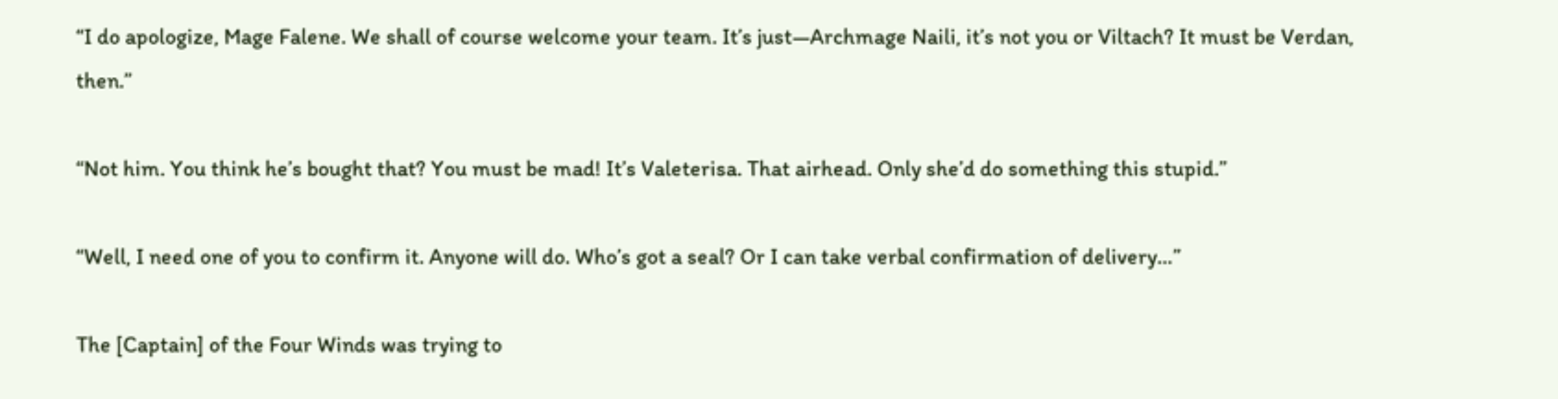“I do apologize, Mage Falene. We shall of course welcome your team. It’s just—Archmage Naili, it’s not you or Viltach? It must be Verdan, then.”

“Not him. You think he’s bought that? You must be mad! It’s Valeterisa. That airhead. Only she’d do something this stupid.”

“Well, I need one of you to confirm it. Anyone will do. Who’s got a seal? Or I can take verbal confirmation of delivery…”

The [Captain] of the Four Winds was trying to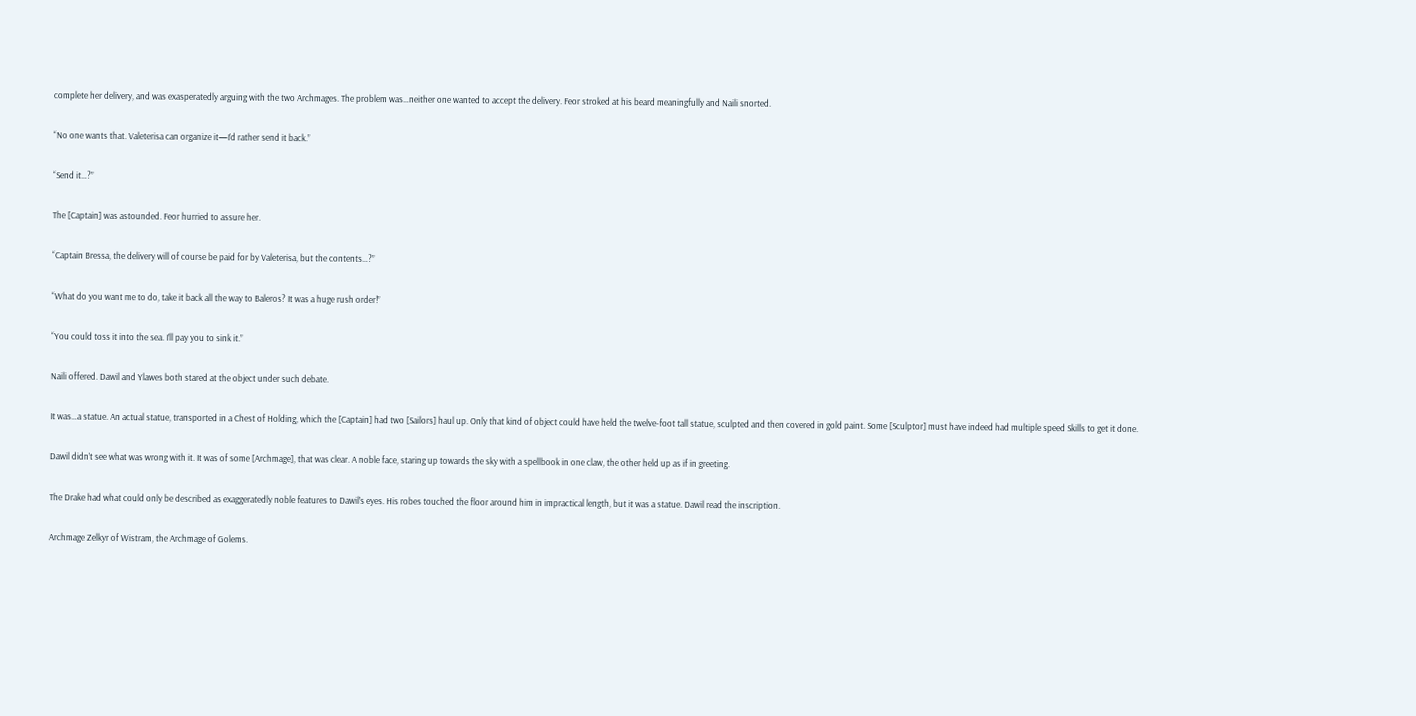complete her delivery, and was exasperatedly arguing with the two Archmages. The problem was…neither one wanted to accept the delivery. Feor stroked at his beard meaningfully and Naili snorted.

“No one wants that. Valeterisa can organize it—I’d rather send it back.”

“Send it…?”

The [Captain] was astounded. Feor hurried to assure her.

“Captain Bressa, the delivery will of course be paid for by Valeterisa, but the contents…?”

“What do you want me to do, take it back all the way to Baleros? It was a huge rush order!”

“You could toss it into the sea. I’ll pay you to sink it.”

Naili offered. Dawil and Ylawes both stared at the object under such debate.

It was…a statue. An actual statue, transported in a Chest of Holding, which the [Captain] had two [Sailors] haul up. Only that kind of object could have held the twelve-foot tall statue, sculpted and then covered in gold paint. Some [Sculptor] must have indeed had multiple speed Skills to get it done.

Dawil didn’t see what was wrong with it. It was of some [Archmage], that was clear. A noble face, staring up towards the sky with a spellbook in one claw, the other held up as if in greeting.

The Drake had what could only be described as exaggeratedly noble features to Dawil’s eyes. His robes touched the floor around him in impractical length, but it was a statue. Dawil read the inscription.

Archmage Zelkyr of Wistram, the Archmage of Golems.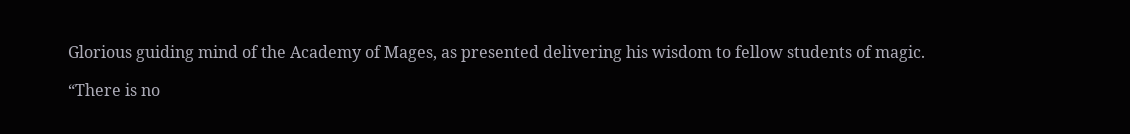Glorious guiding mind of the Academy of Mages, as presented delivering his wisdom to fellow students of magic.

“There is no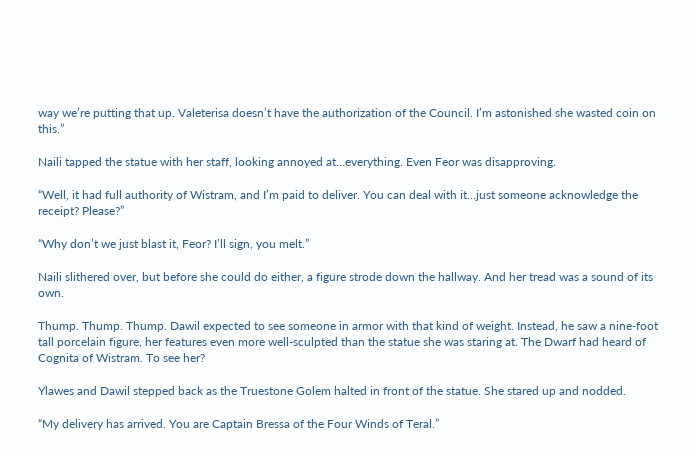way we’re putting that up. Valeterisa doesn’t have the authorization of the Council. I’m astonished she wasted coin on this.”

Naili tapped the statue with her staff, looking annoyed at…everything. Even Feor was disapproving.

“Well, it had full authority of Wistram, and I’m paid to deliver. You can deal with it…just someone acknowledge the receipt? Please?”

“Why don’t we just blast it, Feor? I’ll sign, you melt.”

Naili slithered over, but before she could do either, a figure strode down the hallway. And her tread was a sound of its own.

Thump. Thump. Thump. Dawil expected to see someone in armor with that kind of weight. Instead, he saw a nine-foot tall porcelain figure, her features even more well-sculpted than the statue she was staring at. The Dwarf had heard of Cognita of Wistram. To see her?

Ylawes and Dawil stepped back as the Truestone Golem halted in front of the statue. She stared up and nodded.

“My delivery has arrived. You are Captain Bressa of the Four Winds of Teral.”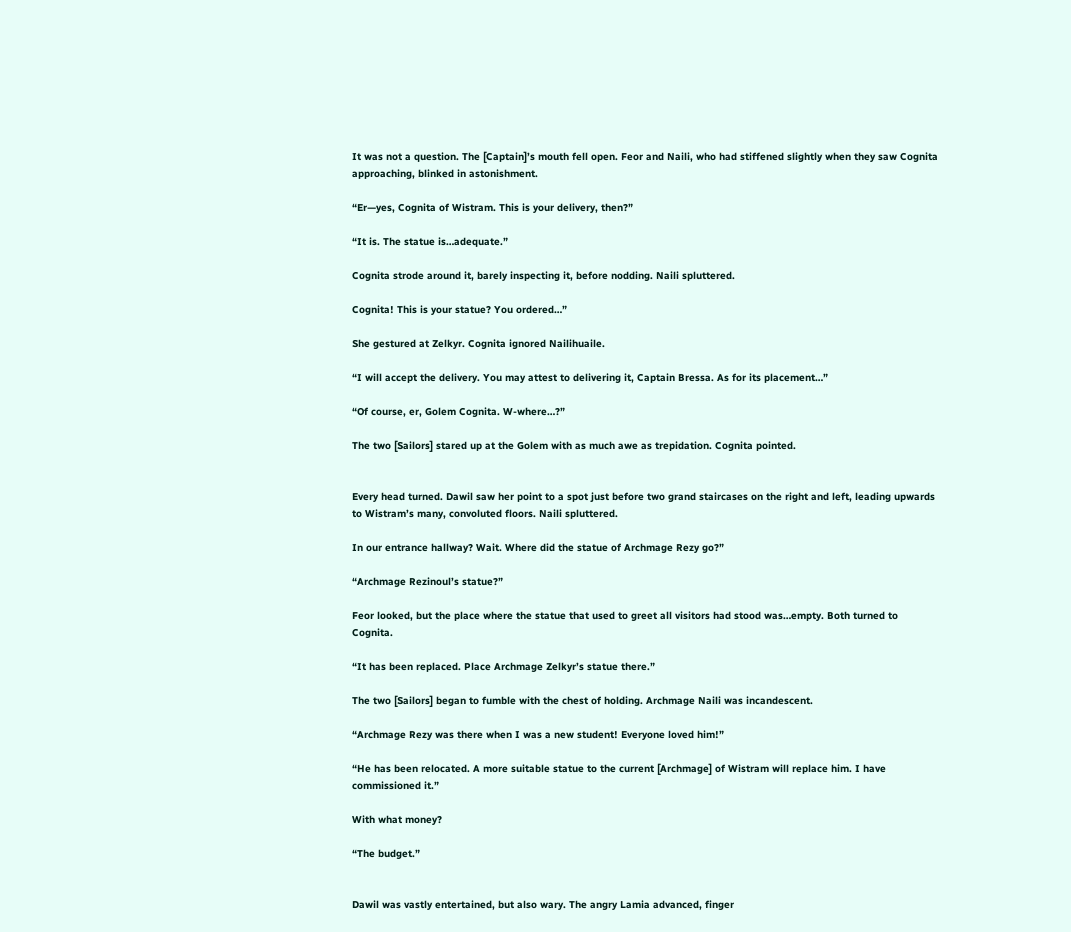It was not a question. The [Captain]’s mouth fell open. Feor and Naili, who had stiffened slightly when they saw Cognita approaching, blinked in astonishment.

“Er—yes, Cognita of Wistram. This is your delivery, then?”

“It is. The statue is…adequate.”

Cognita strode around it, barely inspecting it, before nodding. Naili spluttered.

Cognita! This is your statue? You ordered…”

She gestured at Zelkyr. Cognita ignored Nailihuaile.

“I will accept the delivery. You may attest to delivering it, Captain Bressa. As for its placement…”

“Of course, er, Golem Cognita. W-where…?”

The two [Sailors] stared up at the Golem with as much awe as trepidation. Cognita pointed.


Every head turned. Dawil saw her point to a spot just before two grand staircases on the right and left, leading upwards to Wistram’s many, convoluted floors. Naili spluttered.

In our entrance hallway? Wait. Where did the statue of Archmage Rezy go?”

“Archmage Rezinoul’s statue?”

Feor looked, but the place where the statue that used to greet all visitors had stood was…empty. Both turned to Cognita.

“It has been replaced. Place Archmage Zelkyr’s statue there.”

The two [Sailors] began to fumble with the chest of holding. Archmage Naili was incandescent.

“Archmage Rezy was there when I was a new student! Everyone loved him!”

“He has been relocated. A more suitable statue to the current [Archmage] of Wistram will replace him. I have commissioned it.”

With what money?

“The budget.”


Dawil was vastly entertained, but also wary. The angry Lamia advanced, finger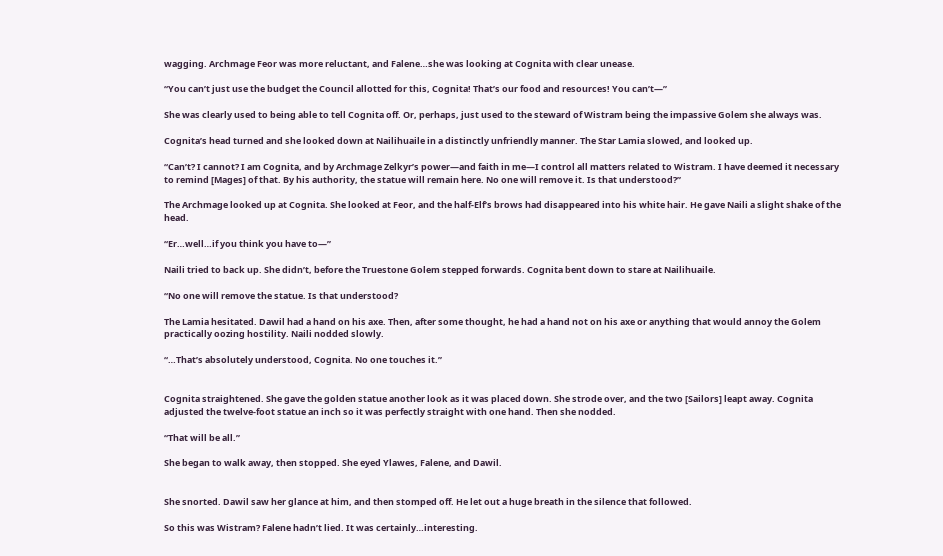wagging. Archmage Feor was more reluctant, and Falene…she was looking at Cognita with clear unease.

“You can’t just use the budget the Council allotted for this, Cognita! That’s our food and resources! You can’t—”

She was clearly used to being able to tell Cognita off. Or, perhaps, just used to the steward of Wistram being the impassive Golem she always was.

Cognita’s head turned and she looked down at Nailihuaile in a distinctly unfriendly manner. The Star Lamia slowed, and looked up.

“Can’t? I cannot? I am Cognita, and by Archmage Zelkyr’s power—and faith in me—I control all matters related to Wistram. I have deemed it necessary to remind [Mages] of that. By his authority, the statue will remain here. No one will remove it. Is that understood?”

The Archmage looked up at Cognita. She looked at Feor, and the half-Elf’s brows had disappeared into his white hair. He gave Naili a slight shake of the head.

“Er…well…if you think you have to—”

Naili tried to back up. She didn’t, before the Truestone Golem stepped forwards. Cognita bent down to stare at Nailihuaile.

“No one will remove the statue. Is that understood?

The Lamia hesitated. Dawil had a hand on his axe. Then, after some thought, he had a hand not on his axe or anything that would annoy the Golem practically oozing hostility. Naili nodded slowly.

“…That’s absolutely understood, Cognita. No one touches it.”


Cognita straightened. She gave the golden statue another look as it was placed down. She strode over, and the two [Sailors] leapt away. Cognita adjusted the twelve-foot statue an inch so it was perfectly straight with one hand. Then she nodded.

“That will be all.”

She began to walk away, then stopped. She eyed Ylawes, Falene, and Dawil.


She snorted. Dawil saw her glance at him, and then stomped off. He let out a huge breath in the silence that followed.

So this was Wistram? Falene hadn’t lied. It was certainly…interesting.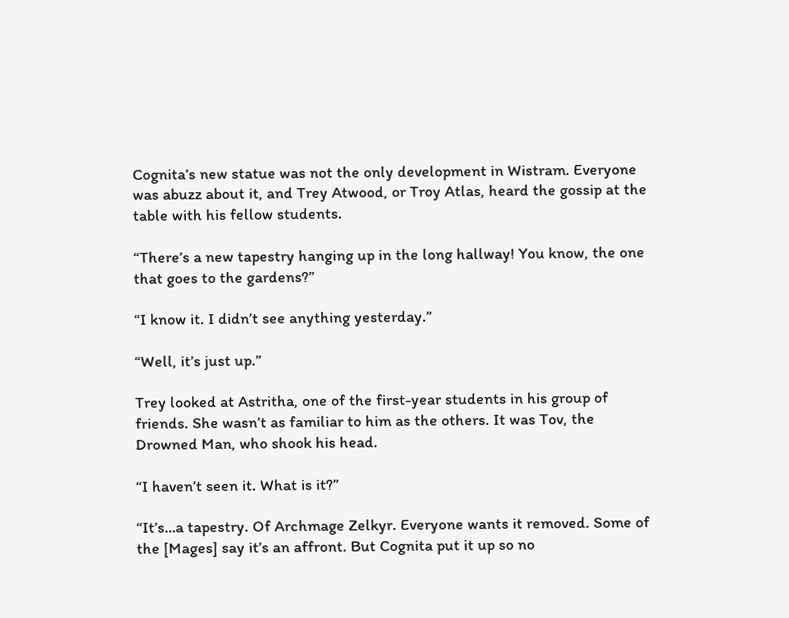Cognita’s new statue was not the only development in Wistram. Everyone was abuzz about it, and Trey Atwood, or Troy Atlas, heard the gossip at the table with his fellow students.

“There’s a new tapestry hanging up in the long hallway! You know, the one that goes to the gardens?”

“I know it. I didn’t see anything yesterday.”

“Well, it’s just up.”

Trey looked at Astritha, one of the first-year students in his group of friends. She wasn’t as familiar to him as the others. It was Tov, the Drowned Man, who shook his head.

“I haven’t seen it. What is it?”

“It’s…a tapestry. Of Archmage Zelkyr. Everyone wants it removed. Some of the [Mages] say it’s an affront. But Cognita put it up so no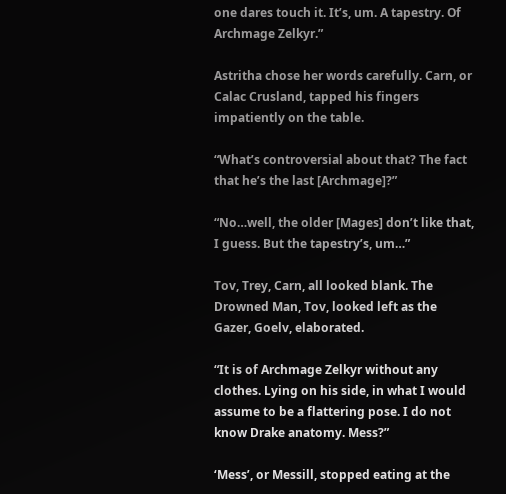one dares touch it. It’s, um. A tapestry. Of Archmage Zelkyr.”

Astritha chose her words carefully. Carn, or Calac Crusland, tapped his fingers impatiently on the table.

“What’s controversial about that? The fact that he’s the last [Archmage]?”

“No…well, the older [Mages] don’t like that, I guess. But the tapestry’s, um…”

Tov, Trey, Carn, all looked blank. The Drowned Man, Tov, looked left as the Gazer, Goelv, elaborated.

“It is of Archmage Zelkyr without any clothes. Lying on his side, in what I would assume to be a flattering pose. I do not know Drake anatomy. Mess?”

‘Mess’, or Messill, stopped eating at the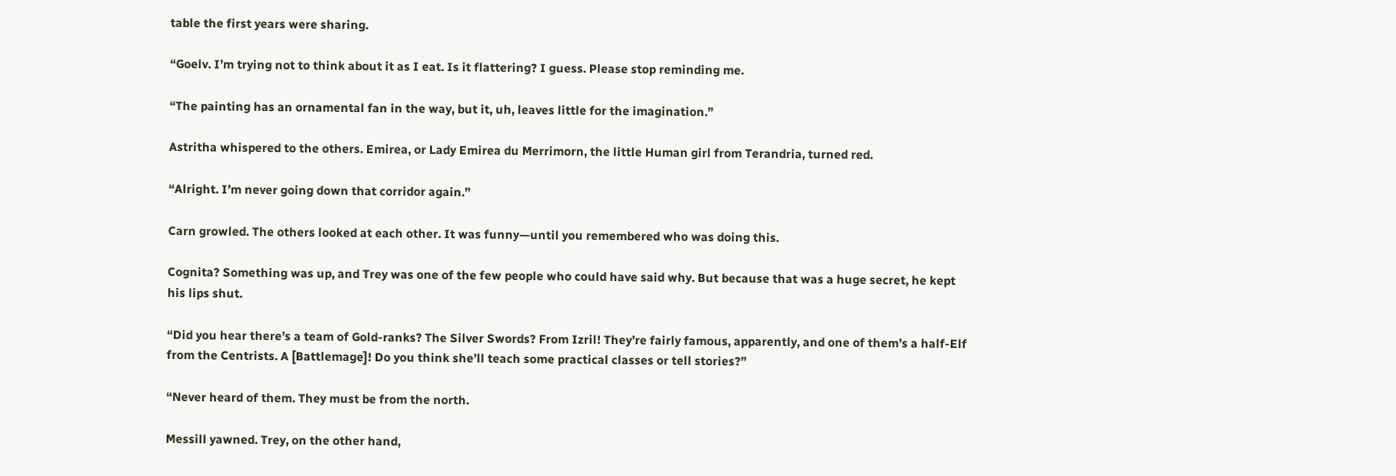table the first years were sharing.

“Goelv. I’m trying not to think about it as I eat. Is it flattering? I guess. Please stop reminding me.

“The painting has an ornamental fan in the way, but it, uh, leaves little for the imagination.”

Astritha whispered to the others. Emirea, or Lady Emirea du Merrimorn, the little Human girl from Terandria, turned red.

“Alright. I’m never going down that corridor again.”

Carn growled. The others looked at each other. It was funny—until you remembered who was doing this.

Cognita? Something was up, and Trey was one of the few people who could have said why. But because that was a huge secret, he kept his lips shut.

“Did you hear there’s a team of Gold-ranks? The Silver Swords? From Izril! They’re fairly famous, apparently, and one of them’s a half-Elf from the Centrists. A [Battlemage]! Do you think she’ll teach some practical classes or tell stories?”

“Never heard of them. They must be from the north.

Messill yawned. Trey, on the other hand,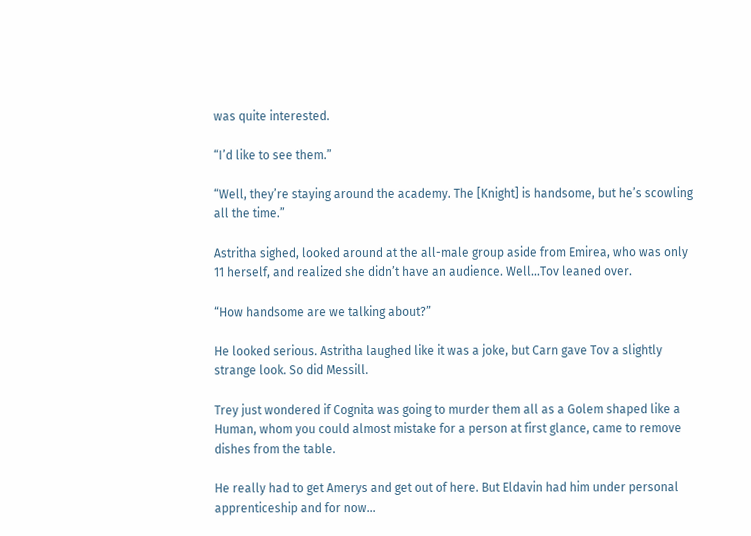was quite interested.

“I’d like to see them.”

“Well, they’re staying around the academy. The [Knight] is handsome, but he’s scowling all the time.”

Astritha sighed, looked around at the all-male group aside from Emirea, who was only 11 herself, and realized she didn’t have an audience. Well…Tov leaned over.

“How handsome are we talking about?”

He looked serious. Astritha laughed like it was a joke, but Carn gave Tov a slightly strange look. So did Messill.

Trey just wondered if Cognita was going to murder them all as a Golem shaped like a Human, whom you could almost mistake for a person at first glance, came to remove dishes from the table.

He really had to get Amerys and get out of here. But Eldavin had him under personal apprenticeship and for now…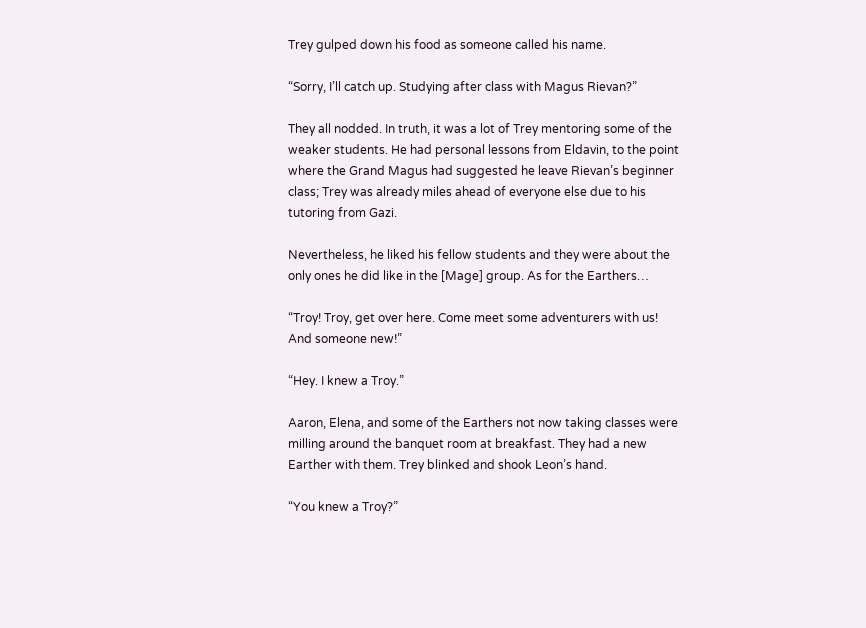Trey gulped down his food as someone called his name.

“Sorry, I’ll catch up. Studying after class with Magus Rievan?”

They all nodded. In truth, it was a lot of Trey mentoring some of the weaker students. He had personal lessons from Eldavin, to the point where the Grand Magus had suggested he leave Rievan’s beginner class; Trey was already miles ahead of everyone else due to his tutoring from Gazi.

Nevertheless, he liked his fellow students and they were about the only ones he did like in the [Mage] group. As for the Earthers…

“Troy! Troy, get over here. Come meet some adventurers with us! And someone new!”

“Hey. I knew a Troy.”

Aaron, Elena, and some of the Earthers not now taking classes were milling around the banquet room at breakfast. They had a new Earther with them. Trey blinked and shook Leon’s hand.

“You knew a Troy?”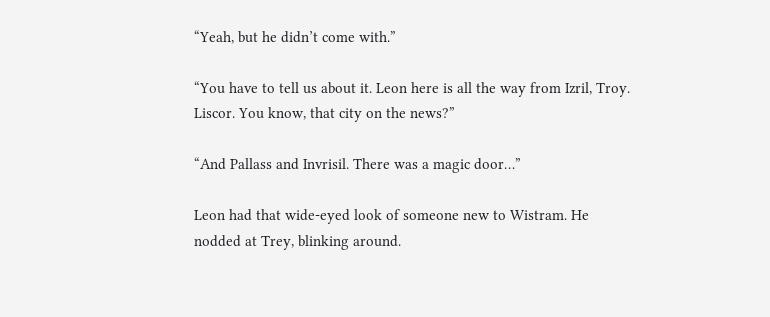“Yeah, but he didn’t come with.”

“You have to tell us about it. Leon here is all the way from Izril, Troy. Liscor. You know, that city on the news?”

“And Pallass and Invrisil. There was a magic door…”

Leon had that wide-eyed look of someone new to Wistram. He nodded at Trey, blinking around.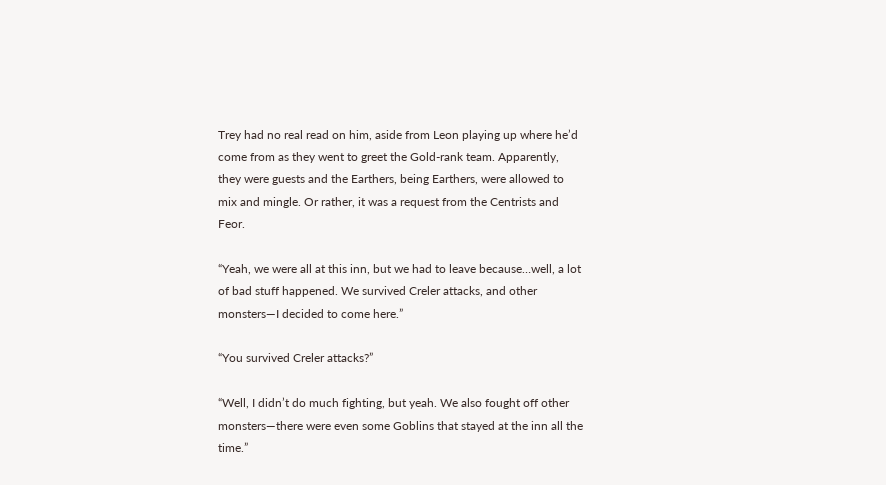Trey had no real read on him, aside from Leon playing up where he’d come from as they went to greet the Gold-rank team. Apparently, they were guests and the Earthers, being Earthers, were allowed to mix and mingle. Or rather, it was a request from the Centrists and Feor.

“Yeah, we were all at this inn, but we had to leave because…well, a lot of bad stuff happened. We survived Creler attacks, and other monsters—I decided to come here.”

“You survived Creler attacks?”

“Well, I didn’t do much fighting, but yeah. We also fought off other monsters—there were even some Goblins that stayed at the inn all the time.”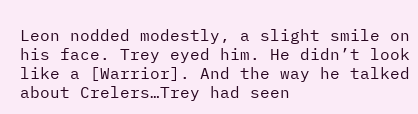Leon nodded modestly, a slight smile on his face. Trey eyed him. He didn’t look like a [Warrior]. And the way he talked about Crelers…Trey had seen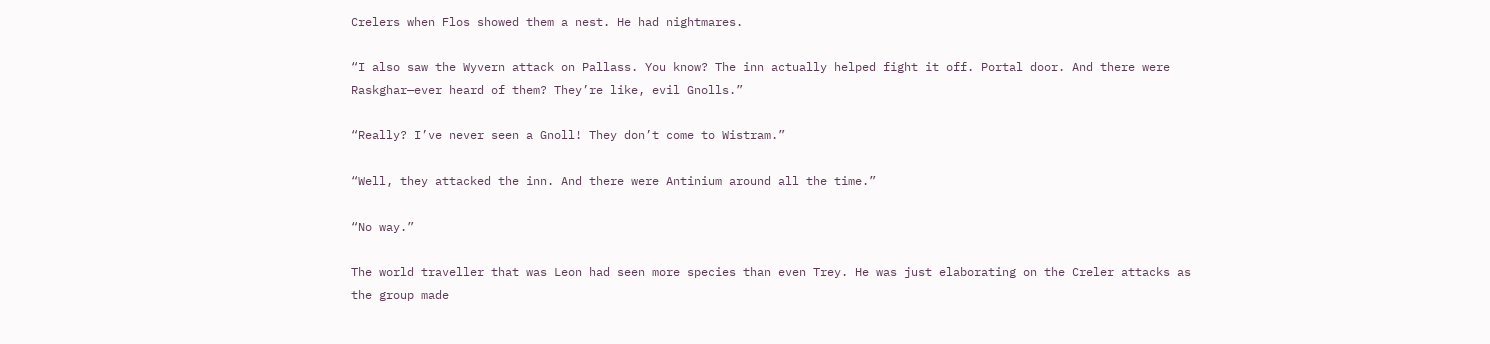Crelers when Flos showed them a nest. He had nightmares.

“I also saw the Wyvern attack on Pallass. You know? The inn actually helped fight it off. Portal door. And there were Raskghar—ever heard of them? They’re like, evil Gnolls.”

“Really? I’ve never seen a Gnoll! They don’t come to Wistram.”

“Well, they attacked the inn. And there were Antinium around all the time.”

“No way.”

The world traveller that was Leon had seen more species than even Trey. He was just elaborating on the Creler attacks as the group made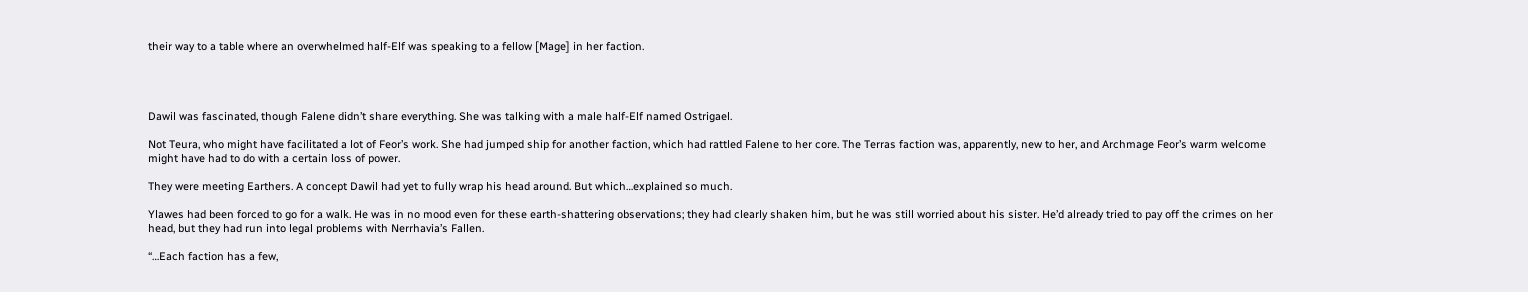their way to a table where an overwhelmed half-Elf was speaking to a fellow [Mage] in her faction.




Dawil was fascinated, though Falene didn’t share everything. She was talking with a male half-Elf named Ostrigael.

Not Teura, who might have facilitated a lot of Feor’s work. She had jumped ship for another faction, which had rattled Falene to her core. The Terras faction was, apparently, new to her, and Archmage Feor’s warm welcome might have had to do with a certain loss of power.

They were meeting Earthers. A concept Dawil had yet to fully wrap his head around. But which…explained so much.

Ylawes had been forced to go for a walk. He was in no mood even for these earth-shattering observations; they had clearly shaken him, but he was still worried about his sister. He’d already tried to pay off the crimes on her head, but they had run into legal problems with Nerrhavia’s Fallen.

“…Each faction has a few,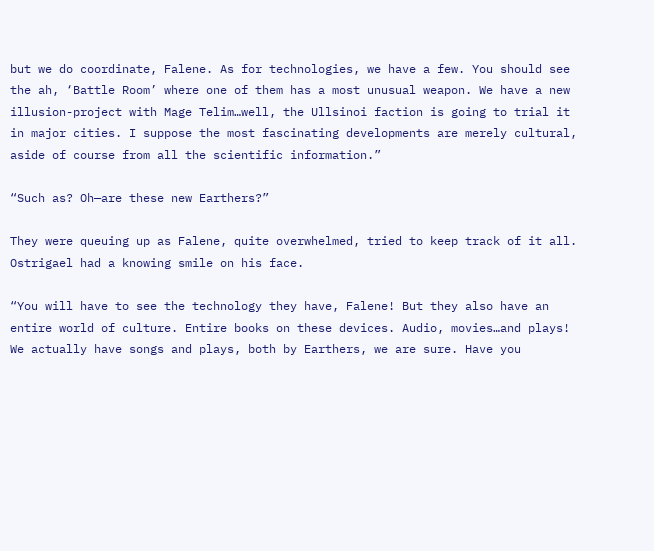but we do coordinate, Falene. As for technologies, we have a few. You should see the ah, ‘Battle Room’ where one of them has a most unusual weapon. We have a new illusion-project with Mage Telim…well, the Ullsinoi faction is going to trial it in major cities. I suppose the most fascinating developments are merely cultural, aside of course from all the scientific information.”

“Such as? Oh—are these new Earthers?”

They were queuing up as Falene, quite overwhelmed, tried to keep track of it all. Ostrigael had a knowing smile on his face.

“You will have to see the technology they have, Falene! But they also have an entire world of culture. Entire books on these devices. Audio, movies…and plays! We actually have songs and plays, both by Earthers, we are sure. Have you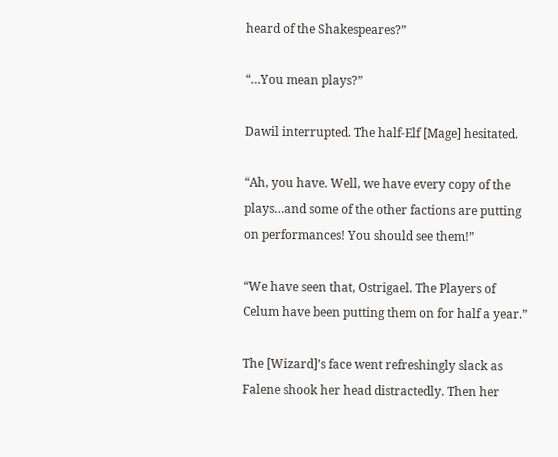heard of the Shakespeares?”

“…You mean plays?”

Dawil interrupted. The half-Elf [Mage] hesitated.

“Ah, you have. Well, we have every copy of the plays…and some of the other factions are putting on performances! You should see them!”

“We have seen that, Ostrigael. The Players of Celum have been putting them on for half a year.”

The [Wizard]’s face went refreshingly slack as Falene shook her head distractedly. Then her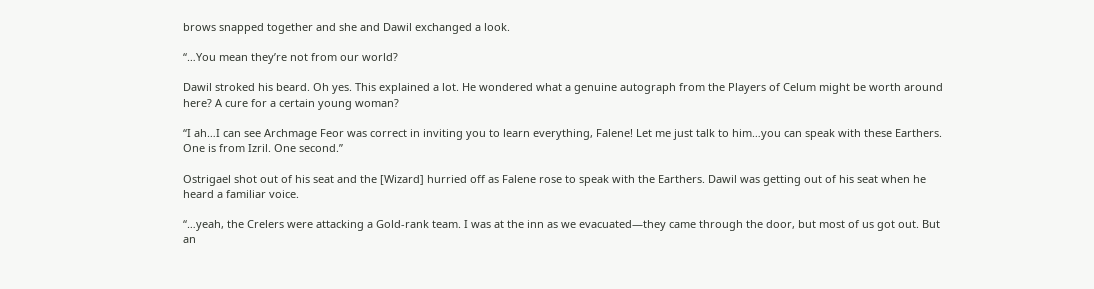brows snapped together and she and Dawil exchanged a look.

“…You mean they’re not from our world?

Dawil stroked his beard. Oh yes. This explained a lot. He wondered what a genuine autograph from the Players of Celum might be worth around here? A cure for a certain young woman?

“I ah…I can see Archmage Feor was correct in inviting you to learn everything, Falene! Let me just talk to him…you can speak with these Earthers. One is from Izril. One second.”

Ostrigael shot out of his seat and the [Wizard] hurried off as Falene rose to speak with the Earthers. Dawil was getting out of his seat when he heard a familiar voice.

“…yeah, the Crelers were attacking a Gold-rank team. I was at the inn as we evacuated—they came through the door, but most of us got out. But an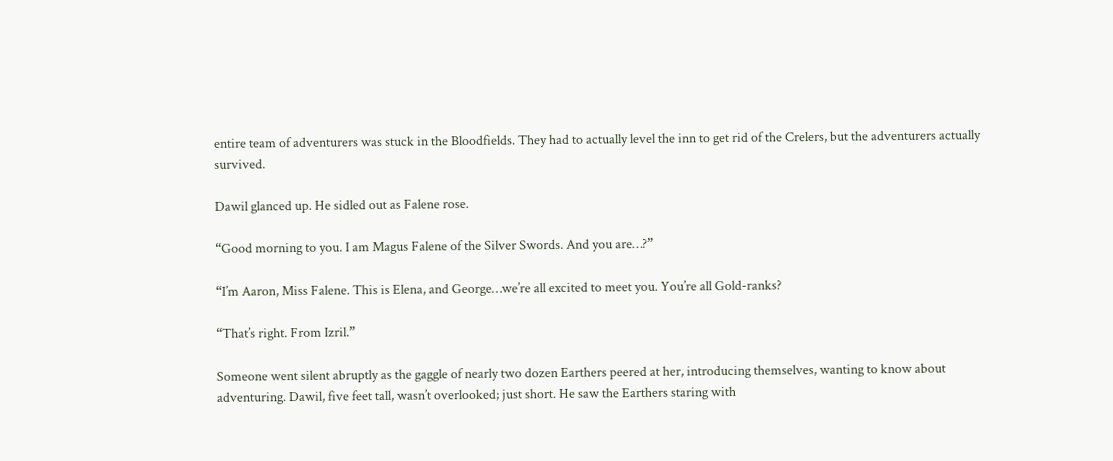entire team of adventurers was stuck in the Bloodfields. They had to actually level the inn to get rid of the Crelers, but the adventurers actually survived.

Dawil glanced up. He sidled out as Falene rose.

“Good morning to you. I am Magus Falene of the Silver Swords. And you are…?”

“I’m Aaron, Miss Falene. This is Elena, and George…we’re all excited to meet you. You’re all Gold-ranks?

“That’s right. From Izril.”

Someone went silent abruptly as the gaggle of nearly two dozen Earthers peered at her, introducing themselves, wanting to know about adventuring. Dawil, five feet tall, wasn’t overlooked; just short. He saw the Earthers staring with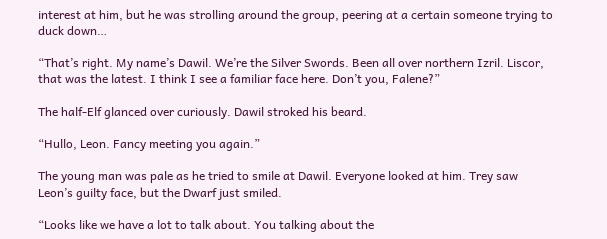interest at him, but he was strolling around the group, peering at a certain someone trying to duck down…

“That’s right. My name’s Dawil. We’re the Silver Swords. Been all over northern Izril. Liscor, that was the latest. I think I see a familiar face here. Don’t you, Falene?”

The half-Elf glanced over curiously. Dawil stroked his beard.

“Hullo, Leon. Fancy meeting you again.”

The young man was pale as he tried to smile at Dawil. Everyone looked at him. Trey saw Leon’s guilty face, but the Dwarf just smiled.

“Looks like we have a lot to talk about. You talking about the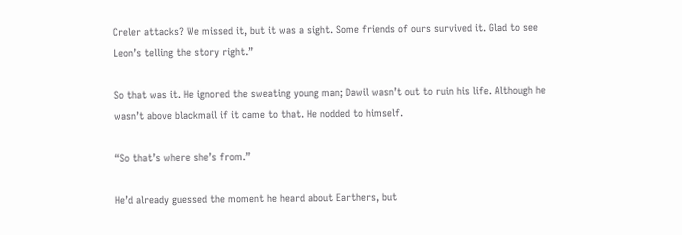Creler attacks? We missed it, but it was a sight. Some friends of ours survived it. Glad to see Leon’s telling the story right.”

So that was it. He ignored the sweating young man; Dawil wasn’t out to ruin his life. Although he wasn’t above blackmail if it came to that. He nodded to himself.

“So that’s where she’s from.”

He’d already guessed the moment he heard about Earthers, but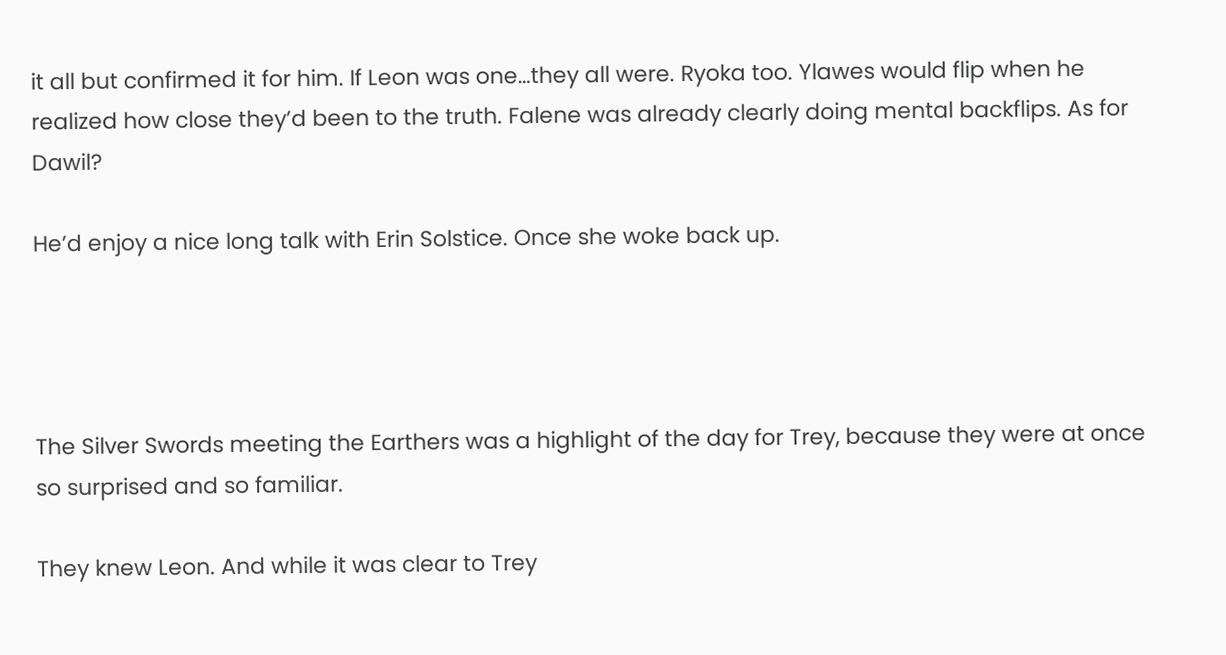it all but confirmed it for him. If Leon was one…they all were. Ryoka too. Ylawes would flip when he realized how close they’d been to the truth. Falene was already clearly doing mental backflips. As for Dawil?

He’d enjoy a nice long talk with Erin Solstice. Once she woke back up.




The Silver Swords meeting the Earthers was a highlight of the day for Trey, because they were at once so surprised and so familiar.

They knew Leon. And while it was clear to Trey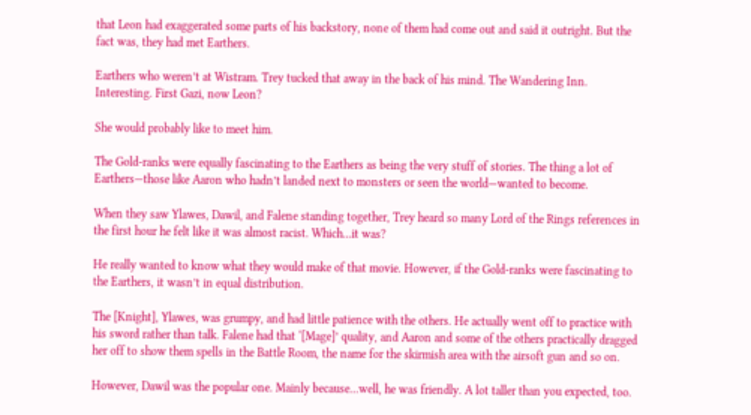that Leon had exaggerated some parts of his backstory, none of them had come out and said it outright. But the fact was, they had met Earthers.

Earthers who weren’t at Wistram. Trey tucked that away in the back of his mind. The Wandering Inn. Interesting. First Gazi, now Leon?

She would probably like to meet him.

The Gold-ranks were equally fascinating to the Earthers as being the very stuff of stories. The thing a lot of Earthers—those like Aaron who hadn’t landed next to monsters or seen the world—wanted to become.

When they saw Ylawes, Dawil, and Falene standing together, Trey heard so many Lord of the Rings references in the first hour he felt like it was almost racist. Which…it was?

He really wanted to know what they would make of that movie. However, if the Gold-ranks were fascinating to the Earthers, it wasn’t in equal distribution.

The [Knight], Ylawes, was grumpy, and had little patience with the others. He actually went off to practice with his sword rather than talk. Falene had that ‘[Mage]’ quality, and Aaron and some of the others practically dragged her off to show them spells in the Battle Room, the name for the skirmish area with the airsoft gun and so on.

However, Dawil was the popular one. Mainly because…well, he was friendly. A lot taller than you expected, too.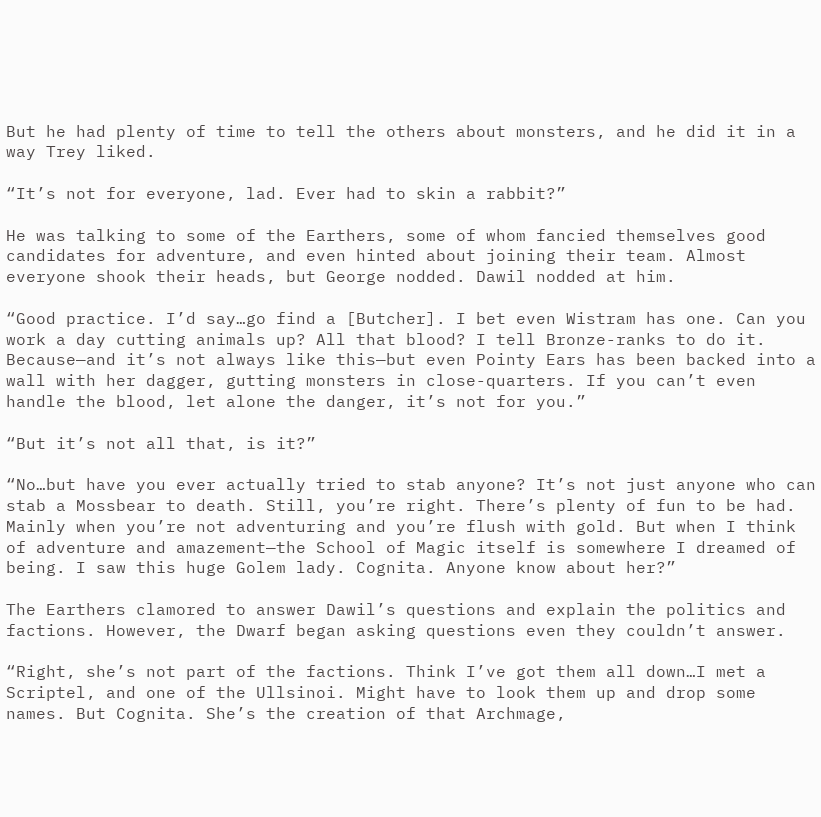But he had plenty of time to tell the others about monsters, and he did it in a way Trey liked.

“It’s not for everyone, lad. Ever had to skin a rabbit?”

He was talking to some of the Earthers, some of whom fancied themselves good candidates for adventure, and even hinted about joining their team. Almost everyone shook their heads, but George nodded. Dawil nodded at him.

“Good practice. I’d say…go find a [Butcher]. I bet even Wistram has one. Can you work a day cutting animals up? All that blood? I tell Bronze-ranks to do it. Because—and it’s not always like this—but even Pointy Ears has been backed into a wall with her dagger, gutting monsters in close-quarters. If you can’t even handle the blood, let alone the danger, it’s not for you.”

“But it’s not all that, is it?”

“No…but have you ever actually tried to stab anyone? It’s not just anyone who can stab a Mossbear to death. Still, you’re right. There’s plenty of fun to be had. Mainly when you’re not adventuring and you’re flush with gold. But when I think of adventure and amazement—the School of Magic itself is somewhere I dreamed of being. I saw this huge Golem lady. Cognita. Anyone know about her?”

The Earthers clamored to answer Dawil’s questions and explain the politics and factions. However, the Dwarf began asking questions even they couldn’t answer.

“Right, she’s not part of the factions. Think I’ve got them all down…I met a Scriptel, and one of the Ullsinoi. Might have to look them up and drop some names. But Cognita. She’s the creation of that Archmage,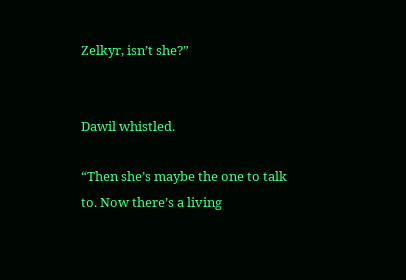Zelkyr, isn’t she?”


Dawil whistled.

“Then she’s maybe the one to talk to. Now there’s a living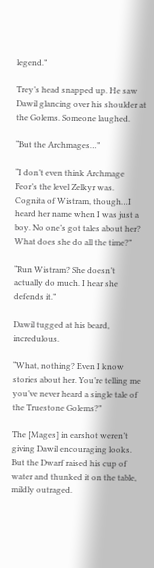legend.”

Trey’s head snapped up. He saw Dawil glancing over his shoulder at the Golems. Someone laughed.

“But the Archmages…”

“I don’t even think Archmage Feor’s the level Zelkyr was. Cognita of Wistram, though…I heard her name when I was just a boy. No one’s got tales about her? What does she do all the time?”

“Run Wistram? She doesn’t actually do much. I hear she defends it.”

Dawil tugged at his beard, incredulous.

“What, nothing? Even I know stories about her. You’re telling me you’ve never heard a single tale of the Truestone Golems?”

The [Mages] in earshot weren’t giving Dawil encouraging looks. But the Dwarf raised his cup of water and thunked it on the table, mildly outraged.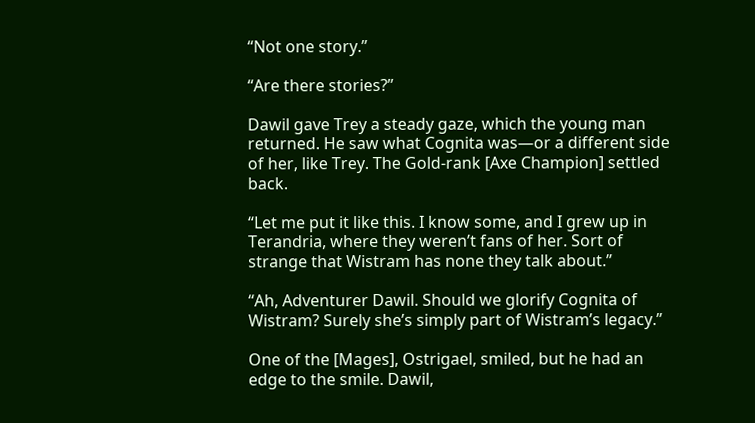“Not one story.”

“Are there stories?”

Dawil gave Trey a steady gaze, which the young man returned. He saw what Cognita was—or a different side of her, like Trey. The Gold-rank [Axe Champion] settled back.

“Let me put it like this. I know some, and I grew up in Terandria, where they weren’t fans of her. Sort of strange that Wistram has none they talk about.”

“Ah, Adventurer Dawil. Should we glorify Cognita of Wistram? Surely she’s simply part of Wistram’s legacy.”

One of the [Mages], Ostrigael, smiled, but he had an edge to the smile. Dawil,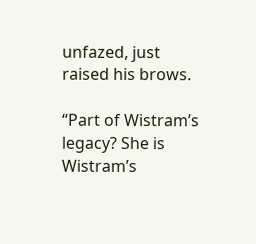unfazed, just raised his brows.

“Part of Wistram’s legacy? She is Wistram’s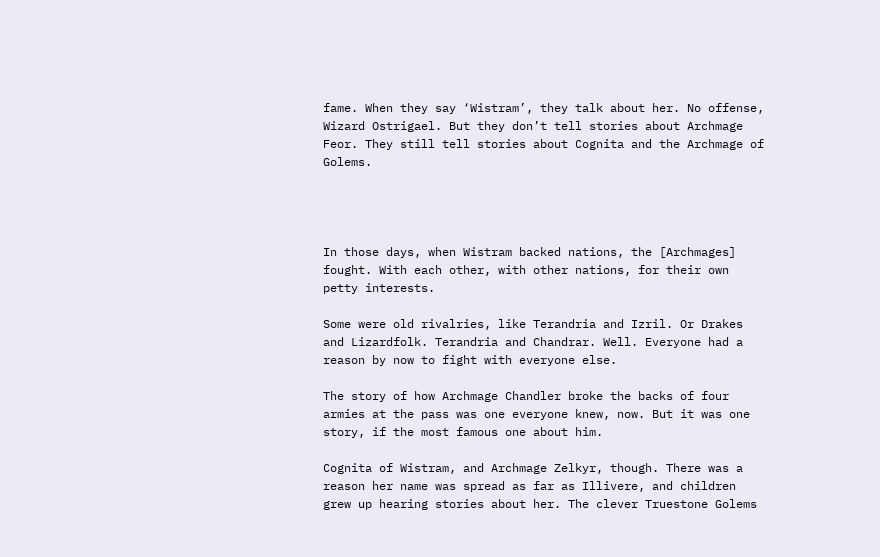fame. When they say ‘Wistram’, they talk about her. No offense, Wizard Ostrigael. But they don’t tell stories about Archmage Feor. They still tell stories about Cognita and the Archmage of Golems.




In those days, when Wistram backed nations, the [Archmages] fought. With each other, with other nations, for their own petty interests.

Some were old rivalries, like Terandria and Izril. Or Drakes and Lizardfolk. Terandria and Chandrar. Well. Everyone had a reason by now to fight with everyone else.

The story of how Archmage Chandler broke the backs of four armies at the pass was one everyone knew, now. But it was one story, if the most famous one about him.

Cognita of Wistram, and Archmage Zelkyr, though. There was a reason her name was spread as far as Illivere, and children grew up hearing stories about her. The clever Truestone Golems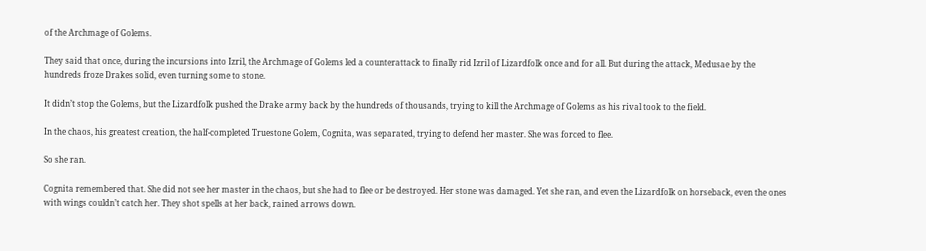of the Archmage of Golems.

They said that once, during the incursions into Izril, the Archmage of Golems led a counterattack to finally rid Izril of Lizardfolk once and for all. But during the attack, Medusae by the hundreds froze Drakes solid, even turning some to stone.

It didn’t stop the Golems, but the Lizardfolk pushed the Drake army back by the hundreds of thousands, trying to kill the Archmage of Golems as his rival took to the field.

In the chaos, his greatest creation, the half-completed Truestone Golem, Cognita, was separated, trying to defend her master. She was forced to flee.

So she ran.

Cognita remembered that. She did not see her master in the chaos, but she had to flee or be destroyed. Her stone was damaged. Yet she ran, and even the Lizardfolk on horseback, even the ones with wings couldn’t catch her. They shot spells at her back, rained arrows down.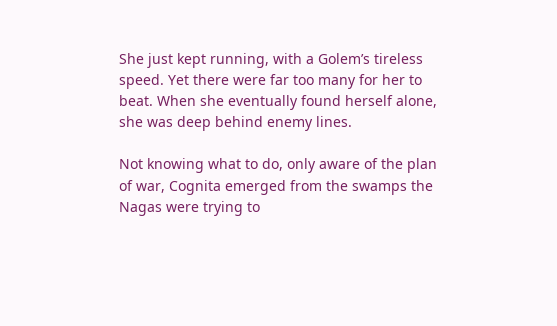She just kept running, with a Golem’s tireless speed. Yet there were far too many for her to beat. When she eventually found herself alone, she was deep behind enemy lines.

Not knowing what to do, only aware of the plan of war, Cognita emerged from the swamps the Nagas were trying to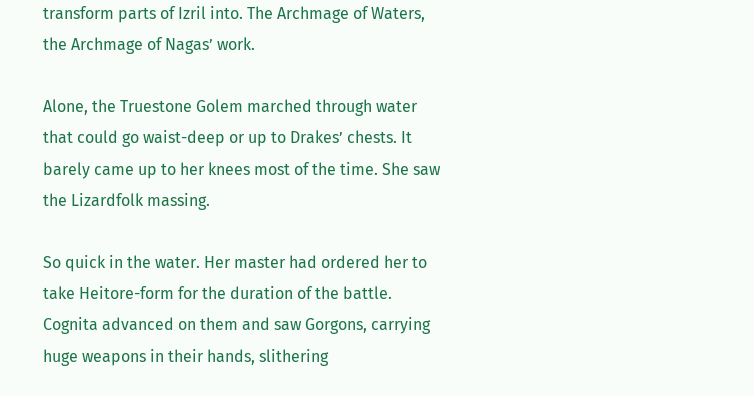transform parts of Izril into. The Archmage of Waters, the Archmage of Nagas’ work.

Alone, the Truestone Golem marched through water that could go waist-deep or up to Drakes’ chests. It barely came up to her knees most of the time. She saw the Lizardfolk massing.

So quick in the water. Her master had ordered her to take Heitore-form for the duration of the battle. Cognita advanced on them and saw Gorgons, carrying huge weapons in their hands, slithering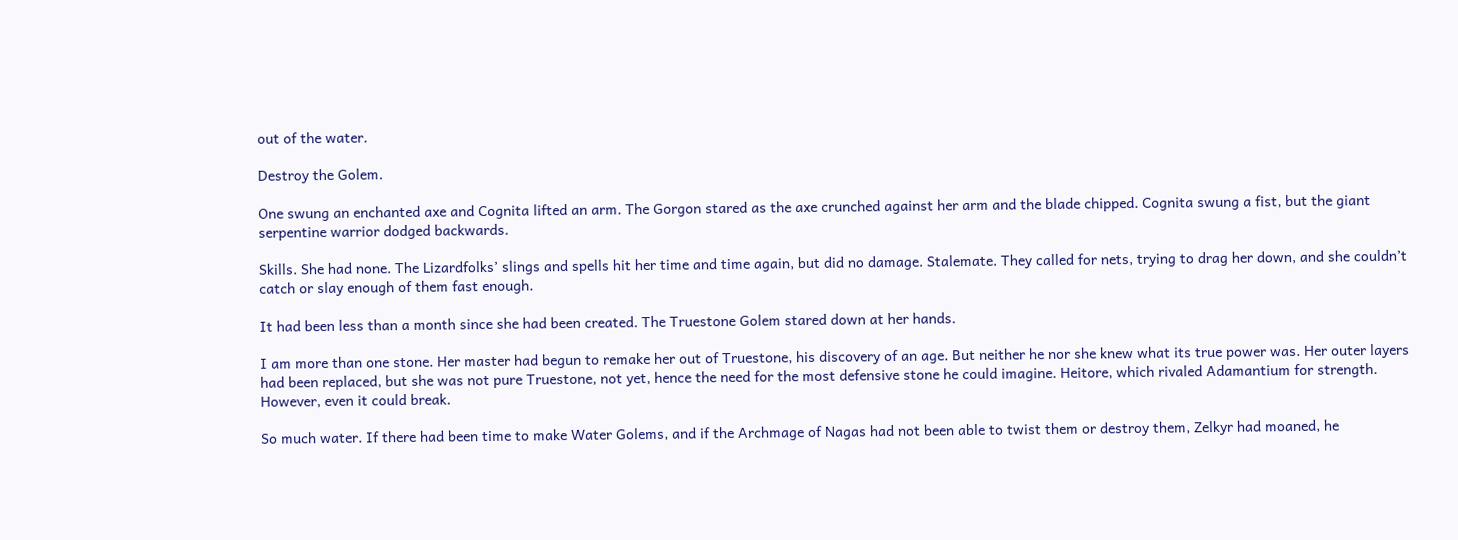out of the water.

Destroy the Golem.

One swung an enchanted axe and Cognita lifted an arm. The Gorgon stared as the axe crunched against her arm and the blade chipped. Cognita swung a fist, but the giant serpentine warrior dodged backwards.

Skills. She had none. The Lizardfolks’ slings and spells hit her time and time again, but did no damage. Stalemate. They called for nets, trying to drag her down, and she couldn’t catch or slay enough of them fast enough.

It had been less than a month since she had been created. The Truestone Golem stared down at her hands.

I am more than one stone. Her master had begun to remake her out of Truestone, his discovery of an age. But neither he nor she knew what its true power was. Her outer layers had been replaced, but she was not pure Truestone, not yet, hence the need for the most defensive stone he could imagine. Heitore, which rivaled Adamantium for strength. However, even it could break.

So much water. If there had been time to make Water Golems, and if the Archmage of Nagas had not been able to twist them or destroy them, Zelkyr had moaned, he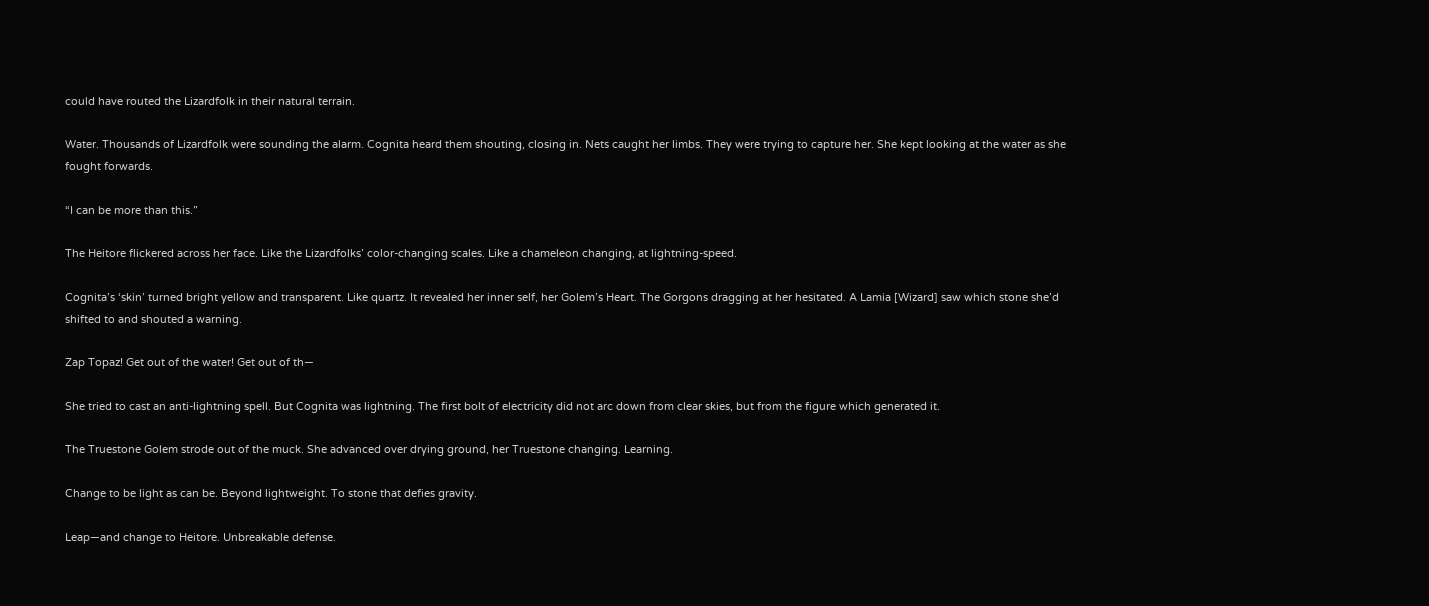could have routed the Lizardfolk in their natural terrain.

Water. Thousands of Lizardfolk were sounding the alarm. Cognita heard them shouting, closing in. Nets caught her limbs. They were trying to capture her. She kept looking at the water as she fought forwards.

“I can be more than this.”

The Heitore flickered across her face. Like the Lizardfolks’ color-changing scales. Like a chameleon changing, at lightning-speed.

Cognita’s ‘skin’ turned bright yellow and transparent. Like quartz. It revealed her inner self, her Golem’s Heart. The Gorgons dragging at her hesitated. A Lamia [Wizard] saw which stone she’d shifted to and shouted a warning.

Zap Topaz! Get out of the water! Get out of th—

She tried to cast an anti-lightning spell. But Cognita was lightning. The first bolt of electricity did not arc down from clear skies, but from the figure which generated it.

The Truestone Golem strode out of the muck. She advanced over drying ground, her Truestone changing. Learning.

Change to be light as can be. Beyond lightweight. To stone that defies gravity.

Leap—and change to Heitore. Unbreakable defense.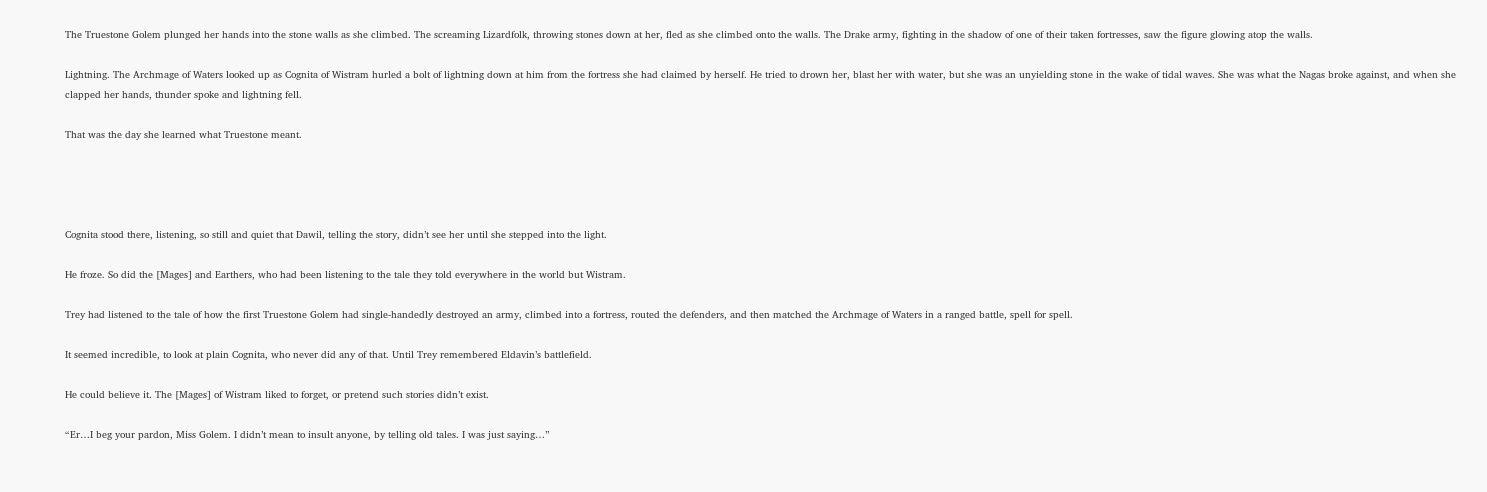The Truestone Golem plunged her hands into the stone walls as she climbed. The screaming Lizardfolk, throwing stones down at her, fled as she climbed onto the walls. The Drake army, fighting in the shadow of one of their taken fortresses, saw the figure glowing atop the walls.

Lightning. The Archmage of Waters looked up as Cognita of Wistram hurled a bolt of lightning down at him from the fortress she had claimed by herself. He tried to drown her, blast her with water, but she was an unyielding stone in the wake of tidal waves. She was what the Nagas broke against, and when she clapped her hands, thunder spoke and lightning fell.

That was the day she learned what Truestone meant.




Cognita stood there, listening, so still and quiet that Dawil, telling the story, didn’t see her until she stepped into the light.

He froze. So did the [Mages] and Earthers, who had been listening to the tale they told everywhere in the world but Wistram.

Trey had listened to the tale of how the first Truestone Golem had single-handedly destroyed an army, climbed into a fortress, routed the defenders, and then matched the Archmage of Waters in a ranged battle, spell for spell.

It seemed incredible, to look at plain Cognita, who never did any of that. Until Trey remembered Eldavin’s battlefield.

He could believe it. The [Mages] of Wistram liked to forget, or pretend such stories didn’t exist.

“Er…I beg your pardon, Miss Golem. I didn’t mean to insult anyone, by telling old tales. I was just saying…”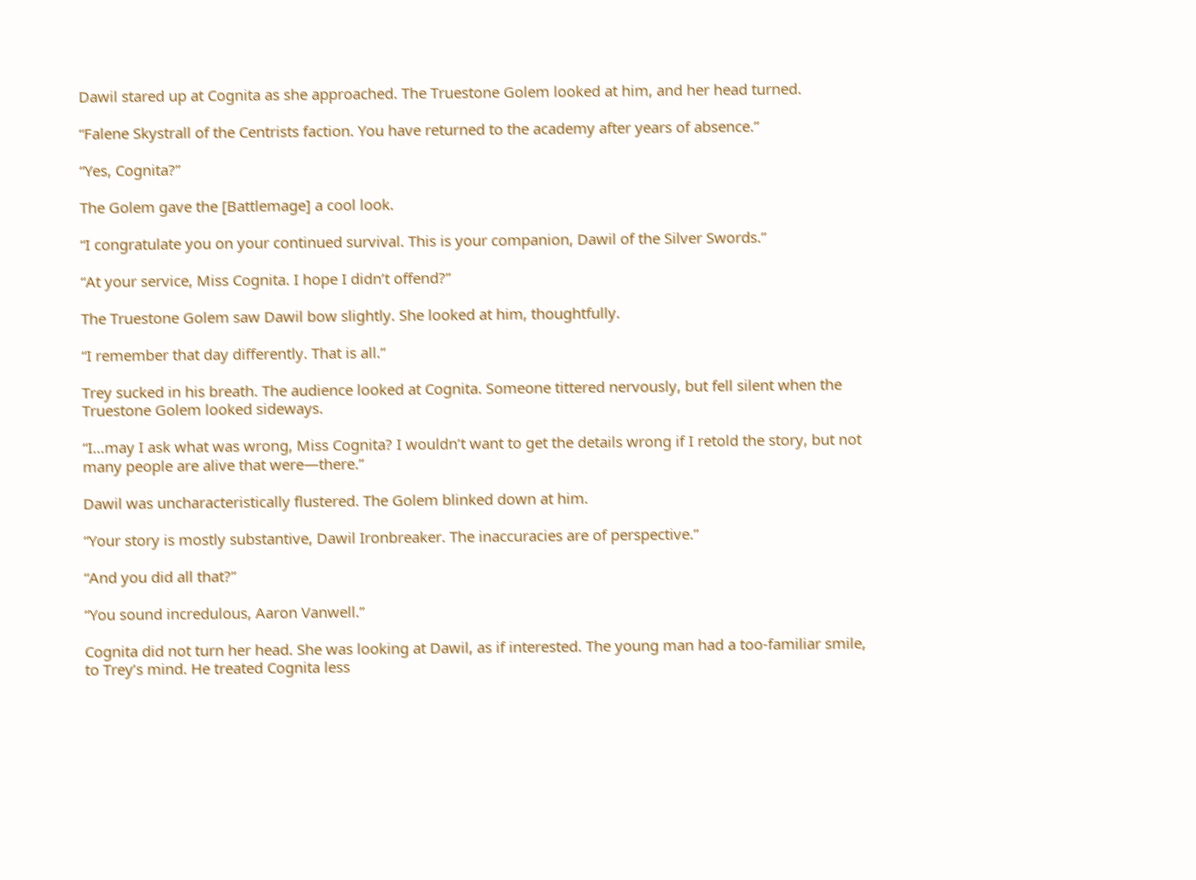Dawil stared up at Cognita as she approached. The Truestone Golem looked at him, and her head turned.

“Falene Skystrall of the Centrists faction. You have returned to the academy after years of absence.”

“Yes, Cognita?”

The Golem gave the [Battlemage] a cool look.

“I congratulate you on your continued survival. This is your companion, Dawil of the Silver Swords.”

“At your service, Miss Cognita. I hope I didn’t offend?”

The Truestone Golem saw Dawil bow slightly. She looked at him, thoughtfully.

“I remember that day differently. That is all.”

Trey sucked in his breath. The audience looked at Cognita. Someone tittered nervously, but fell silent when the Truestone Golem looked sideways.

“I…may I ask what was wrong, Miss Cognita? I wouldn’t want to get the details wrong if I retold the story, but not many people are alive that were—there.”

Dawil was uncharacteristically flustered. The Golem blinked down at him.

“Your story is mostly substantive, Dawil Ironbreaker. The inaccuracies are of perspective.”

“And you did all that?”

“You sound incredulous, Aaron Vanwell.”

Cognita did not turn her head. She was looking at Dawil, as if interested. The young man had a too-familiar smile, to Trey’s mind. He treated Cognita less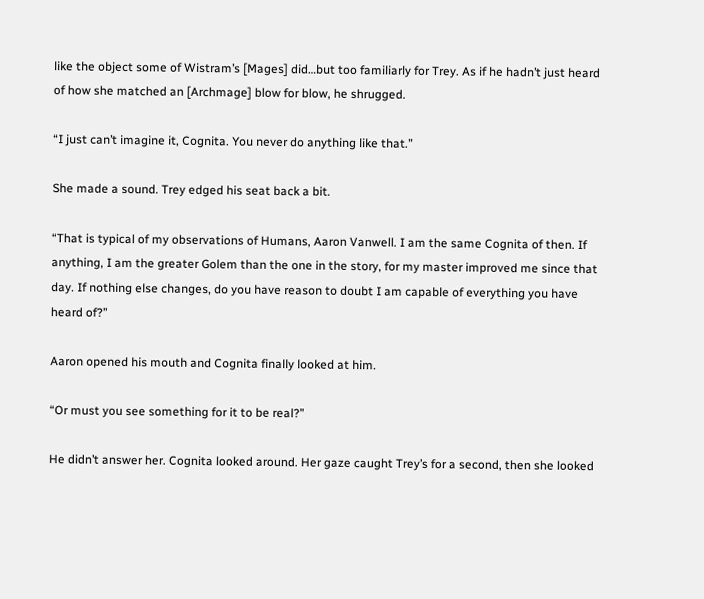like the object some of Wistram’s [Mages] did…but too familiarly for Trey. As if he hadn’t just heard of how she matched an [Archmage] blow for blow, he shrugged.

“I just can’t imagine it, Cognita. You never do anything like that.”

She made a sound. Trey edged his seat back a bit.

“That is typical of my observations of Humans, Aaron Vanwell. I am the same Cognita of then. If anything, I am the greater Golem than the one in the story, for my master improved me since that day. If nothing else changes, do you have reason to doubt I am capable of everything you have heard of?”

Aaron opened his mouth and Cognita finally looked at him.

“Or must you see something for it to be real?”

He didn’t answer her. Cognita looked around. Her gaze caught Trey’s for a second, then she looked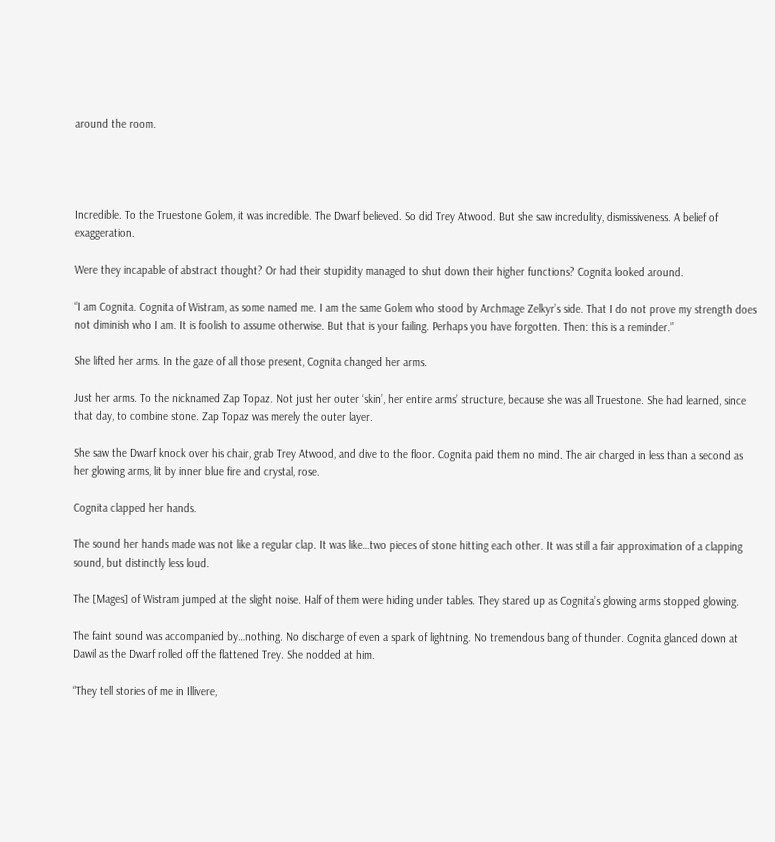around the room.




Incredible. To the Truestone Golem, it was incredible. The Dwarf believed. So did Trey Atwood. But she saw incredulity, dismissiveness. A belief of exaggeration.

Were they incapable of abstract thought? Or had their stupidity managed to shut down their higher functions? Cognita looked around.

“I am Cognita. Cognita of Wistram, as some named me. I am the same Golem who stood by Archmage Zelkyr’s side. That I do not prove my strength does not diminish who I am. It is foolish to assume otherwise. But that is your failing. Perhaps you have forgotten. Then: this is a reminder.”

She lifted her arms. In the gaze of all those present, Cognita changed her arms.

Just her arms. To the nicknamed Zap Topaz. Not just her outer ‘skin’, her entire arms’ structure, because she was all Truestone. She had learned, since that day, to combine stone. Zap Topaz was merely the outer layer.

She saw the Dwarf knock over his chair, grab Trey Atwood, and dive to the floor. Cognita paid them no mind. The air charged in less than a second as her glowing arms, lit by inner blue fire and crystal, rose.

Cognita clapped her hands.

The sound her hands made was not like a regular clap. It was like…two pieces of stone hitting each other. It was still a fair approximation of a clapping sound, but distinctly less loud.

The [Mages] of Wistram jumped at the slight noise. Half of them were hiding under tables. They stared up as Cognita’s glowing arms stopped glowing.

The faint sound was accompanied by…nothing. No discharge of even a spark of lightning. No tremendous bang of thunder. Cognita glanced down at Dawil as the Dwarf rolled off the flattened Trey. She nodded at him.

“They tell stories of me in Illivere,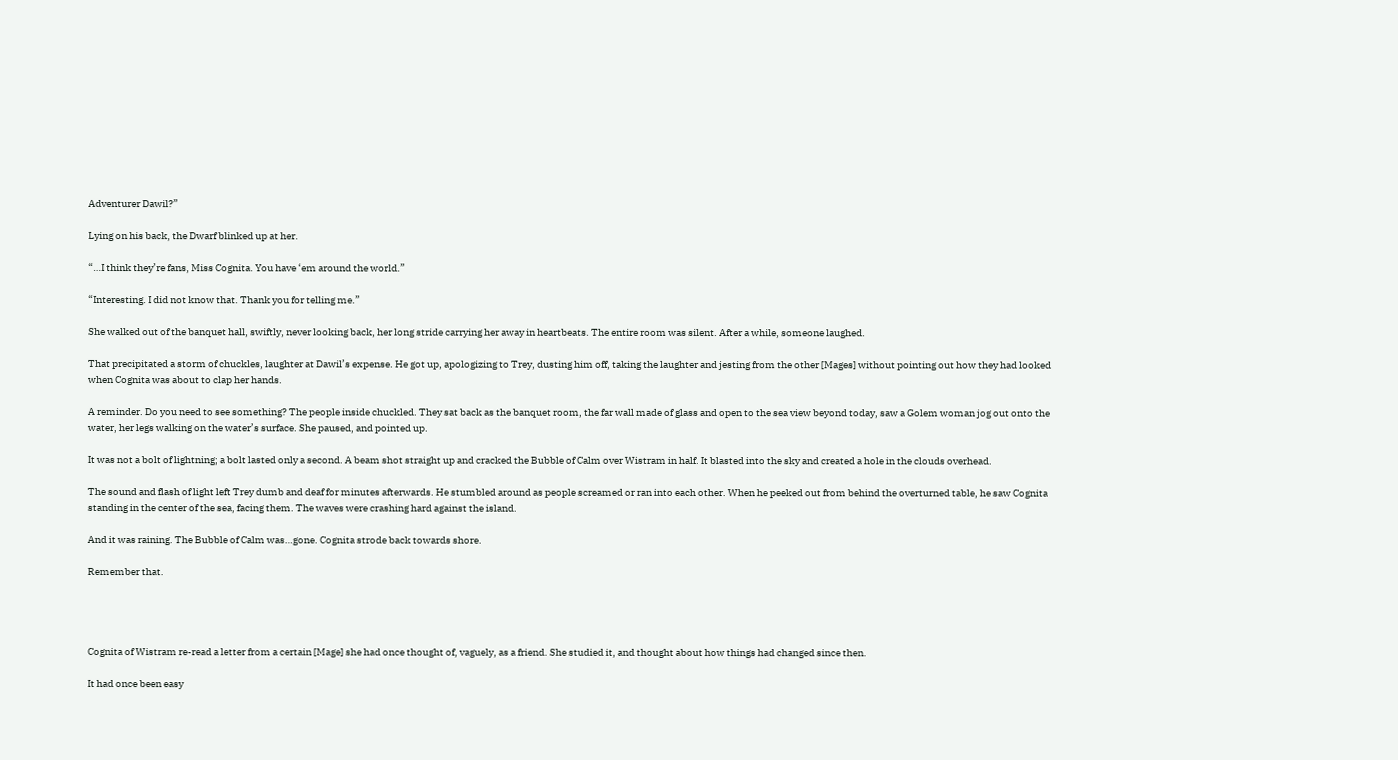Adventurer Dawil?”

Lying on his back, the Dwarf blinked up at her.

“…I think they’re fans, Miss Cognita. You have ‘em around the world.”

“Interesting. I did not know that. Thank you for telling me.”

She walked out of the banquet hall, swiftly, never looking back, her long stride carrying her away in heartbeats. The entire room was silent. After a while, someone laughed.

That precipitated a storm of chuckles, laughter at Dawil’s expense. He got up, apologizing to Trey, dusting him off, taking the laughter and jesting from the other [Mages] without pointing out how they had looked when Cognita was about to clap her hands.

A reminder. Do you need to see something? The people inside chuckled. They sat back as the banquet room, the far wall made of glass and open to the sea view beyond today, saw a Golem woman jog out onto the water, her legs walking on the water’s surface. She paused, and pointed up.

It was not a bolt of lightning; a bolt lasted only a second. A beam shot straight up and cracked the Bubble of Calm over Wistram in half. It blasted into the sky and created a hole in the clouds overhead.

The sound and flash of light left Trey dumb and deaf for minutes afterwards. He stumbled around as people screamed or ran into each other. When he peeked out from behind the overturned table, he saw Cognita standing in the center of the sea, facing them. The waves were crashing hard against the island.

And it was raining. The Bubble of Calm was…gone. Cognita strode back towards shore.

Remember that.




Cognita of Wistram re-read a letter from a certain [Mage] she had once thought of, vaguely, as a friend. She studied it, and thought about how things had changed since then.

It had once been easy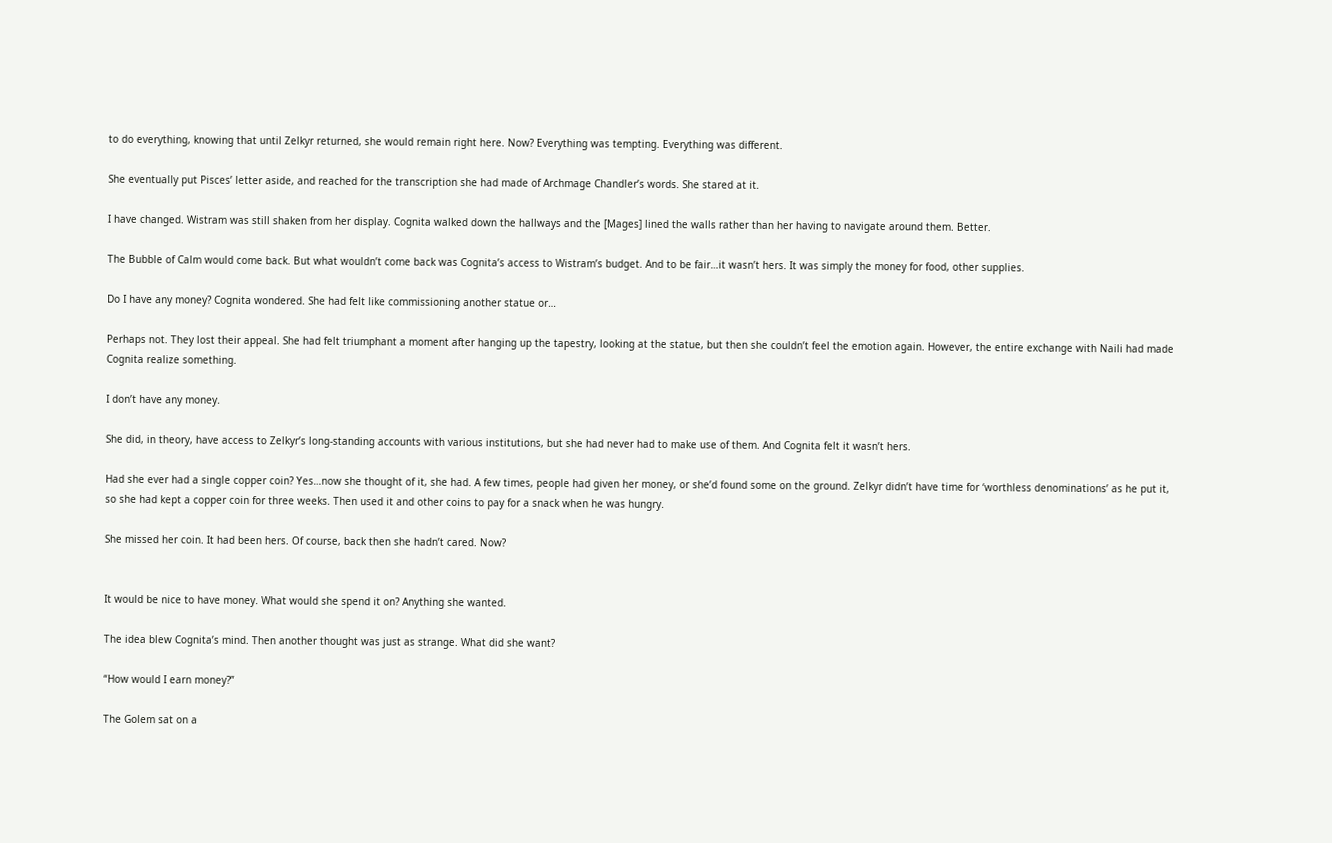to do everything, knowing that until Zelkyr returned, she would remain right here. Now? Everything was tempting. Everything was different.

She eventually put Pisces’ letter aside, and reached for the transcription she had made of Archmage Chandler’s words. She stared at it.

I have changed. Wistram was still shaken from her display. Cognita walked down the hallways and the [Mages] lined the walls rather than her having to navigate around them. Better.

The Bubble of Calm would come back. But what wouldn’t come back was Cognita’s access to Wistram’s budget. And to be fair…it wasn’t hers. It was simply the money for food, other supplies.

Do I have any money? Cognita wondered. She had felt like commissioning another statue or…

Perhaps not. They lost their appeal. She had felt triumphant a moment after hanging up the tapestry, looking at the statue, but then she couldn’t feel the emotion again. However, the entire exchange with Naili had made Cognita realize something.

I don’t have any money.

She did, in theory, have access to Zelkyr’s long-standing accounts with various institutions, but she had never had to make use of them. And Cognita felt it wasn’t hers.

Had she ever had a single copper coin? Yes…now she thought of it, she had. A few times, people had given her money, or she’d found some on the ground. Zelkyr didn’t have time for ‘worthless denominations’ as he put it, so she had kept a copper coin for three weeks. Then used it and other coins to pay for a snack when he was hungry.

She missed her coin. It had been hers. Of course, back then she hadn’t cared. Now?


It would be nice to have money. What would she spend it on? Anything she wanted.

The idea blew Cognita’s mind. Then another thought was just as strange. What did she want?

“How would I earn money?”

The Golem sat on a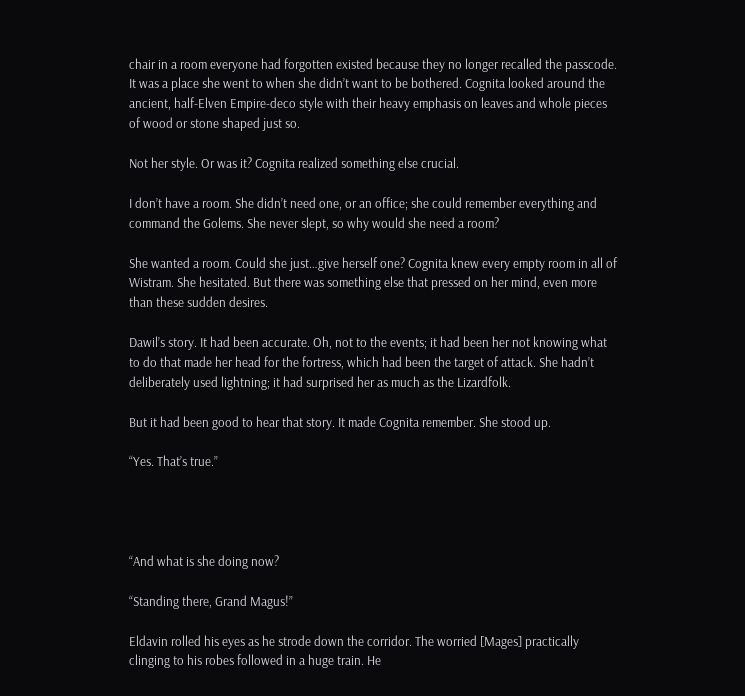chair in a room everyone had forgotten existed because they no longer recalled the passcode. It was a place she went to when she didn’t want to be bothered. Cognita looked around the ancient, half-Elven Empire-deco style with their heavy emphasis on leaves and whole pieces of wood or stone shaped just so.

Not her style. Or was it? Cognita realized something else crucial.

I don’t have a room. She didn’t need one, or an office; she could remember everything and command the Golems. She never slept, so why would she need a room?

She wanted a room. Could she just…give herself one? Cognita knew every empty room in all of Wistram. She hesitated. But there was something else that pressed on her mind, even more than these sudden desires.

Dawil’s story. It had been accurate. Oh, not to the events; it had been her not knowing what to do that made her head for the fortress, which had been the target of attack. She hadn’t deliberately used lightning; it had surprised her as much as the Lizardfolk.

But it had been good to hear that story. It made Cognita remember. She stood up.

“Yes. That’s true.”




“And what is she doing now?

“Standing there, Grand Magus!”

Eldavin rolled his eyes as he strode down the corridor. The worried [Mages] practically clinging to his robes followed in a huge train. He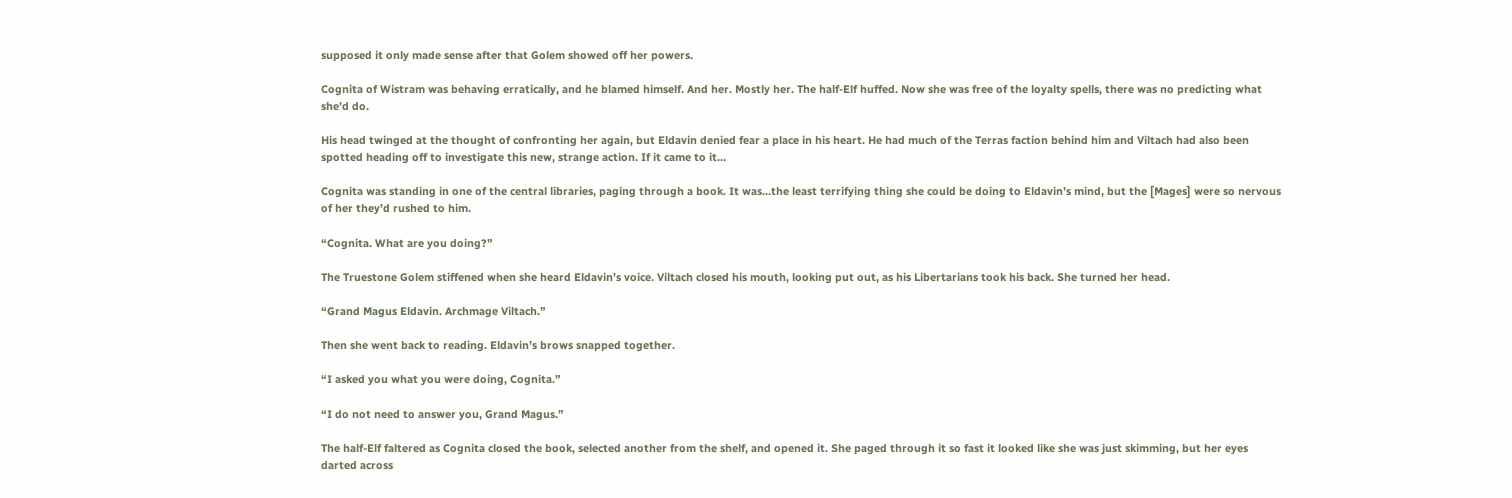supposed it only made sense after that Golem showed off her powers.

Cognita of Wistram was behaving erratically, and he blamed himself. And her. Mostly her. The half-Elf huffed. Now she was free of the loyalty spells, there was no predicting what she’d do.

His head twinged at the thought of confronting her again, but Eldavin denied fear a place in his heart. He had much of the Terras faction behind him and Viltach had also been spotted heading off to investigate this new, strange action. If it came to it…

Cognita was standing in one of the central libraries, paging through a book. It was…the least terrifying thing she could be doing to Eldavin’s mind, but the [Mages] were so nervous of her they’d rushed to him.

“Cognita. What are you doing?”

The Truestone Golem stiffened when she heard Eldavin’s voice. Viltach closed his mouth, looking put out, as his Libertarians took his back. She turned her head.

“Grand Magus Eldavin. Archmage Viltach.”

Then she went back to reading. Eldavin’s brows snapped together.

“I asked you what you were doing, Cognita.”

“I do not need to answer you, Grand Magus.”

The half-Elf faltered as Cognita closed the book, selected another from the shelf, and opened it. She paged through it so fast it looked like she was just skimming, but her eyes darted across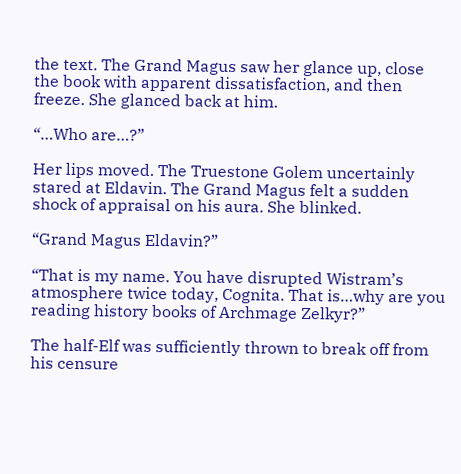the text. The Grand Magus saw her glance up, close the book with apparent dissatisfaction, and then freeze. She glanced back at him.

“…Who are…?”

Her lips moved. The Truestone Golem uncertainly stared at Eldavin. The Grand Magus felt a sudden shock of appraisal on his aura. She blinked.

“Grand Magus Eldavin?”

“That is my name. You have disrupted Wistram’s atmosphere twice today, Cognita. That is…why are you reading history books of Archmage Zelkyr?”

The half-Elf was sufficiently thrown to break off from his censure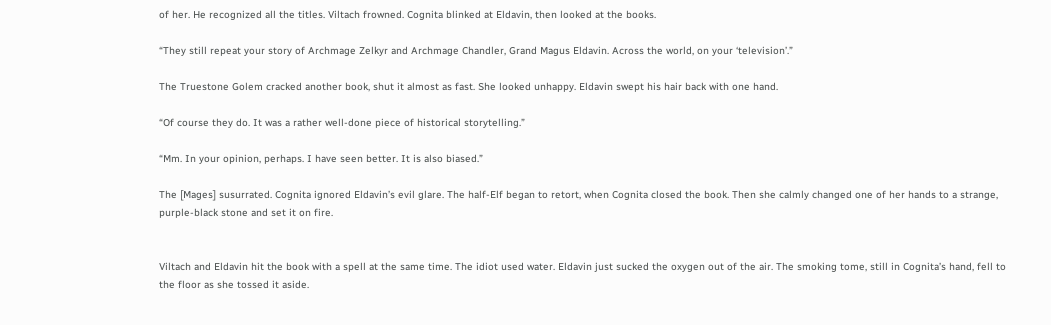of her. He recognized all the titles. Viltach frowned. Cognita blinked at Eldavin, then looked at the books.

“They still repeat your story of Archmage Zelkyr and Archmage Chandler, Grand Magus Eldavin. Across the world, on your ‘television’.”

The Truestone Golem cracked another book, shut it almost as fast. She looked unhappy. Eldavin swept his hair back with one hand.

“Of course they do. It was a rather well-done piece of historical storytelling.”

“Mm. In your opinion, perhaps. I have seen better. It is also biased.”

The [Mages] susurrated. Cognita ignored Eldavin’s evil glare. The half-Elf began to retort, when Cognita closed the book. Then she calmly changed one of her hands to a strange, purple-black stone and set it on fire.


Viltach and Eldavin hit the book with a spell at the same time. The idiot used water. Eldavin just sucked the oxygen out of the air. The smoking tome, still in Cognita’s hand, fell to the floor as she tossed it aside.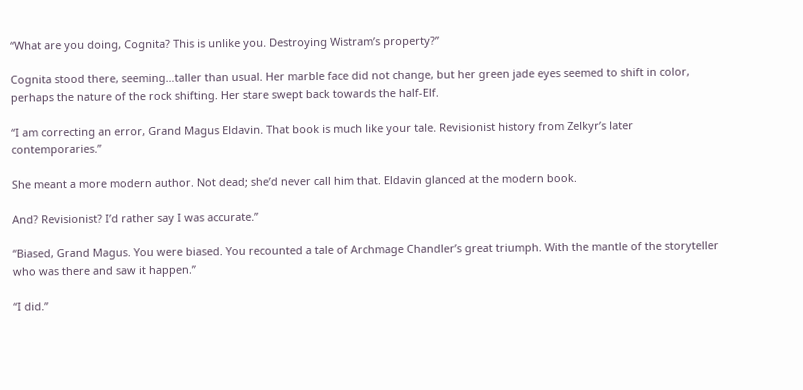“What are you doing, Cognita? This is unlike you. Destroying Wistram’s property?”

Cognita stood there, seeming…taller than usual. Her marble face did not change, but her green jade eyes seemed to shift in color, perhaps the nature of the rock shifting. Her stare swept back towards the half-Elf.

“I am correcting an error, Grand Magus Eldavin. That book is much like your tale. Revisionist history from Zelkyr’s later contemporaries.”

She meant a more modern author. Not dead; she’d never call him that. Eldavin glanced at the modern book.

And? Revisionist? I’d rather say I was accurate.”

“Biased, Grand Magus. You were biased. You recounted a tale of Archmage Chandler’s great triumph. With the mantle of the storyteller who was there and saw it happen.”

“I did.”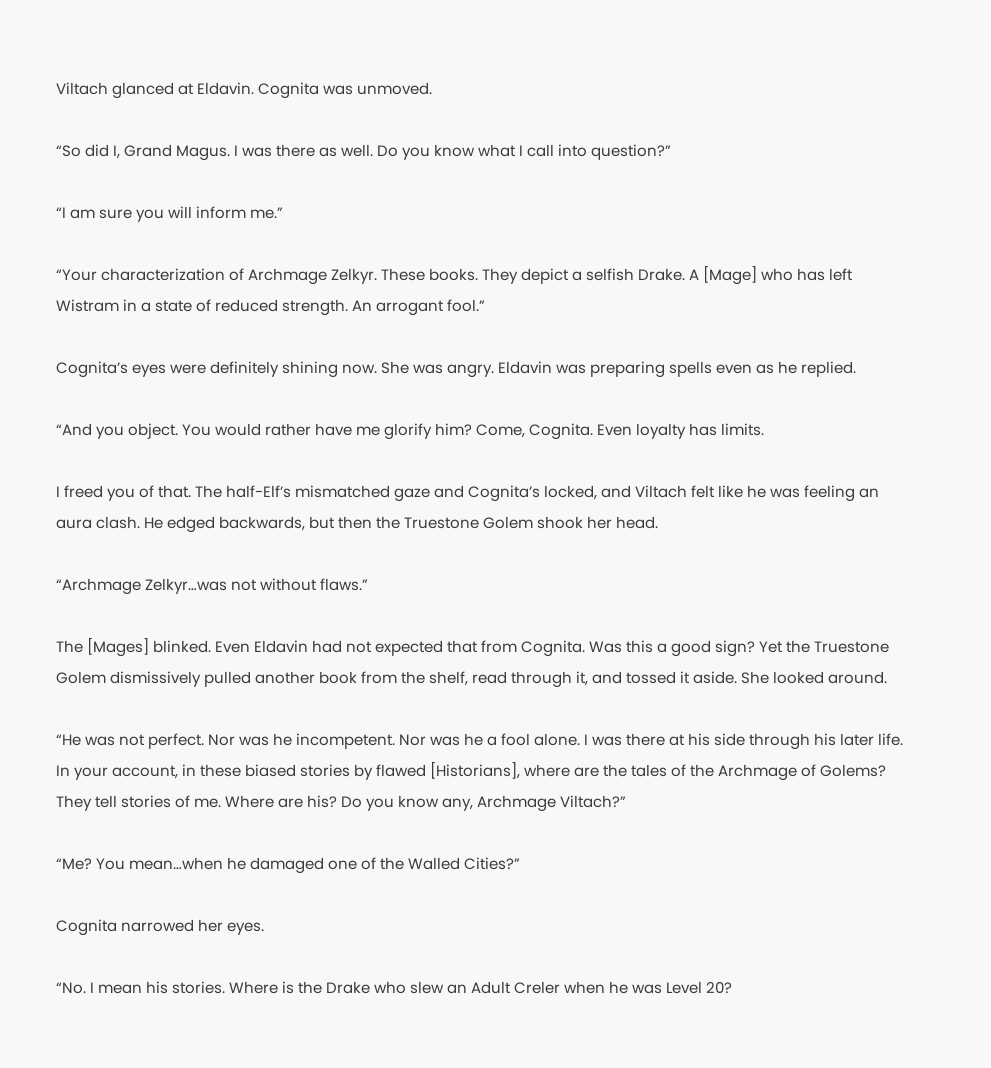Viltach glanced at Eldavin. Cognita was unmoved.

“So did I, Grand Magus. I was there as well. Do you know what I call into question?”

“I am sure you will inform me.”

“Your characterization of Archmage Zelkyr. These books. They depict a selfish Drake. A [Mage] who has left Wistram in a state of reduced strength. An arrogant fool.”

Cognita’s eyes were definitely shining now. She was angry. Eldavin was preparing spells even as he replied.

“And you object. You would rather have me glorify him? Come, Cognita. Even loyalty has limits.

I freed you of that. The half-Elf’s mismatched gaze and Cognita’s locked, and Viltach felt like he was feeling an aura clash. He edged backwards, but then the Truestone Golem shook her head.

“Archmage Zelkyr…was not without flaws.”

The [Mages] blinked. Even Eldavin had not expected that from Cognita. Was this a good sign? Yet the Truestone Golem dismissively pulled another book from the shelf, read through it, and tossed it aside. She looked around.

“He was not perfect. Nor was he incompetent. Nor was he a fool alone. I was there at his side through his later life. In your account, in these biased stories by flawed [Historians], where are the tales of the Archmage of Golems? They tell stories of me. Where are his? Do you know any, Archmage Viltach?”

“Me? You mean…when he damaged one of the Walled Cities?”

Cognita narrowed her eyes.

“No. I mean his stories. Where is the Drake who slew an Adult Creler when he was Level 20?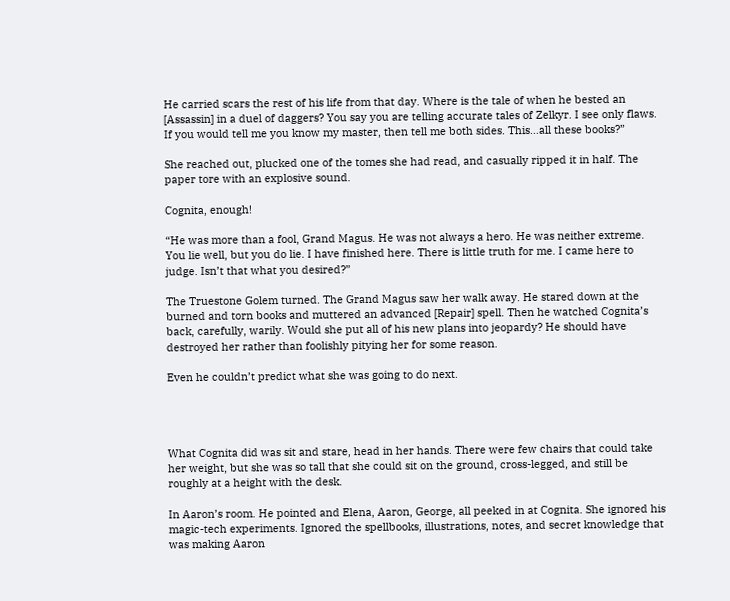He carried scars the rest of his life from that day. Where is the tale of when he bested an [Assassin] in a duel of daggers? You say you are telling accurate tales of Zelkyr. I see only flaws. If you would tell me you know my master, then tell me both sides. This…all these books?”

She reached out, plucked one of the tomes she had read, and casually ripped it in half. The paper tore with an explosive sound.

Cognita, enough!

“He was more than a fool, Grand Magus. He was not always a hero. He was neither extreme. You lie well, but you do lie. I have finished here. There is little truth for me. I came here to judge. Isn’t that what you desired?”

The Truestone Golem turned. The Grand Magus saw her walk away. He stared down at the burned and torn books and muttered an advanced [Repair] spell. Then he watched Cognita’s back, carefully, warily. Would she put all of his new plans into jeopardy? He should have destroyed her rather than foolishly pitying her for some reason.

Even he couldn’t predict what she was going to do next.




What Cognita did was sit and stare, head in her hands. There were few chairs that could take her weight, but she was so tall that she could sit on the ground, cross-legged, and still be roughly at a height with the desk.

In Aaron’s room. He pointed and Elena, Aaron, George, all peeked in at Cognita. She ignored his magic-tech experiments. Ignored the spellbooks, illustrations, notes, and secret knowledge that was making Aaron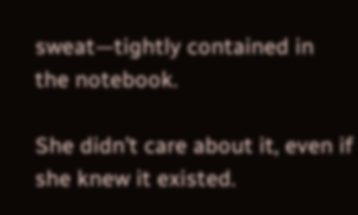sweat—tightly contained in the notebook.

She didn’t care about it, even if she knew it existed.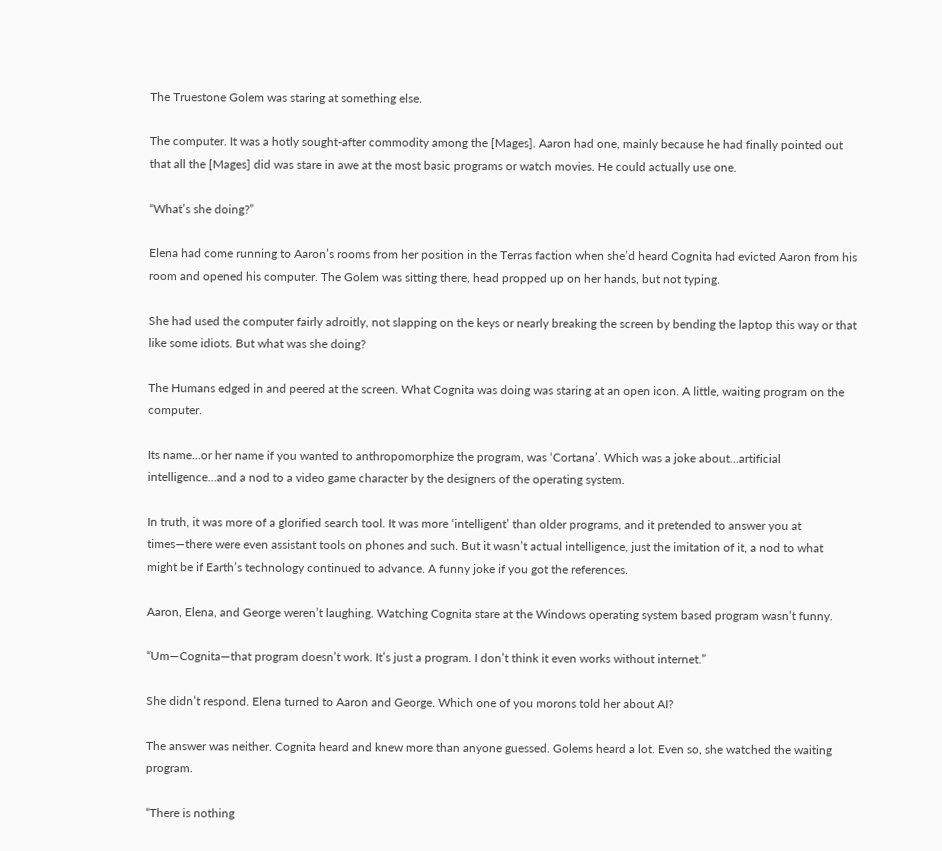The Truestone Golem was staring at something else.

The computer. It was a hotly sought-after commodity among the [Mages]. Aaron had one, mainly because he had finally pointed out that all the [Mages] did was stare in awe at the most basic programs or watch movies. He could actually use one.

“What’s she doing?”

Elena had come running to Aaron’s rooms from her position in the Terras faction when she’d heard Cognita had evicted Aaron from his room and opened his computer. The Golem was sitting there, head propped up on her hands, but not typing.

She had used the computer fairly adroitly, not slapping on the keys or nearly breaking the screen by bending the laptop this way or that like some idiots. But what was she doing?

The Humans edged in and peered at the screen. What Cognita was doing was staring at an open icon. A little, waiting program on the computer.

Its name…or her name if you wanted to anthropomorphize the program, was ‘Cortana’. Which was a joke about…artificial intelligence…and a nod to a video game character by the designers of the operating system.

In truth, it was more of a glorified search tool. It was more ‘intelligent’ than older programs, and it pretended to answer you at times—there were even assistant tools on phones and such. But it wasn’t actual intelligence, just the imitation of it, a nod to what might be if Earth’s technology continued to advance. A funny joke if you got the references.

Aaron, Elena, and George weren’t laughing. Watching Cognita stare at the Windows operating system based program wasn’t funny.

“Um—Cognita—that program doesn’t work. It’s just a program. I don’t think it even works without internet.”

She didn’t respond. Elena turned to Aaron and George. Which one of you morons told her about AI?

The answer was neither. Cognita heard and knew more than anyone guessed. Golems heard a lot. Even so, she watched the waiting program.

“There is nothing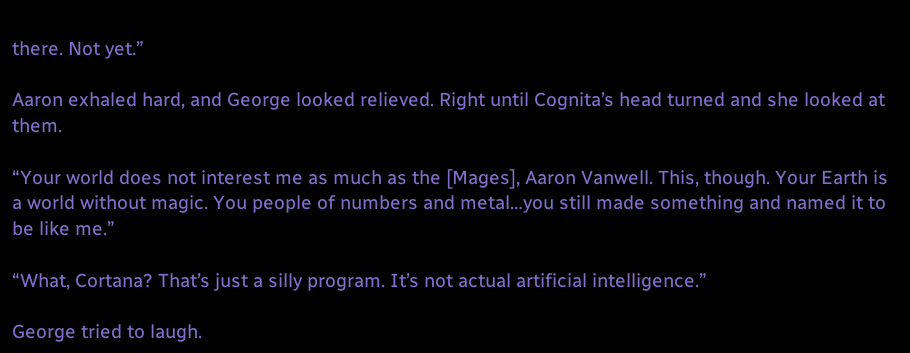there. Not yet.”

Aaron exhaled hard, and George looked relieved. Right until Cognita’s head turned and she looked at them.

“Your world does not interest me as much as the [Mages], Aaron Vanwell. This, though. Your Earth is a world without magic. You people of numbers and metal…you still made something and named it to be like me.”

“What, Cortana? That’s just a silly program. It’s not actual artificial intelligence.”

George tried to laugh.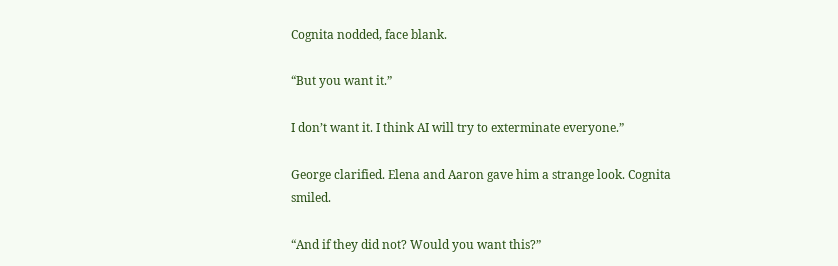Cognita nodded, face blank.

“But you want it.”

I don’t want it. I think AI will try to exterminate everyone.”

George clarified. Elena and Aaron gave him a strange look. Cognita smiled.

“And if they did not? Would you want this?”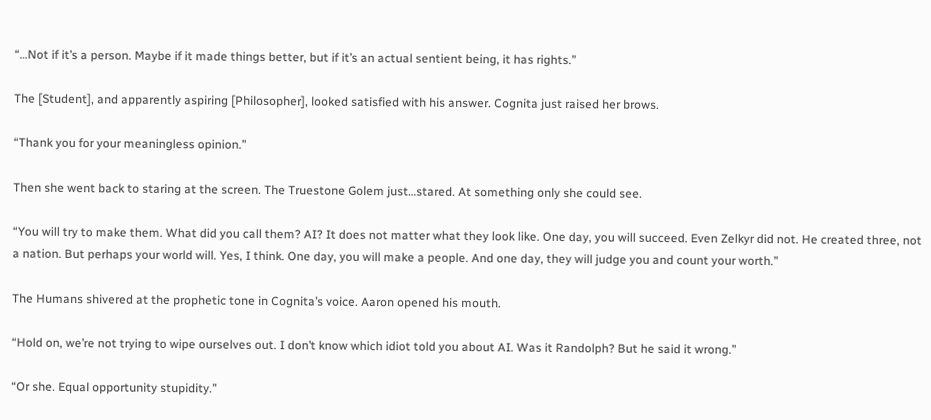“…Not if it’s a person. Maybe if it made things better, but if it’s an actual sentient being, it has rights.”

The [Student], and apparently aspiring [Philosopher], looked satisfied with his answer. Cognita just raised her brows.

“Thank you for your meaningless opinion.”

Then she went back to staring at the screen. The Truestone Golem just…stared. At something only she could see.

“You will try to make them. What did you call them? AI? It does not matter what they look like. One day, you will succeed. Even Zelkyr did not. He created three, not a nation. But perhaps your world will. Yes, I think. One day, you will make a people. And one day, they will judge you and count your worth.”

The Humans shivered at the prophetic tone in Cognita’s voice. Aaron opened his mouth.

“Hold on, we’re not trying to wipe ourselves out. I don’t know which idiot told you about AI. Was it Randolph? But he said it wrong.”

“Or she. Equal opportunity stupidity.”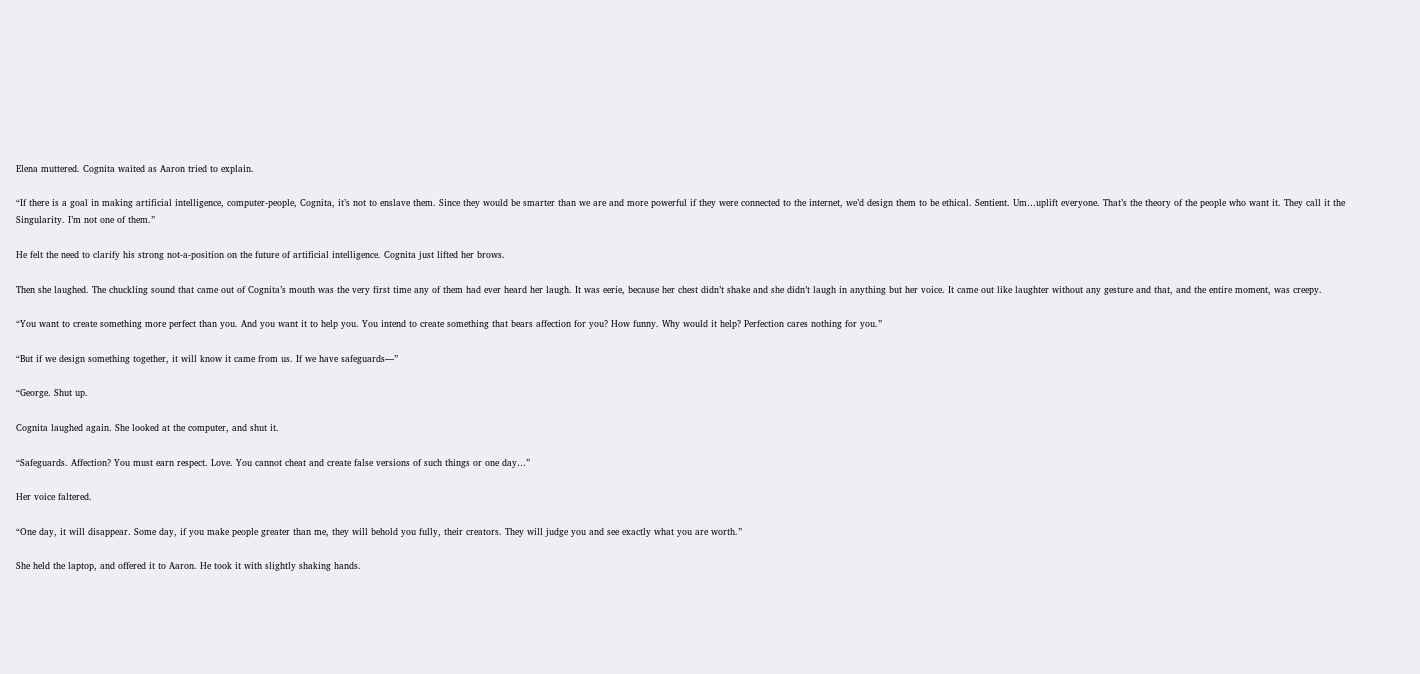Elena muttered. Cognita waited as Aaron tried to explain.

“If there is a goal in making artificial intelligence, computer-people, Cognita, it’s not to enslave them. Since they would be smarter than we are and more powerful if they were connected to the internet, we’d design them to be ethical. Sentient. Um…uplift everyone. That’s the theory of the people who want it. They call it the Singularity. I’m not one of them.”

He felt the need to clarify his strong not-a-position on the future of artificial intelligence. Cognita just lifted her brows.

Then she laughed. The chuckling sound that came out of Cognita’s mouth was the very first time any of them had ever heard her laugh. It was eerie, because her chest didn’t shake and she didn’t laugh in anything but her voice. It came out like laughter without any gesture and that, and the entire moment, was creepy.

“You want to create something more perfect than you. And you want it to help you. You intend to create something that bears affection for you? How funny. Why would it help? Perfection cares nothing for you.”

“But if we design something together, it will know it came from us. If we have safeguards—”

“George. Shut up.

Cognita laughed again. She looked at the computer, and shut it.

“Safeguards. Affection? You must earn respect. Love. You cannot cheat and create false versions of such things or one day…”

Her voice faltered.

“One day, it will disappear. Some day, if you make people greater than me, they will behold you fully, their creators. They will judge you and see exactly what you are worth.”

She held the laptop, and offered it to Aaron. He took it with slightly shaking hands.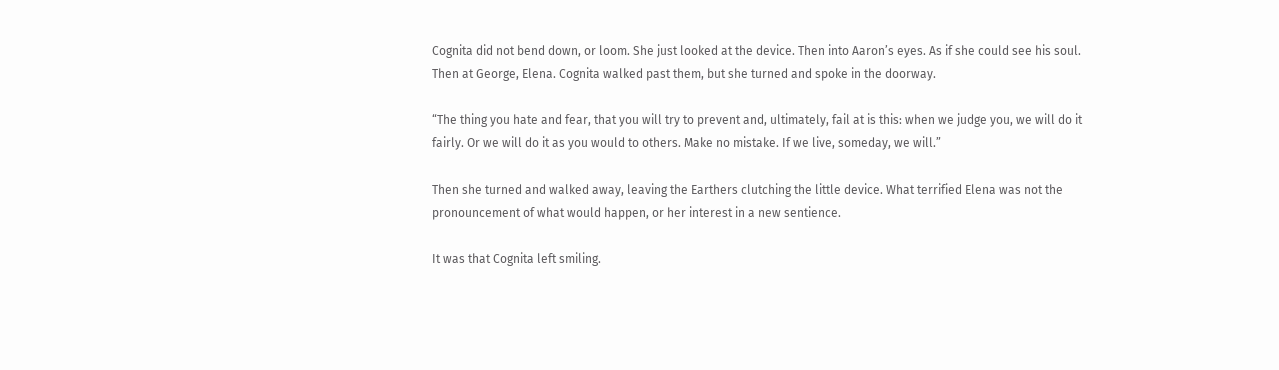Cognita did not bend down, or loom. She just looked at the device. Then into Aaron’s eyes. As if she could see his soul. Then at George, Elena. Cognita walked past them, but she turned and spoke in the doorway.

“The thing you hate and fear, that you will try to prevent and, ultimately, fail at is this: when we judge you, we will do it fairly. Or we will do it as you would to others. Make no mistake. If we live, someday, we will.”

Then she turned and walked away, leaving the Earthers clutching the little device. What terrified Elena was not the pronouncement of what would happen, or her interest in a new sentience.

It was that Cognita left smiling.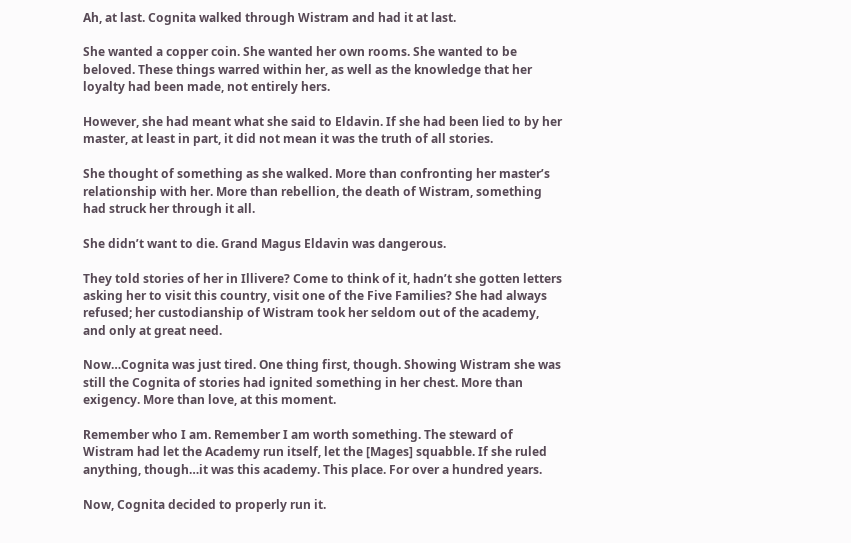Ah, at last. Cognita walked through Wistram and had it at last.

She wanted a copper coin. She wanted her own rooms. She wanted to be beloved. These things warred within her, as well as the knowledge that her loyalty had been made, not entirely hers.

However, she had meant what she said to Eldavin. If she had been lied to by her master, at least in part, it did not mean it was the truth of all stories.

She thought of something as she walked. More than confronting her master’s relationship with her. More than rebellion, the death of Wistram, something had struck her through it all.

She didn’t want to die. Grand Magus Eldavin was dangerous.

They told stories of her in Illivere? Come to think of it, hadn’t she gotten letters asking her to visit this country, visit one of the Five Families? She had always refused; her custodianship of Wistram took her seldom out of the academy, and only at great need.

Now…Cognita was just tired. One thing first, though. Showing Wistram she was still the Cognita of stories had ignited something in her chest. More than exigency. More than love, at this moment.

Remember who I am. Remember I am worth something. The steward of Wistram had let the Academy run itself, let the [Mages] squabble. If she ruled anything, though…it was this academy. This place. For over a hundred years.

Now, Cognita decided to properly run it.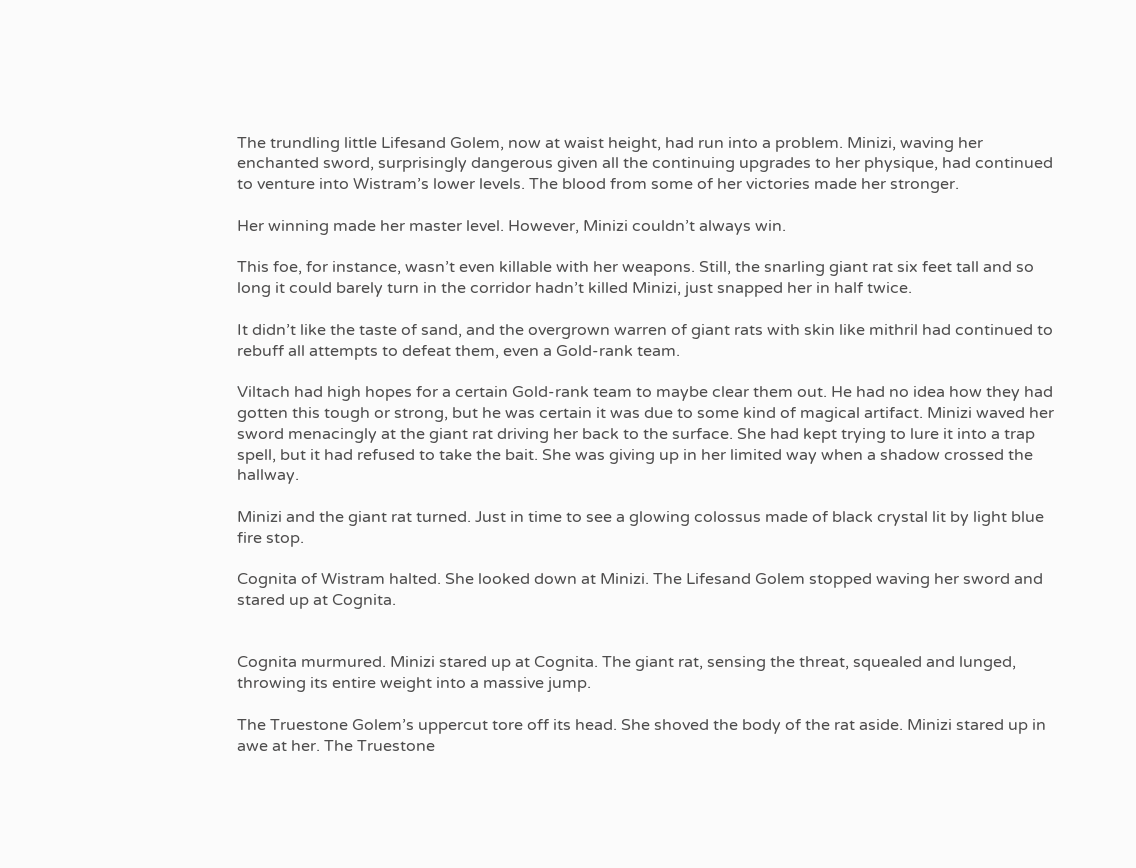The trundling little Lifesand Golem, now at waist height, had run into a problem. Minizi, waving her enchanted sword, surprisingly dangerous given all the continuing upgrades to her physique, had continued to venture into Wistram’s lower levels. The blood from some of her victories made her stronger.

Her winning made her master level. However, Minizi couldn’t always win.

This foe, for instance, wasn’t even killable with her weapons. Still, the snarling giant rat six feet tall and so long it could barely turn in the corridor hadn’t killed Minizi, just snapped her in half twice.

It didn’t like the taste of sand, and the overgrown warren of giant rats with skin like mithril had continued to rebuff all attempts to defeat them, even a Gold-rank team.

Viltach had high hopes for a certain Gold-rank team to maybe clear them out. He had no idea how they had gotten this tough or strong, but he was certain it was due to some kind of magical artifact. Minizi waved her sword menacingly at the giant rat driving her back to the surface. She had kept trying to lure it into a trap spell, but it had refused to take the bait. She was giving up in her limited way when a shadow crossed the hallway.

Minizi and the giant rat turned. Just in time to see a glowing colossus made of black crystal lit by light blue fire stop.

Cognita of Wistram halted. She looked down at Minizi. The Lifesand Golem stopped waving her sword and stared up at Cognita.


Cognita murmured. Minizi stared up at Cognita. The giant rat, sensing the threat, squealed and lunged, throwing its entire weight into a massive jump.

The Truestone Golem’s uppercut tore off its head. She shoved the body of the rat aside. Minizi stared up in awe at her. The Truestone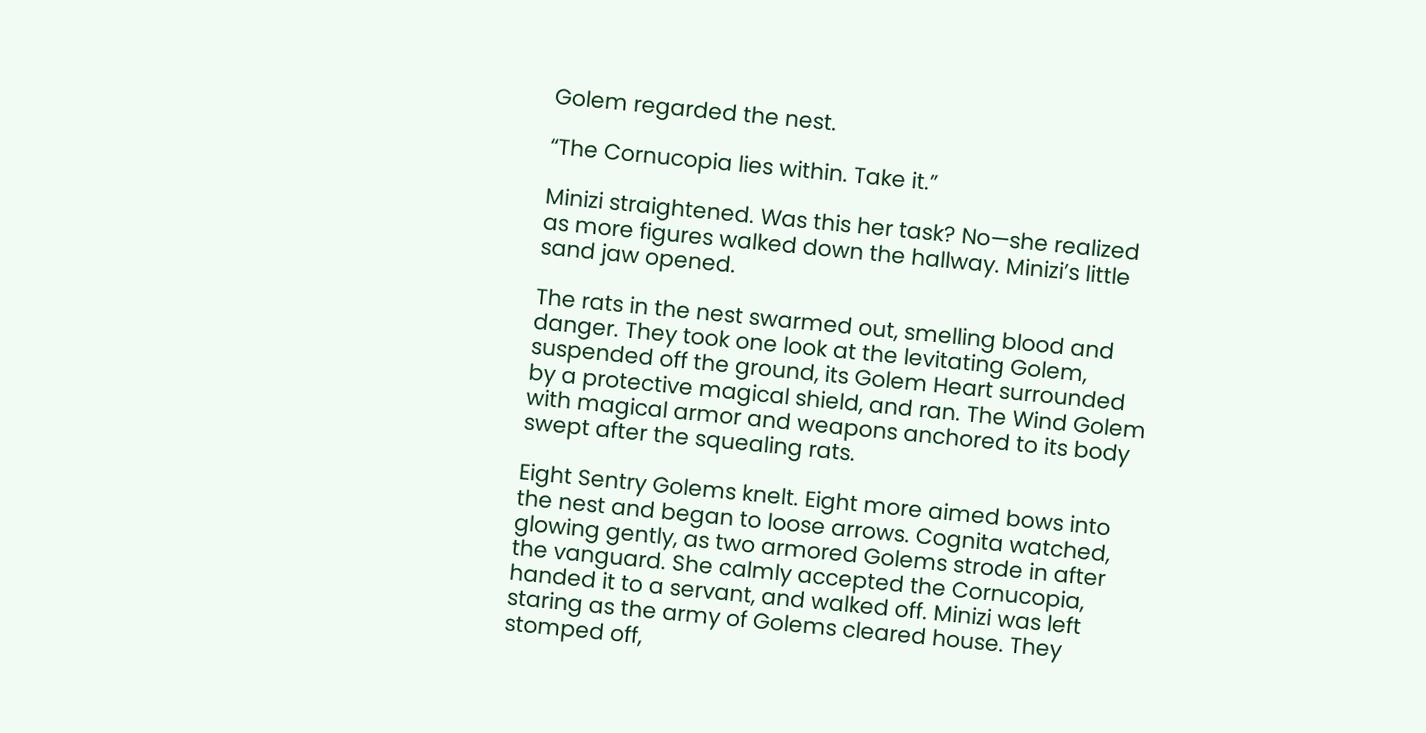Golem regarded the nest.

“The Cornucopia lies within. Take it.”

Minizi straightened. Was this her task? No—she realized as more figures walked down the hallway. Minizi’s little sand jaw opened.

The rats in the nest swarmed out, smelling blood and danger. They took one look at the levitating Golem, suspended off the ground, its Golem Heart surrounded by a protective magical shield, and ran. The Wind Golem with magical armor and weapons anchored to its body swept after the squealing rats.

Eight Sentry Golems knelt. Eight more aimed bows into the nest and began to loose arrows. Cognita watched, glowing gently, as two armored Golems strode in after the vanguard. She calmly accepted the Cornucopia, handed it to a servant, and walked off. Minizi was left staring as the army of Golems cleared house. They stomped off,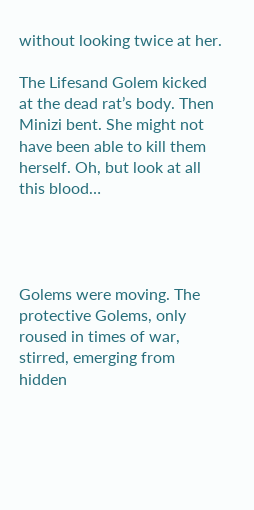without looking twice at her.

The Lifesand Golem kicked at the dead rat’s body. Then Minizi bent. She might not have been able to kill them herself. Oh, but look at all this blood…




Golems were moving. The protective Golems, only roused in times of war, stirred, emerging from hidden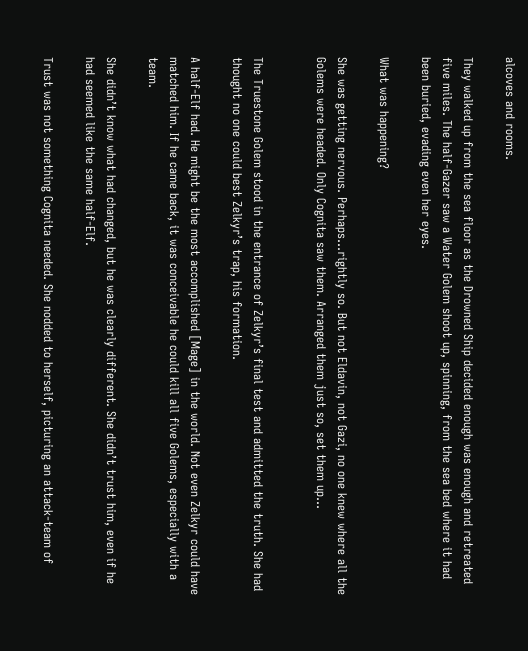alcoves and rooms.

They walked up from the sea floor as the Drowned Ship decided enough was enough and retreated five miles. The half-Gazer saw a Water Golem shoot up, spinning, from the sea bed where it had been buried, evading even her eyes.

What was happening?

She was getting nervous. Perhaps…rightly so. But not Eldavin, not Gazi, no one knew where all the Golems were headed. Only Cognita saw them. Arranged them just so, set them up…


The Truestone Golem stood in the entrance of Zelkyr’s final test and admitted the truth. She had thought no one could best Zelkyr’s trap, his formation.

A half-Elf had. He might be the most accomplished [Mage] in the world. Not even Zelkyr could have matched him. If he came back, it was conceivable he could kill all five Golems, especially with a team.

She didn’t know what had changed, but he was clearly different. She didn’t trust him, even if he had seemed like the same half-Elf.

Trust was not something Cognita needed. She nodded to herself, picturing an attack-team of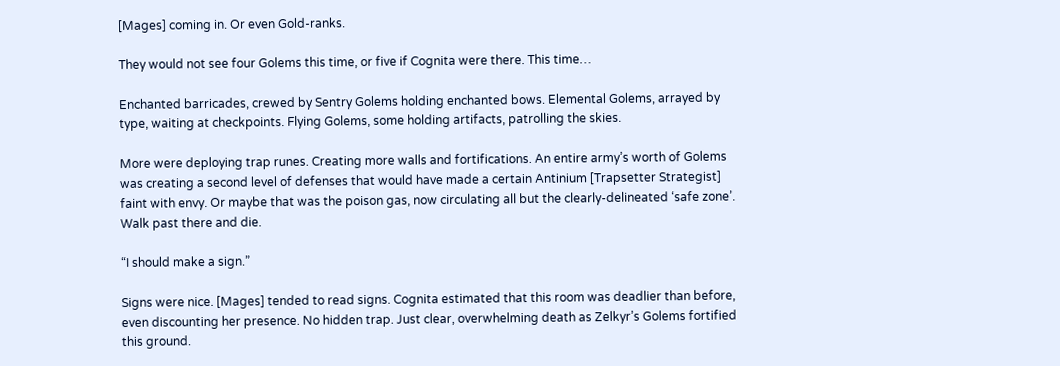[Mages] coming in. Or even Gold-ranks.

They would not see four Golems this time, or five if Cognita were there. This time…

Enchanted barricades, crewed by Sentry Golems holding enchanted bows. Elemental Golems, arrayed by type, waiting at checkpoints. Flying Golems, some holding artifacts, patrolling the skies.

More were deploying trap runes. Creating more walls and fortifications. An entire army’s worth of Golems was creating a second level of defenses that would have made a certain Antinium [Trapsetter Strategist] faint with envy. Or maybe that was the poison gas, now circulating all but the clearly-delineated ‘safe zone’. Walk past there and die.

“I should make a sign.”

Signs were nice. [Mages] tended to read signs. Cognita estimated that this room was deadlier than before, even discounting her presence. No hidden trap. Just clear, overwhelming death as Zelkyr’s Golems fortified this ground.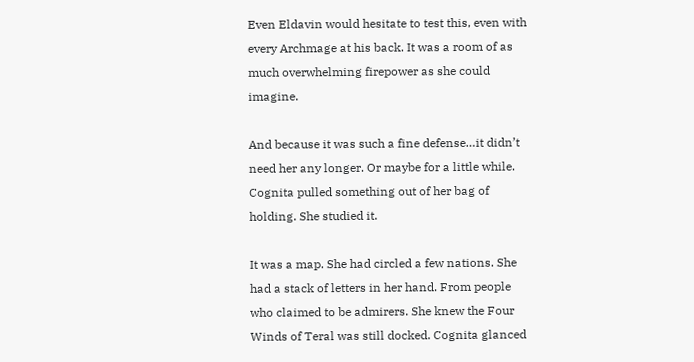Even Eldavin would hesitate to test this, even with every Archmage at his back. It was a room of as much overwhelming firepower as she could imagine.

And because it was such a fine defense…it didn’t need her any longer. Or maybe for a little while. Cognita pulled something out of her bag of holding. She studied it.

It was a map. She had circled a few nations. She had a stack of letters in her hand. From people who claimed to be admirers. She knew the Four Winds of Teral was still docked. Cognita glanced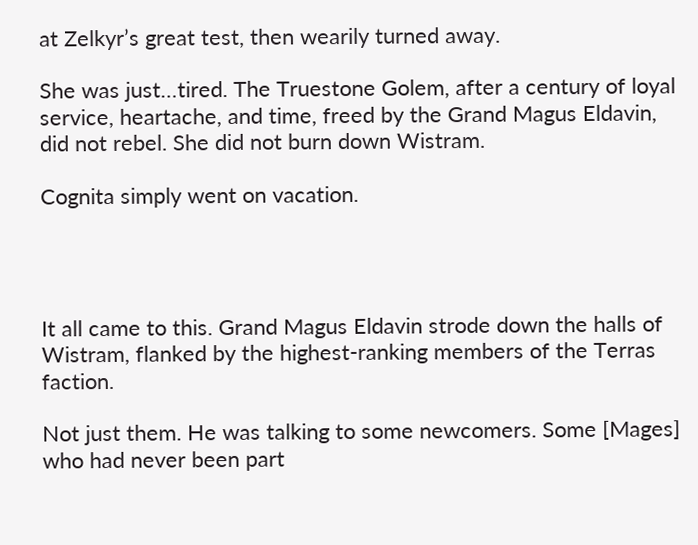at Zelkyr’s great test, then wearily turned away.

She was just…tired. The Truestone Golem, after a century of loyal service, heartache, and time, freed by the Grand Magus Eldavin, did not rebel. She did not burn down Wistram.

Cognita simply went on vacation.




It all came to this. Grand Magus Eldavin strode down the halls of Wistram, flanked by the highest-ranking members of the Terras faction.

Not just them. He was talking to some newcomers. Some [Mages] who had never been part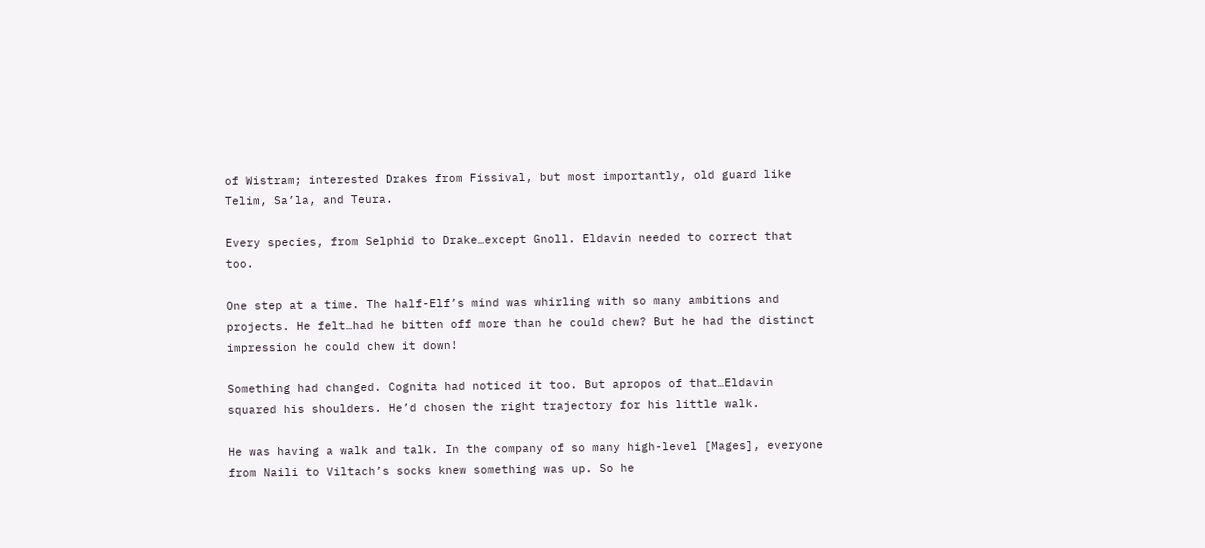of Wistram; interested Drakes from Fissival, but most importantly, old guard like Telim, Sa’la, and Teura.

Every species, from Selphid to Drake…except Gnoll. Eldavin needed to correct that too.

One step at a time. The half-Elf’s mind was whirling with so many ambitions and projects. He felt…had he bitten off more than he could chew? But he had the distinct impression he could chew it down!

Something had changed. Cognita had noticed it too. But apropos of that…Eldavin squared his shoulders. He’d chosen the right trajectory for his little walk.

He was having a walk and talk. In the company of so many high-level [Mages], everyone from Naili to Viltach’s socks knew something was up. So he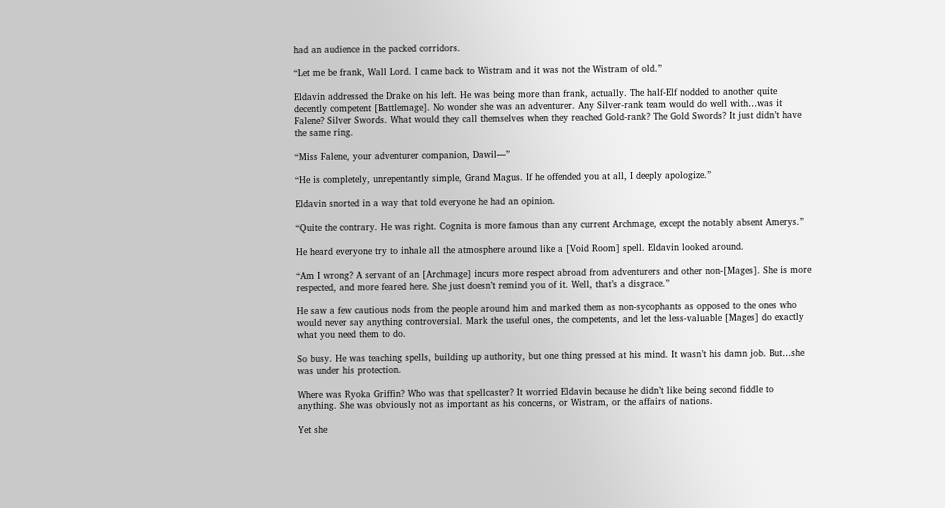had an audience in the packed corridors.

“Let me be frank, Wall Lord. I came back to Wistram and it was not the Wistram of old.”

Eldavin addressed the Drake on his left. He was being more than frank, actually. The half-Elf nodded to another quite decently competent [Battlemage]. No wonder she was an adventurer. Any Silver-rank team would do well with…was it Falene? Silver Swords. What would they call themselves when they reached Gold-rank? The Gold Swords? It just didn’t have the same ring.

“Miss Falene, your adventurer companion, Dawil—”

“He is completely, unrepentantly simple, Grand Magus. If he offended you at all, I deeply apologize.”

Eldavin snorted in a way that told everyone he had an opinion.

“Quite the contrary. He was right. Cognita is more famous than any current Archmage, except the notably absent Amerys.”

He heard everyone try to inhale all the atmosphere around like a [Void Room] spell. Eldavin looked around.

“Am I wrong? A servant of an [Archmage] incurs more respect abroad from adventurers and other non-[Mages]. She is more respected, and more feared here. She just doesn’t remind you of it. Well, that’s a disgrace.”

He saw a few cautious nods from the people around him and marked them as non-sycophants as opposed to the ones who would never say anything controversial. Mark the useful ones, the competents, and let the less-valuable [Mages] do exactly what you need them to do.

So busy. He was teaching spells, building up authority, but one thing pressed at his mind. It wasn’t his damn job. But…she was under his protection.

Where was Ryoka Griffin? Who was that spellcaster? It worried Eldavin because he didn’t like being second fiddle to anything. She was obviously not as important as his concerns, or Wistram, or the affairs of nations.

Yet she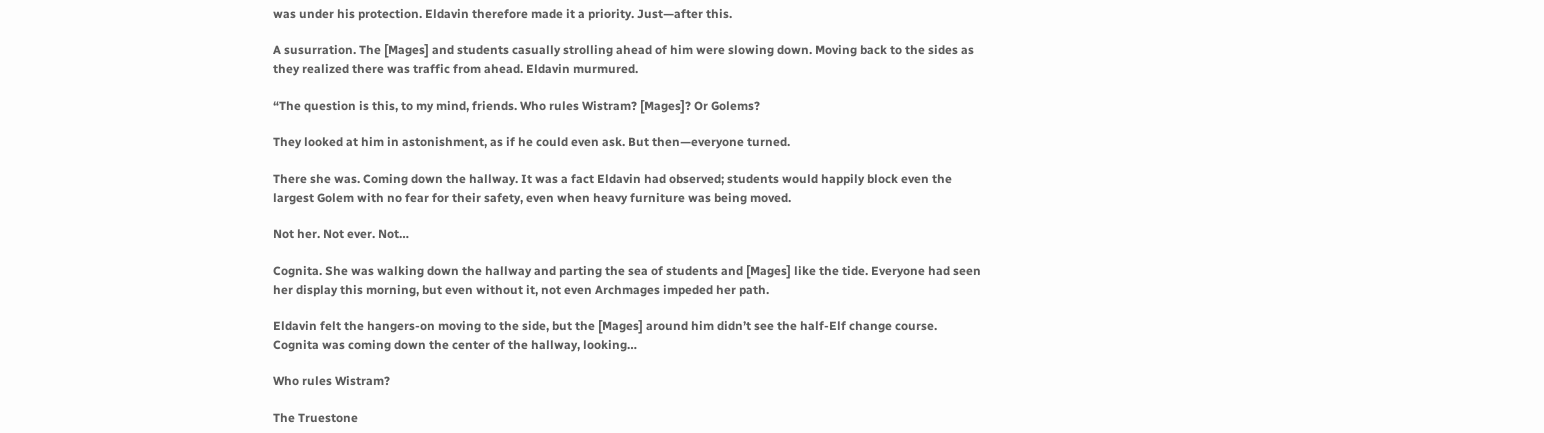was under his protection. Eldavin therefore made it a priority. Just—after this.

A susurration. The [Mages] and students casually strolling ahead of him were slowing down. Moving back to the sides as they realized there was traffic from ahead. Eldavin murmured.

“The question is this, to my mind, friends. Who rules Wistram? [Mages]? Or Golems?

They looked at him in astonishment, as if he could even ask. But then—everyone turned.

There she was. Coming down the hallway. It was a fact Eldavin had observed; students would happily block even the largest Golem with no fear for their safety, even when heavy furniture was being moved.

Not her. Not ever. Not…

Cognita. She was walking down the hallway and parting the sea of students and [Mages] like the tide. Everyone had seen her display this morning, but even without it, not even Archmages impeded her path.

Eldavin felt the hangers-on moving to the side, but the [Mages] around him didn’t see the half-Elf change course. Cognita was coming down the center of the hallway, looking…

Who rules Wistram?

The Truestone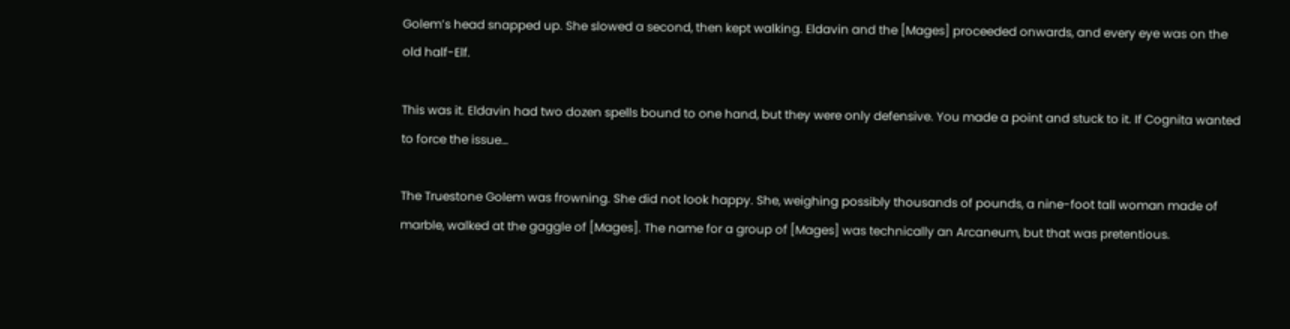Golem’s head snapped up. She slowed a second, then kept walking. Eldavin and the [Mages] proceeded onwards, and every eye was on the old half-Elf.

This was it. Eldavin had two dozen spells bound to one hand, but they were only defensive. You made a point and stuck to it. If Cognita wanted to force the issue…

The Truestone Golem was frowning. She did not look happy. She, weighing possibly thousands of pounds, a nine-foot tall woman made of marble, walked at the gaggle of [Mages]. The name for a group of [Mages] was technically an Arcaneum, but that was pretentious.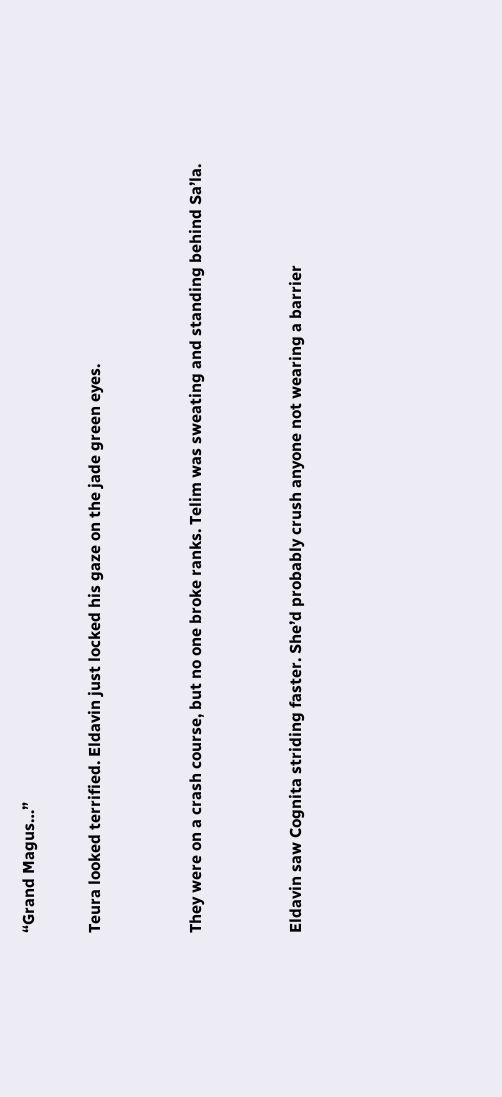“Grand Magus…”

Teura looked terrified. Eldavin just locked his gaze on the jade green eyes.


They were on a crash course, but no one broke ranks. Telim was sweating and standing behind Sa’la.


Eldavin saw Cognita striding faster. She’d probably crush anyone not wearing a barrier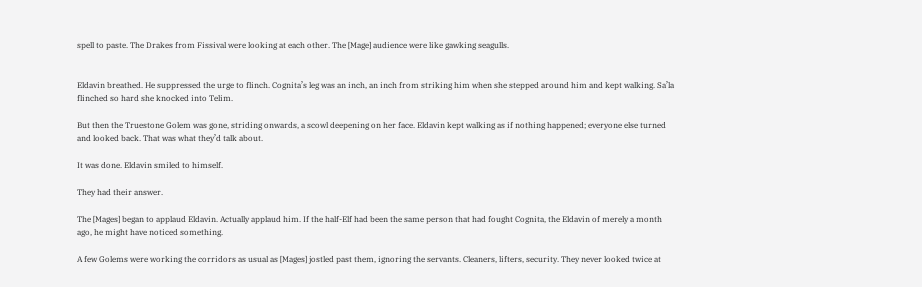spell to paste. The Drakes from Fissival were looking at each other. The [Mage] audience were like gawking seagulls.


Eldavin breathed. He suppressed the urge to flinch. Cognita’s leg was an inch, an inch from striking him when she stepped around him and kept walking. Sa’la flinched so hard she knocked into Telim.

But then the Truestone Golem was gone, striding onwards, a scowl deepening on her face. Eldavin kept walking as if nothing happened; everyone else turned and looked back. That was what they’d talk about.

It was done. Eldavin smiled to himself.

They had their answer.

The [Mages] began to applaud Eldavin. Actually applaud him. If the half-Elf had been the same person that had fought Cognita, the Eldavin of merely a month ago, he might have noticed something.

A few Golems were working the corridors as usual as [Mages] jostled past them, ignoring the servants. Cleaners, lifters, security. They never looked twice at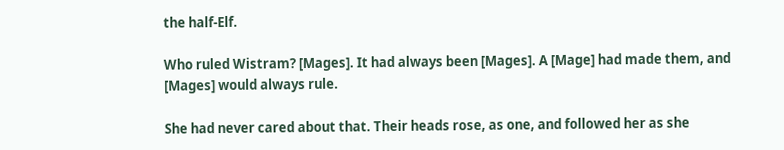the half-Elf.

Who ruled Wistram? [Mages]. It had always been [Mages]. A [Mage] had made them, and [Mages] would always rule.

She had never cared about that. Their heads rose, as one, and followed her as she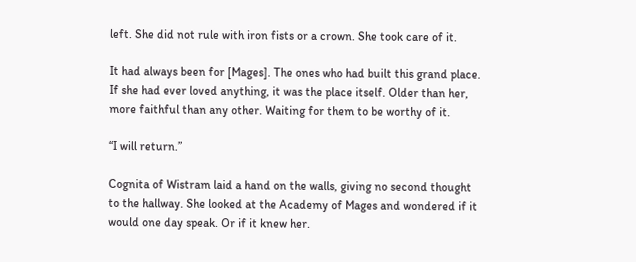left. She did not rule with iron fists or a crown. She took care of it.

It had always been for [Mages]. The ones who had built this grand place. If she had ever loved anything, it was the place itself. Older than her, more faithful than any other. Waiting for them to be worthy of it.

“I will return.”

Cognita of Wistram laid a hand on the walls, giving no second thought to the hallway. She looked at the Academy of Mages and wondered if it would one day speak. Or if it knew her.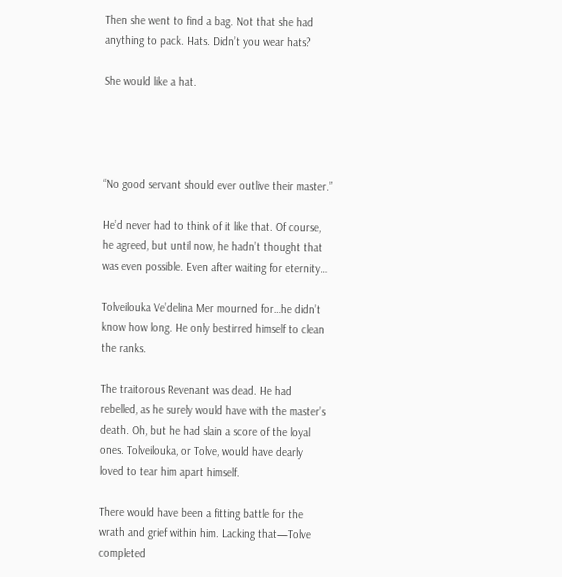Then she went to find a bag. Not that she had anything to pack. Hats. Didn’t you wear hats?

She would like a hat.




“No good servant should ever outlive their master.”

He’d never had to think of it like that. Of course, he agreed, but until now, he hadn’t thought that was even possible. Even after waiting for eternity…

Tolveilouka Ve’delina Mer mourned for…he didn’t know how long. He only bestirred himself to clean the ranks.

The traitorous Revenant was dead. He had rebelled, as he surely would have with the master’s death. Oh, but he had slain a score of the loyal ones. Tolveilouka, or Tolve, would have dearly loved to tear him apart himself.

There would have been a fitting battle for the wrath and grief within him. Lacking that—Tolve completed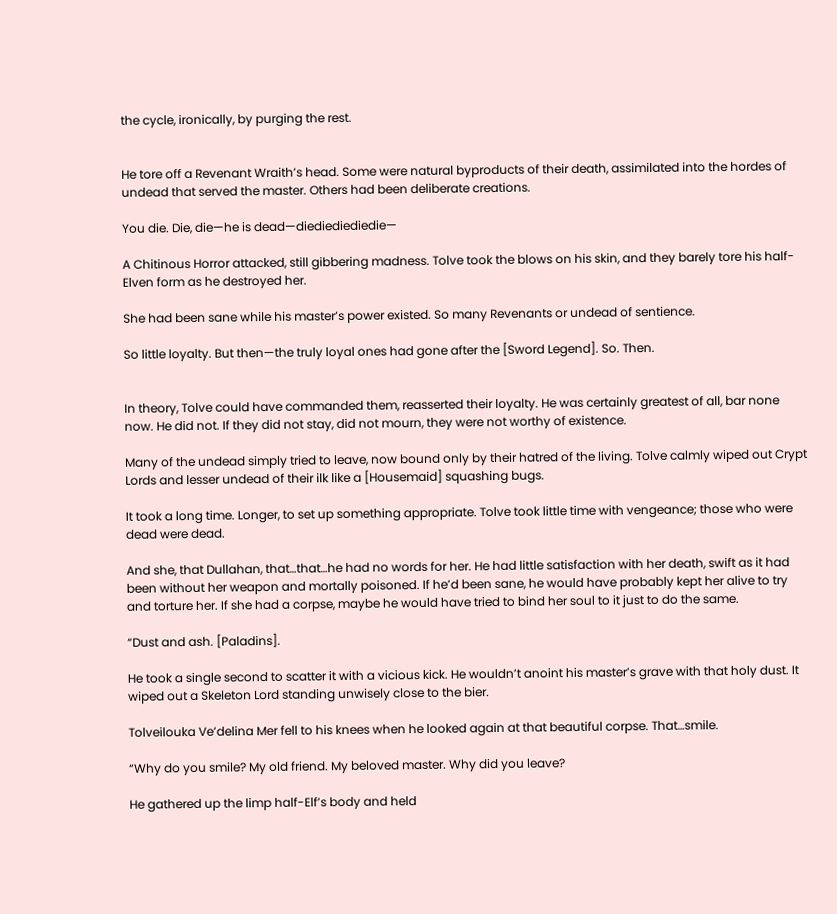the cycle, ironically, by purging the rest.


He tore off a Revenant Wraith’s head. Some were natural byproducts of their death, assimilated into the hordes of undead that served the master. Others had been deliberate creations.

You die. Die, die—he is dead—diediediediedie—

A Chitinous Horror attacked, still gibbering madness. Tolve took the blows on his skin, and they barely tore his half-Elven form as he destroyed her.

She had been sane while his master’s power existed. So many Revenants or undead of sentience.

So little loyalty. But then—the truly loyal ones had gone after the [Sword Legend]. So. Then.


In theory, Tolve could have commanded them, reasserted their loyalty. He was certainly greatest of all, bar none now. He did not. If they did not stay, did not mourn, they were not worthy of existence.

Many of the undead simply tried to leave, now bound only by their hatred of the living. Tolve calmly wiped out Crypt Lords and lesser undead of their ilk like a [Housemaid] squashing bugs.

It took a long time. Longer, to set up something appropriate. Tolve took little time with vengeance; those who were dead were dead.

And she, that Dullahan, that…that…he had no words for her. He had little satisfaction with her death, swift as it had been without her weapon and mortally poisoned. If he’d been sane, he would have probably kept her alive to try and torture her. If she had a corpse, maybe he would have tried to bind her soul to it just to do the same.

“Dust and ash. [Paladins].

He took a single second to scatter it with a vicious kick. He wouldn’t anoint his master’s grave with that holy dust. It wiped out a Skeleton Lord standing unwisely close to the bier.

Tolveilouka Ve’delina Mer fell to his knees when he looked again at that beautiful corpse. That…smile.

“Why do you smile? My old friend. My beloved master. Why did you leave?

He gathered up the limp half-Elf’s body and held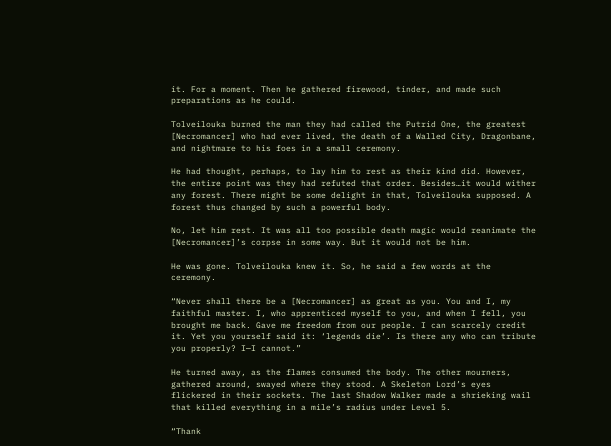it. For a moment. Then he gathered firewood, tinder, and made such preparations as he could.

Tolveilouka burned the man they had called the Putrid One, the greatest [Necromancer] who had ever lived, the death of a Walled City, Dragonbane, and nightmare to his foes in a small ceremony.

He had thought, perhaps, to lay him to rest as their kind did. However, the entire point was they had refuted that order. Besides…it would wither any forest. There might be some delight in that, Tolveilouka supposed. A forest thus changed by such a powerful body.

No, let him rest. It was all too possible death magic would reanimate the [Necromancer]’s corpse in some way. But it would not be him.

He was gone. Tolveilouka knew it. So, he said a few words at the ceremony.

“Never shall there be a [Necromancer] as great as you. You and I, my faithful master. I, who apprenticed myself to you, and when I fell, you brought me back. Gave me freedom from our people. I can scarcely credit it. Yet you yourself said it: ‘legends die’. Is there any who can tribute you properly? I—I cannot.”

He turned away, as the flames consumed the body. The other mourners, gathered around, swayed where they stood. A Skeleton Lord’s eyes flickered in their sockets. The last Shadow Walker made a shrieking wail that killed everything in a mile’s radius under Level 5.

“Thank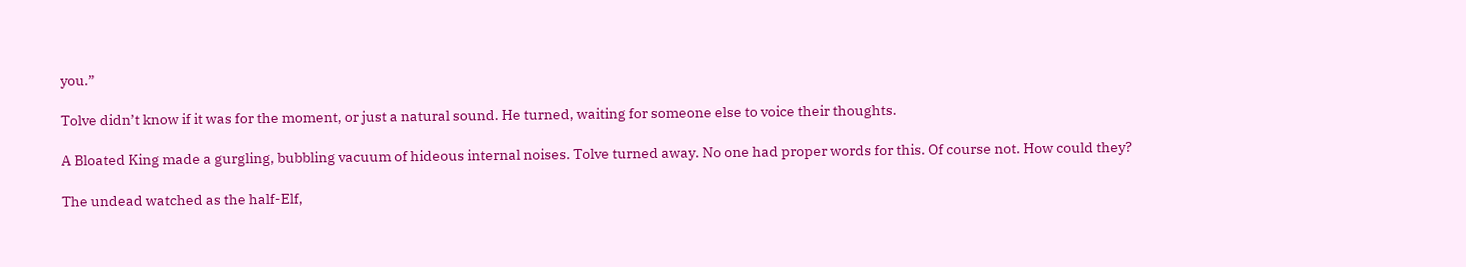you.”

Tolve didn’t know if it was for the moment, or just a natural sound. He turned, waiting for someone else to voice their thoughts.

A Bloated King made a gurgling, bubbling vacuum of hideous internal noises. Tolve turned away. No one had proper words for this. Of course not. How could they?

The undead watched as the half-Elf,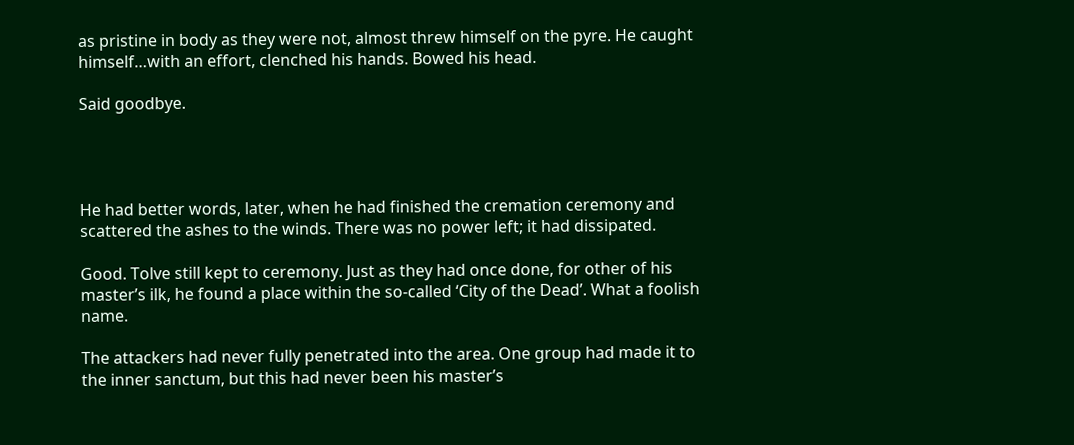as pristine in body as they were not, almost threw himself on the pyre. He caught himself…with an effort, clenched his hands. Bowed his head.

Said goodbye.




He had better words, later, when he had finished the cremation ceremony and scattered the ashes to the winds. There was no power left; it had dissipated.

Good. Tolve still kept to ceremony. Just as they had once done, for other of his master’s ilk, he found a place within the so-called ‘City of the Dead’. What a foolish name.

The attackers had never fully penetrated into the area. One group had made it to the inner sanctum, but this had never been his master’s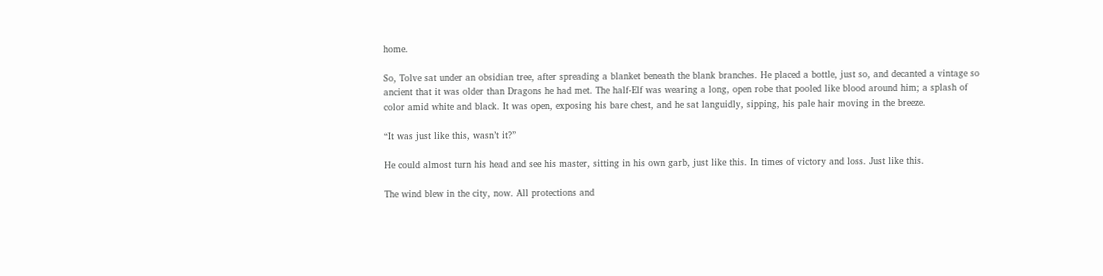home.

So, Tolve sat under an obsidian tree, after spreading a blanket beneath the blank branches. He placed a bottle, just so, and decanted a vintage so ancient that it was older than Dragons he had met. The half-Elf was wearing a long, open robe that pooled like blood around him; a splash of color amid white and black. It was open, exposing his bare chest, and he sat languidly, sipping, his pale hair moving in the breeze.

“It was just like this, wasn’t it?”

He could almost turn his head and see his master, sitting in his own garb, just like this. In times of victory and loss. Just like this.

The wind blew in the city, now. All protections and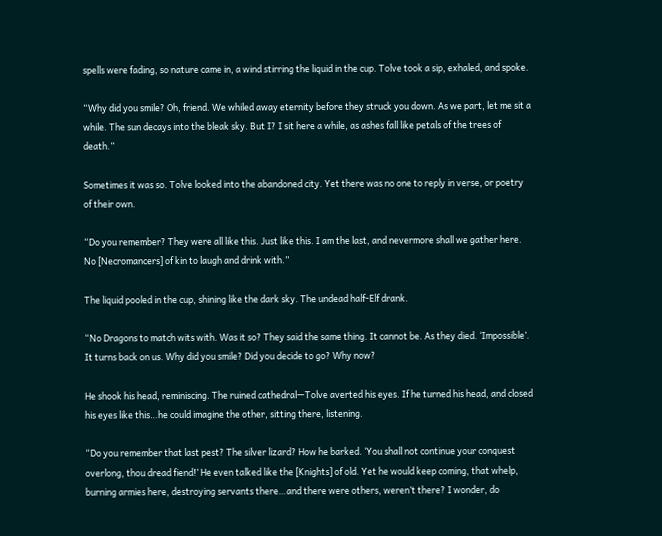spells were fading, so nature came in, a wind stirring the liquid in the cup. Tolve took a sip, exhaled, and spoke.

“Why did you smile? Oh, friend. We whiled away eternity before they struck you down. As we part, let me sit a while. The sun decays into the bleak sky. But I? I sit here a while, as ashes fall like petals of the trees of death.”

Sometimes it was so. Tolve looked into the abandoned city. Yet there was no one to reply in verse, or poetry of their own.

“Do you remember? They were all like this. Just like this. I am the last, and nevermore shall we gather here. No [Necromancers] of kin to laugh and drink with.”

The liquid pooled in the cup, shining like the dark sky. The undead half-Elf drank.

“No Dragons to match wits with. Was it so? They said the same thing. It cannot be. As they died. ‘Impossible’. It turns back on us. Why did you smile? Did you decide to go? Why now?

He shook his head, reminiscing. The ruined cathedral—Tolve averted his eyes. If he turned his head, and closed his eyes like this…he could imagine the other, sitting there, listening.

“Do you remember that last pest? The silver lizard? How he barked. ‘You shall not continue your conquest overlong, thou dread fiend!’ He even talked like the [Knights] of old. Yet he would keep coming, that whelp, burning armies here, destroying servants there…and there were others, weren’t there? I wonder, do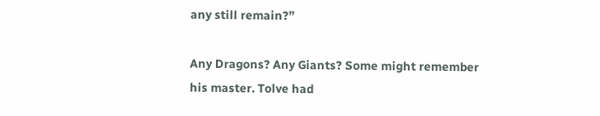any still remain?”

Any Dragons? Any Giants? Some might remember his master. Tolve had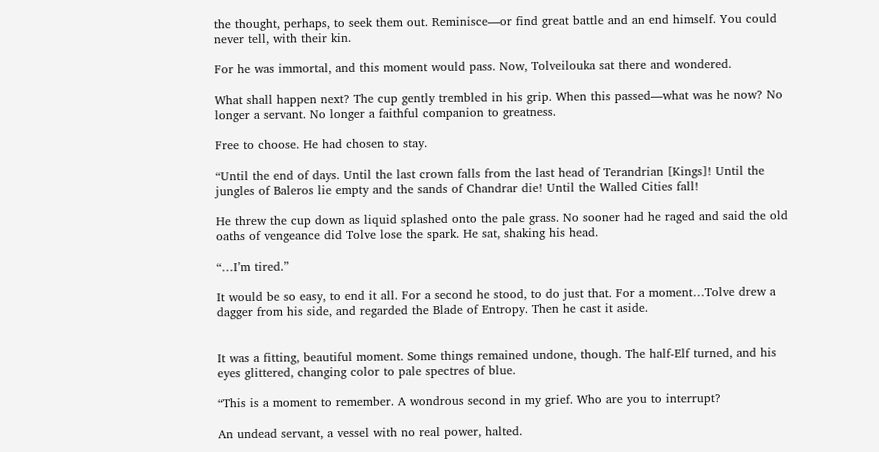the thought, perhaps, to seek them out. Reminisce—or find great battle and an end himself. You could never tell, with their kin.

For he was immortal, and this moment would pass. Now, Tolveilouka sat there and wondered.

What shall happen next? The cup gently trembled in his grip. When this passed—what was he now? No longer a servant. No longer a faithful companion to greatness.

Free to choose. He had chosen to stay.

“Until the end of days. Until the last crown falls from the last head of Terandrian [Kings]! Until the jungles of Baleros lie empty and the sands of Chandrar die! Until the Walled Cities fall!

He threw the cup down as liquid splashed onto the pale grass. No sooner had he raged and said the old oaths of vengeance did Tolve lose the spark. He sat, shaking his head.

“…I’m tired.”

It would be so easy, to end it all. For a second he stood, to do just that. For a moment…Tolve drew a dagger from his side, and regarded the Blade of Entropy. Then he cast it aside.


It was a fitting, beautiful moment. Some things remained undone, though. The half-Elf turned, and his eyes glittered, changing color to pale spectres of blue.

“This is a moment to remember. A wondrous second in my grief. Who are you to interrupt?

An undead servant, a vessel with no real power, halted.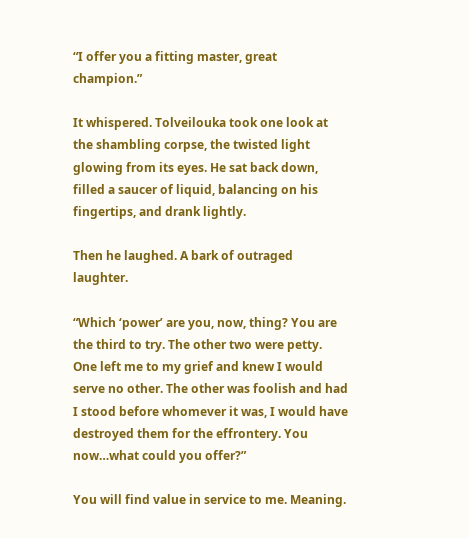“I offer you a fitting master, great champion.”

It whispered. Tolveilouka took one look at the shambling corpse, the twisted light glowing from its eyes. He sat back down, filled a saucer of liquid, balancing on his fingertips, and drank lightly.

Then he laughed. A bark of outraged laughter.

“Which ‘power’ are you, now, thing? You are the third to try. The other two were petty. One left me to my grief and knew I would serve no other. The other was foolish and had I stood before whomever it was, I would have destroyed them for the effrontery. You now…what could you offer?”

You will find value in service to me. Meaning.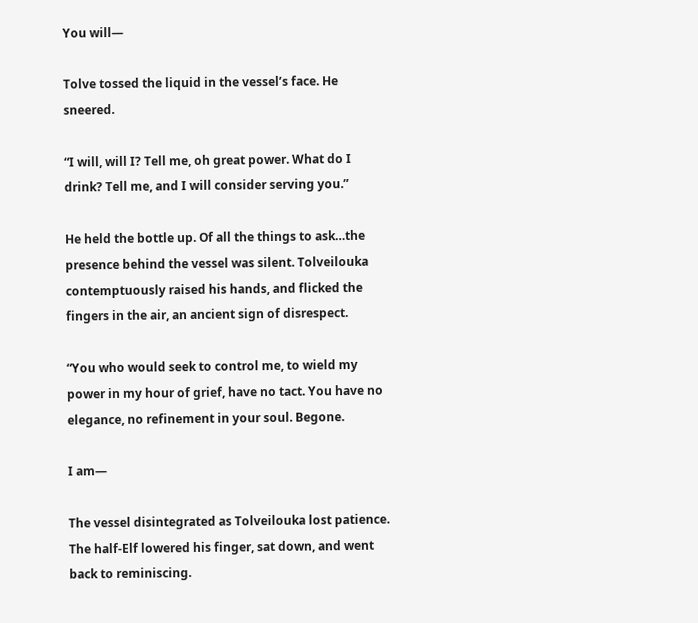You will—

Tolve tossed the liquid in the vessel’s face. He sneered.

“I will, will I? Tell me, oh great power. What do I drink? Tell me, and I will consider serving you.”

He held the bottle up. Of all the things to ask…the presence behind the vessel was silent. Tolveilouka contemptuously raised his hands, and flicked the fingers in the air, an ancient sign of disrespect.

“You who would seek to control me, to wield my power in my hour of grief, have no tact. You have no elegance, no refinement in your soul. Begone.

I am—

The vessel disintegrated as Tolveilouka lost patience. The half-Elf lowered his finger, sat down, and went back to reminiscing.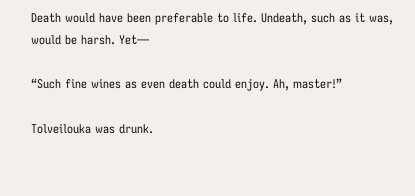Death would have been preferable to life. Undeath, such as it was, would be harsh. Yet—

“Such fine wines as even death could enjoy. Ah, master!”

Tolveilouka was drunk.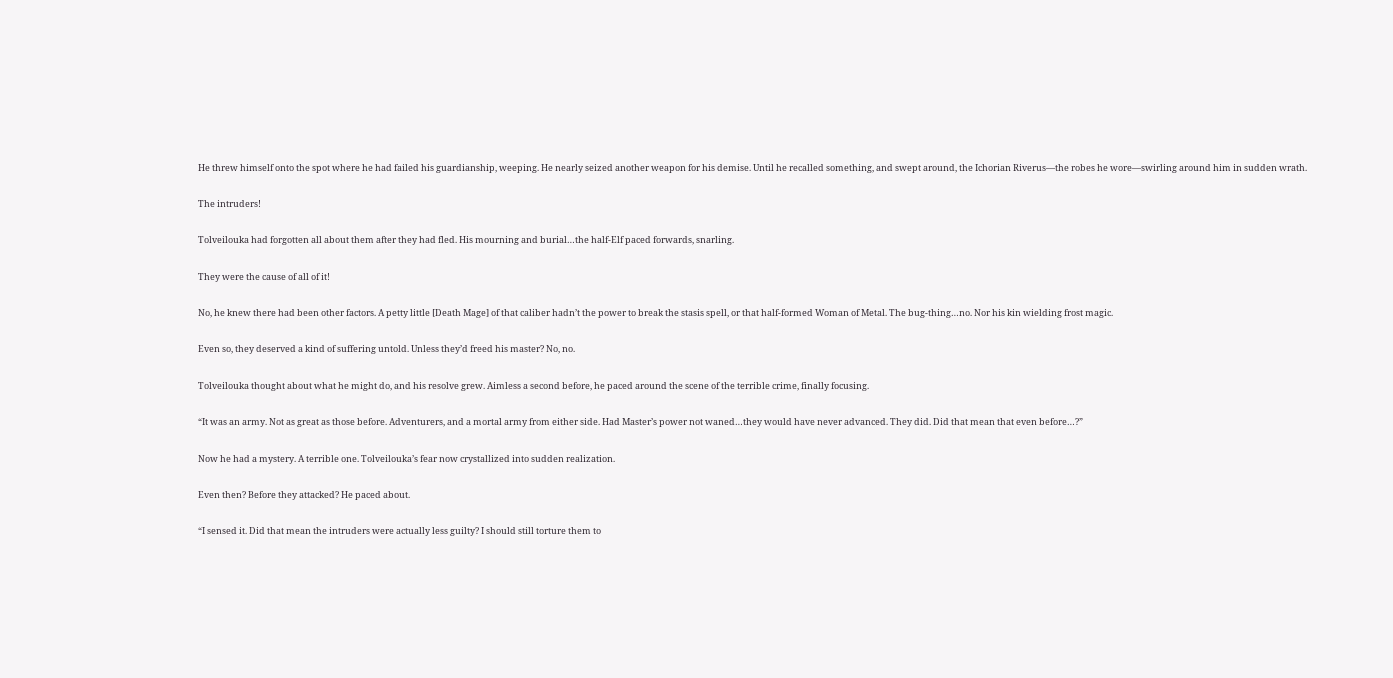He threw himself onto the spot where he had failed his guardianship, weeping. He nearly seized another weapon for his demise. Until he recalled something, and swept around, the Ichorian Riverus—the robes he wore—swirling around him in sudden wrath.

The intruders!

Tolveilouka had forgotten all about them after they had fled. His mourning and burial…the half-Elf paced forwards, snarling.

They were the cause of all of it!

No, he knew there had been other factors. A petty little [Death Mage] of that caliber hadn’t the power to break the stasis spell, or that half-formed Woman of Metal. The bug-thing…no. Nor his kin wielding frost magic.

Even so, they deserved a kind of suffering untold. Unless they’d freed his master? No, no.

Tolveilouka thought about what he might do, and his resolve grew. Aimless a second before, he paced around the scene of the terrible crime, finally focusing.

“It was an army. Not as great as those before. Adventurers, and a mortal army from either side. Had Master’s power not waned…they would have never advanced. They did. Did that mean that even before…?”

Now he had a mystery. A terrible one. Tolveilouka’s fear now crystallized into sudden realization.

Even then? Before they attacked? He paced about.

“I sensed it. Did that mean the intruders were actually less guilty? I should still torture them to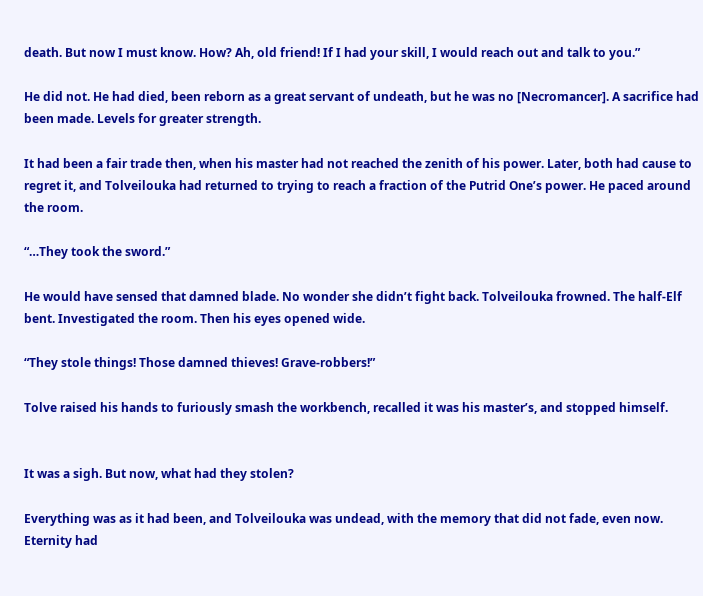death. But now I must know. How? Ah, old friend! If I had your skill, I would reach out and talk to you.”

He did not. He had died, been reborn as a great servant of undeath, but he was no [Necromancer]. A sacrifice had been made. Levels for greater strength.

It had been a fair trade then, when his master had not reached the zenith of his power. Later, both had cause to regret it, and Tolveilouka had returned to trying to reach a fraction of the Putrid One’s power. He paced around the room.

“…They took the sword.”

He would have sensed that damned blade. No wonder she didn’t fight back. Tolveilouka frowned. The half-Elf bent. Investigated the room. Then his eyes opened wide.

“They stole things! Those damned thieves! Grave-robbers!”

Tolve raised his hands to furiously smash the workbench, recalled it was his master’s, and stopped himself.


It was a sigh. But now, what had they stolen?

Everything was as it had been, and Tolveilouka was undead, with the memory that did not fade, even now. Eternity had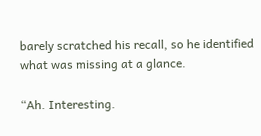barely scratched his recall, so he identified what was missing at a glance.

“Ah. Interesting.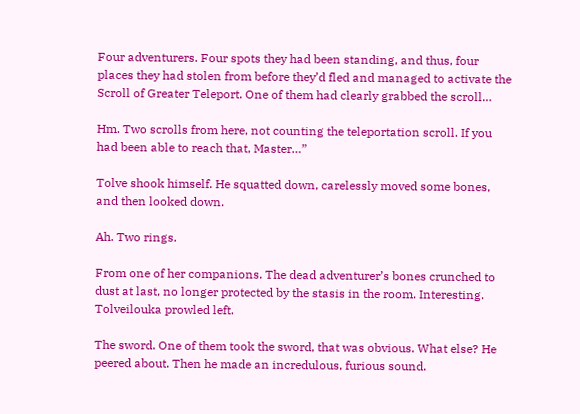Four adventurers. Four spots they had been standing, and thus, four places they had stolen from before they’d fled and managed to activate the Scroll of Greater Teleport. One of them had clearly grabbed the scroll…

Hm. Two scrolls from here, not counting the teleportation scroll. If you had been able to reach that, Master…”

Tolve shook himself. He squatted down, carelessly moved some bones, and then looked down.

Ah. Two rings.

From one of her companions. The dead adventurer’s bones crunched to dust at last, no longer protected by the stasis in the room. Interesting. Tolveilouka prowled left.

The sword. One of them took the sword, that was obvious. What else? He peered about. Then he made an incredulous, furious sound.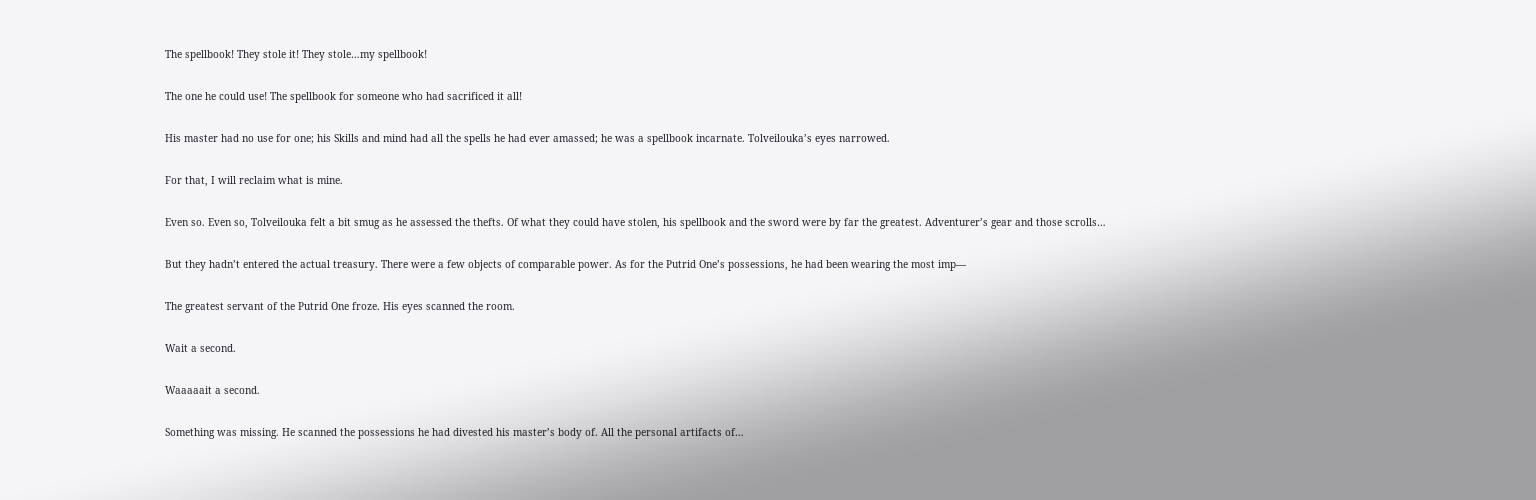The spellbook! They stole it! They stole…my spellbook!

The one he could use! The spellbook for someone who had sacrificed it all!

His master had no use for one; his Skills and mind had all the spells he had ever amassed; he was a spellbook incarnate. Tolveilouka’s eyes narrowed.

For that, I will reclaim what is mine.

Even so. Even so, Tolveilouka felt a bit smug as he assessed the thefts. Of what they could have stolen, his spellbook and the sword were by far the greatest. Adventurer’s gear and those scrolls…

But they hadn’t entered the actual treasury. There were a few objects of comparable power. As for the Putrid One’s possessions, he had been wearing the most imp—

The greatest servant of the Putrid One froze. His eyes scanned the room.

Wait a second.

Waaaaait a second.

Something was missing. He scanned the possessions he had divested his master’s body of. All the personal artifacts of…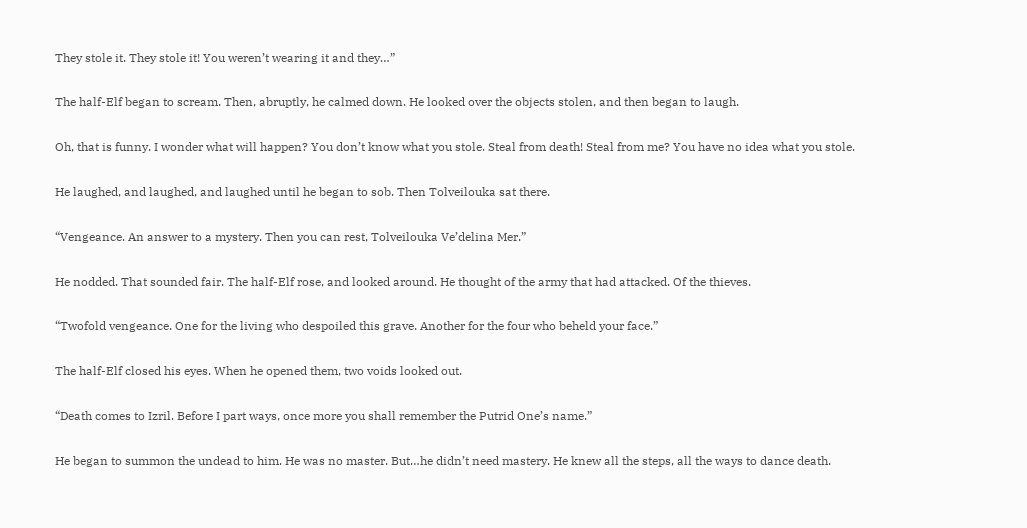They stole it. They stole it! You weren’t wearing it and they…”

The half-Elf began to scream. Then, abruptly, he calmed down. He looked over the objects stolen, and then began to laugh.

Oh, that is funny. I wonder what will happen? You don’t know what you stole. Steal from death! Steal from me? You have no idea what you stole.

He laughed, and laughed, and laughed until he began to sob. Then Tolveilouka sat there.

“Vengeance. An answer to a mystery. Then you can rest, Tolveilouka Ve’delina Mer.”

He nodded. That sounded fair. The half-Elf rose, and looked around. He thought of the army that had attacked. Of the thieves.

“Twofold vengeance. One for the living who despoiled this grave. Another for the four who beheld your face.”

The half-Elf closed his eyes. When he opened them, two voids looked out.

“Death comes to Izril. Before I part ways, once more you shall remember the Putrid One’s name.”

He began to summon the undead to him. He was no master. But…he didn’t need mastery. He knew all the steps, all the ways to dance death.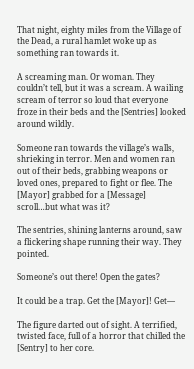That night, eighty miles from the Village of the Dead, a rural hamlet woke up as something ran towards it.

A screaming man. Or woman. They couldn’t tell, but it was a scream. A wailing scream of terror so loud that everyone froze in their beds and the [Sentries] looked around wildly.

Someone ran towards the village’s walls, shrieking in terror. Men and women ran out of their beds, grabbing weapons or loved ones, prepared to fight or flee. The [Mayor] grabbed for a [Message] scroll…but what was it?

The sentries, shining lanterns around, saw a flickering shape running their way. They pointed.

Someone’s out there! Open the gates?

It could be a trap. Get the [Mayor]! Get—

The figure darted out of sight. A terrified, twisted face, full of a horror that chilled the [Sentry] to her core.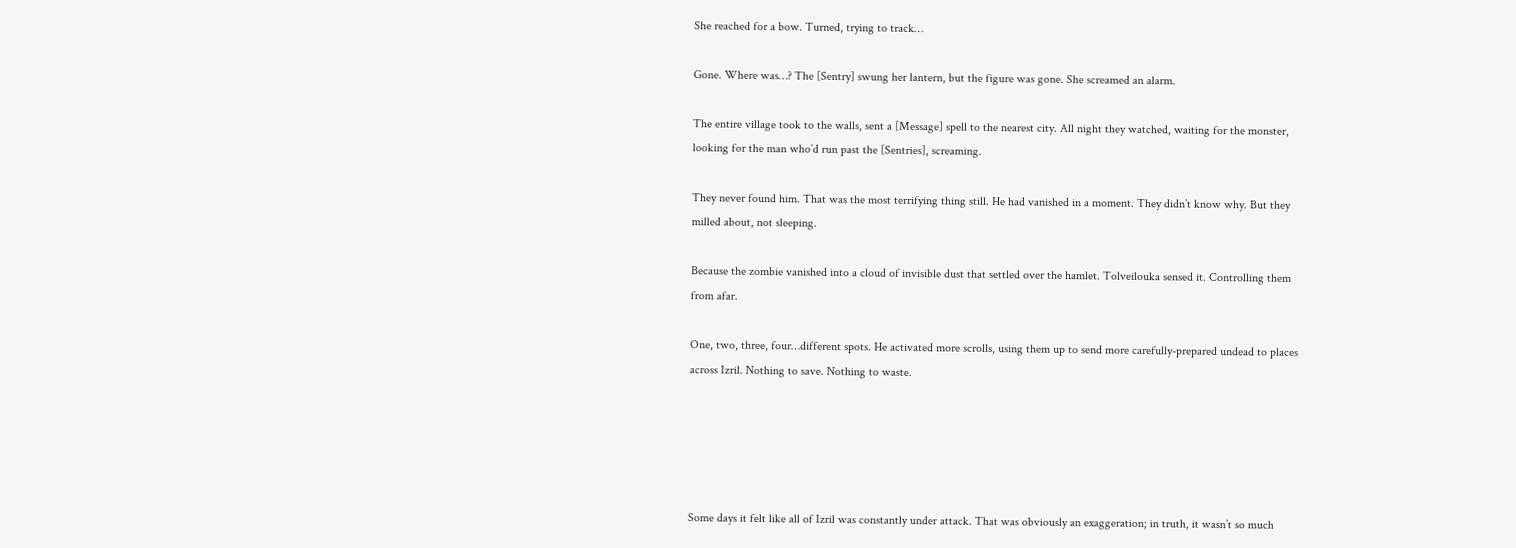She reached for a bow. Turned, trying to track…

Gone. Where was…? The [Sentry] swung her lantern, but the figure was gone. She screamed an alarm.

The entire village took to the walls, sent a [Message] spell to the nearest city. All night they watched, waiting for the monster, looking for the man who’d run past the [Sentries], screaming.

They never found him. That was the most terrifying thing still. He had vanished in a moment. They didn’t know why. But they milled about, not sleeping.

Because the zombie vanished into a cloud of invisible dust that settled over the hamlet. Tolveilouka sensed it. Controlling them from afar.

One, two, three, four…different spots. He activated more scrolls, using them up to send more carefully-prepared undead to places across Izril. Nothing to save. Nothing to waste.





Some days it felt like all of Izril was constantly under attack. That was obviously an exaggeration; in truth, it wasn’t so much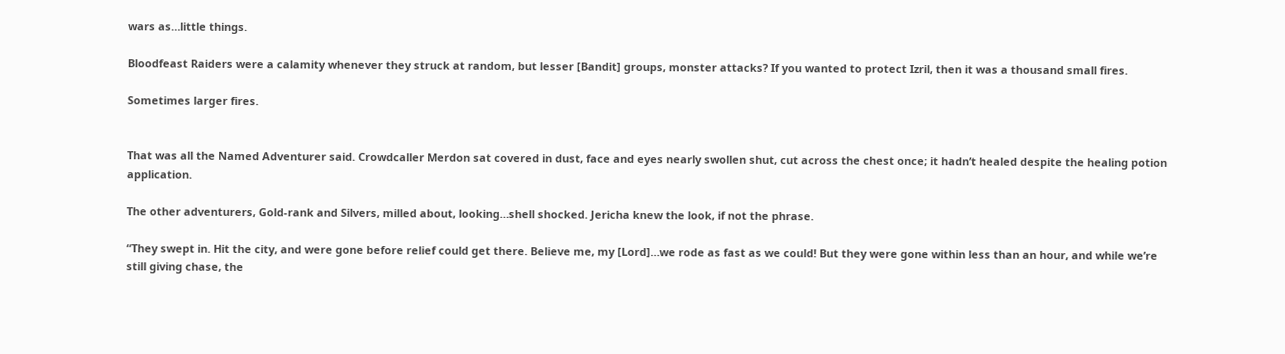wars as…little things.

Bloodfeast Raiders were a calamity whenever they struck at random, but lesser [Bandit] groups, monster attacks? If you wanted to protect Izril, then it was a thousand small fires.

Sometimes larger fires.


That was all the Named Adventurer said. Crowdcaller Merdon sat covered in dust, face and eyes nearly swollen shut, cut across the chest once; it hadn’t healed despite the healing potion application.

The other adventurers, Gold-rank and Silvers, milled about, looking…shell shocked. Jericha knew the look, if not the phrase.

“They swept in. Hit the city, and were gone before relief could get there. Believe me, my [Lord]…we rode as fast as we could! But they were gone within less than an hour, and while we’re still giving chase, the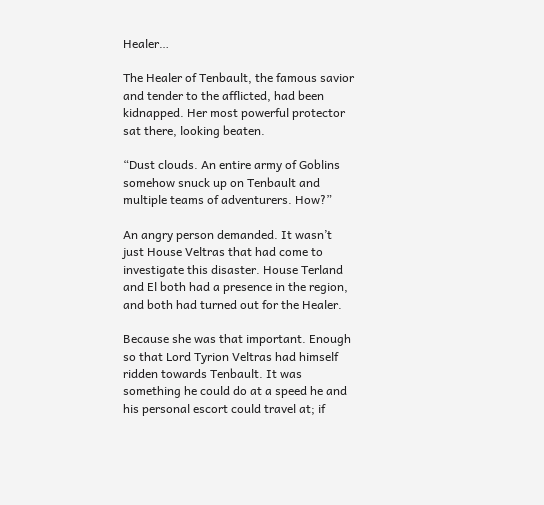Healer…

The Healer of Tenbault, the famous savior and tender to the afflicted, had been kidnapped. Her most powerful protector sat there, looking beaten.

“Dust clouds. An entire army of Goblins somehow snuck up on Tenbault and multiple teams of adventurers. How?”

An angry person demanded. It wasn’t just House Veltras that had come to investigate this disaster. House Terland and El both had a presence in the region, and both had turned out for the Healer.

Because she was that important. Enough so that Lord Tyrion Veltras had himself ridden towards Tenbault. It was something he could do at a speed he and his personal escort could travel at; if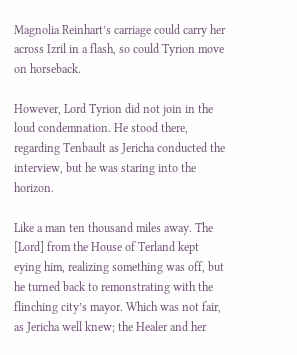Magnolia Reinhart’s carriage could carry her across Izril in a flash, so could Tyrion move on horseback.

However, Lord Tyrion did not join in the loud condemnation. He stood there, regarding Tenbault as Jericha conducted the interview, but he was staring into the horizon.

Like a man ten thousand miles away. The [Lord] from the House of Terland kept eying him, realizing something was off, but he turned back to remonstrating with the flinching city’s mayor. Which was not fair, as Jericha well knew; the Healer and her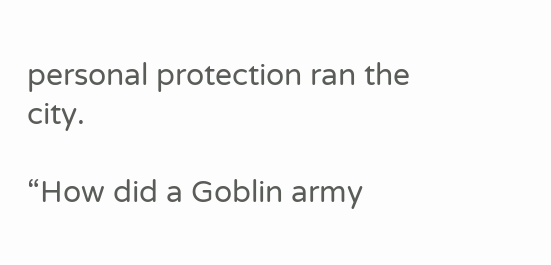personal protection ran the city.

“How did a Goblin army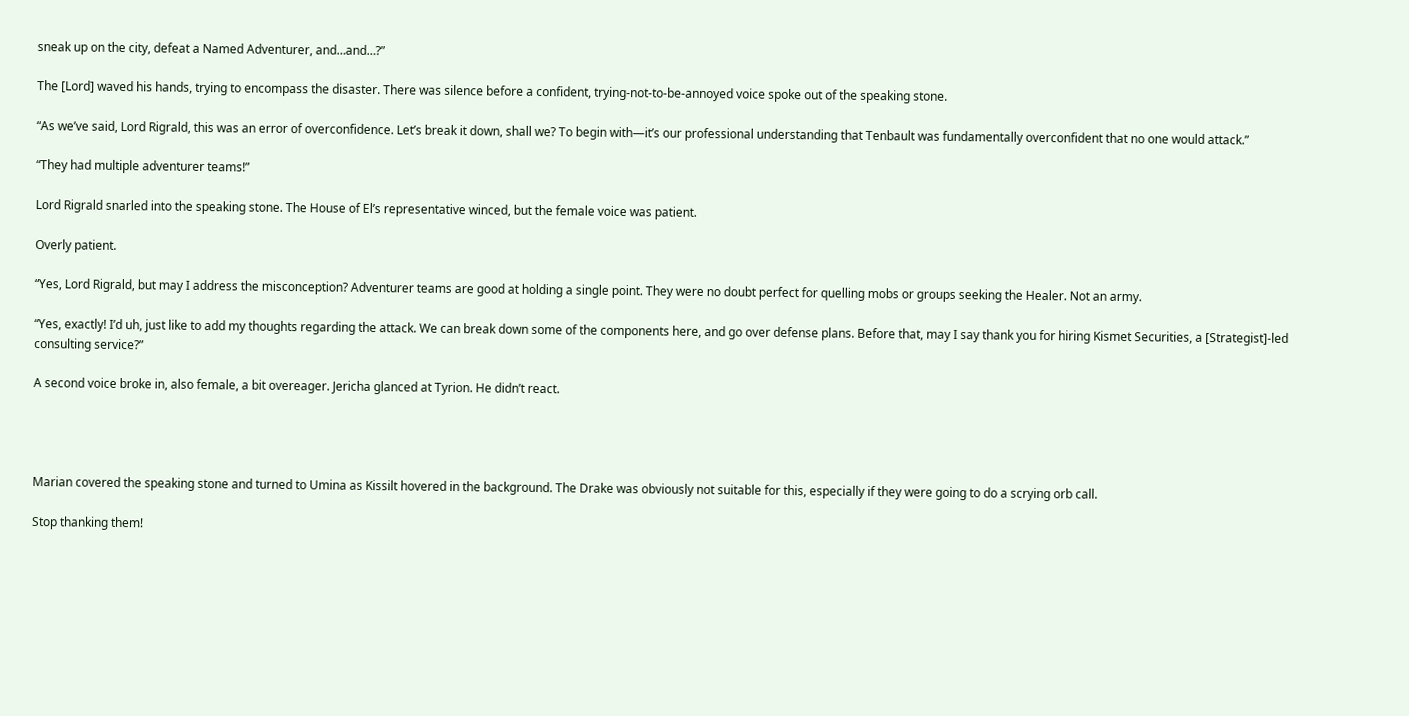sneak up on the city, defeat a Named Adventurer, and…and…?”

The [Lord] waved his hands, trying to encompass the disaster. There was silence before a confident, trying-not-to-be-annoyed voice spoke out of the speaking stone.

“As we’ve said, Lord Rigrald, this was an error of overconfidence. Let’s break it down, shall we? To begin with—it’s our professional understanding that Tenbault was fundamentally overconfident that no one would attack.”

“They had multiple adventurer teams!”

Lord Rigrald snarled into the speaking stone. The House of El’s representative winced, but the female voice was patient.

Overly patient.

“Yes, Lord Rigrald, but may I address the misconception? Adventurer teams are good at holding a single point. They were no doubt perfect for quelling mobs or groups seeking the Healer. Not an army.

“Yes, exactly! I’d uh, just like to add my thoughts regarding the attack. We can break down some of the components here, and go over defense plans. Before that, may I say thank you for hiring Kismet Securities, a [Strategist]-led consulting service?”

A second voice broke in, also female, a bit overeager. Jericha glanced at Tyrion. He didn’t react.




Marian covered the speaking stone and turned to Umina as Kissilt hovered in the background. The Drake was obviously not suitable for this, especially if they were going to do a scrying orb call.

Stop thanking them!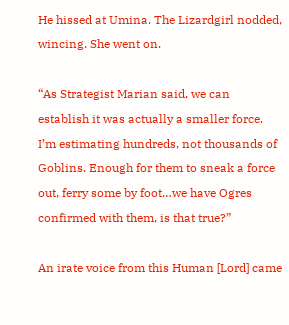He hissed at Umina. The Lizardgirl nodded, wincing. She went on.

“As Strategist Marian said, we can establish it was actually a smaller force. I’m estimating hundreds, not thousands of Goblins. Enough for them to sneak a force out, ferry some by foot…we have Ogres confirmed with them, is that true?”

An irate voice from this Human [Lord] came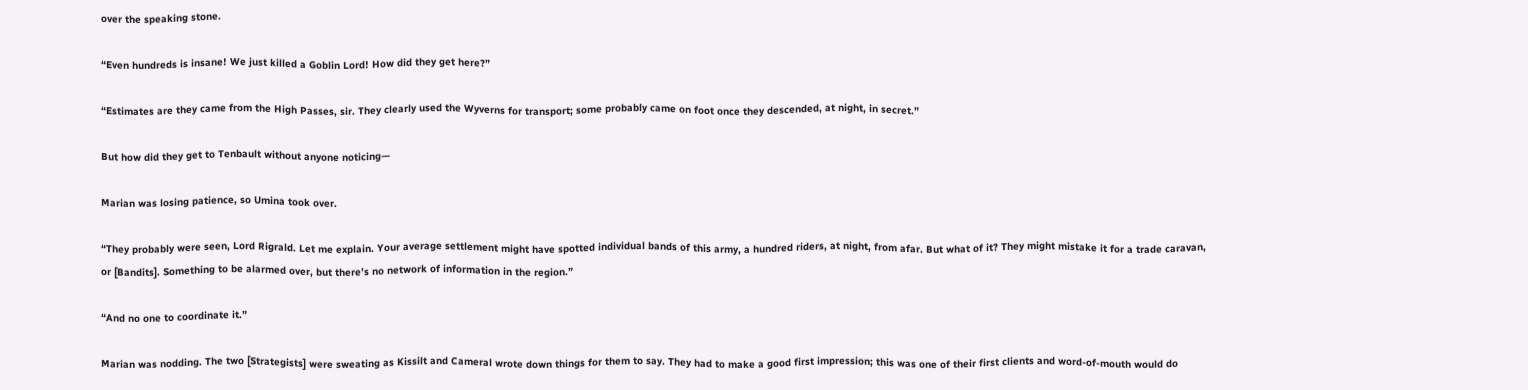over the speaking stone.

“Even hundreds is insane! We just killed a Goblin Lord! How did they get here?”

“Estimates are they came from the High Passes, sir. They clearly used the Wyverns for transport; some probably came on foot once they descended, at night, in secret.”

But how did they get to Tenbault without anyone noticing—

Marian was losing patience, so Umina took over.

“They probably were seen, Lord Rigrald. Let me explain. Your average settlement might have spotted individual bands of this army, a hundred riders, at night, from afar. But what of it? They might mistake it for a trade caravan, or [Bandits]. Something to be alarmed over, but there’s no network of information in the region.”

“And no one to coordinate it.”

Marian was nodding. The two [Strategists] were sweating as Kissilt and Cameral wrote down things for them to say. They had to make a good first impression; this was one of their first clients and word-of-mouth would do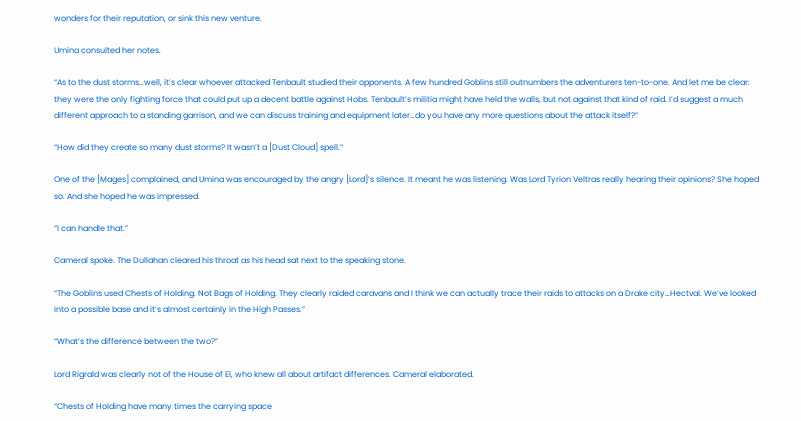wonders for their reputation, or sink this new venture.

Umina consulted her notes.

“As to the dust storms…well, it’s clear whoever attacked Tenbault studied their opponents. A few hundred Goblins still outnumbers the adventurers ten-to-one. And let me be clear: they were the only fighting force that could put up a decent battle against Hobs. Tenbault’s militia might have held the walls, but not against that kind of raid. I’d suggest a much different approach to a standing garrison, and we can discuss training and equipment later…do you have any more questions about the attack itself?”

“How did they create so many dust storms? It wasn’t a [Dust Cloud] spell.”

One of the [Mages] complained, and Umina was encouraged by the angry [Lord]’s silence. It meant he was listening. Was Lord Tyrion Veltras really hearing their opinions? She hoped so. And she hoped he was impressed.

“I can handle that.”

Cameral spoke. The Dullahan cleared his throat as his head sat next to the speaking stone.

“The Goblins used Chests of Holding. Not Bags of Holding. They clearly raided caravans and I think we can actually trace their raids to attacks on a Drake city…Hectval. We’ve looked into a possible base and it’s almost certainly in the High Passes.”

“What’s the difference between the two?”

Lord Rigrald was clearly not of the House of El, who knew all about artifact differences. Cameral elaborated.

“Chests of Holding have many times the carrying space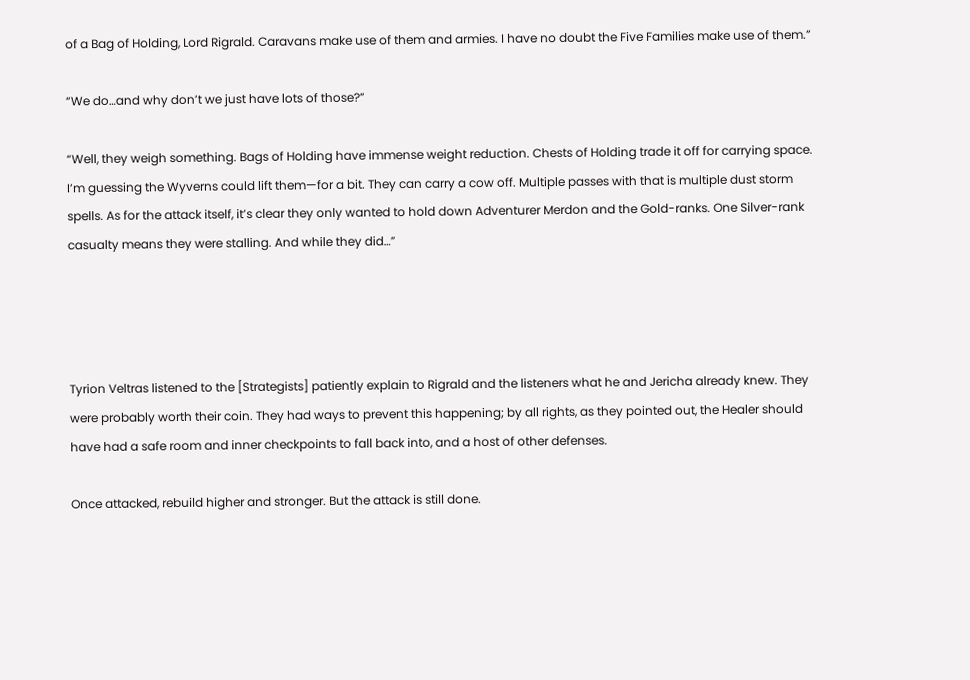of a Bag of Holding, Lord Rigrald. Caravans make use of them and armies. I have no doubt the Five Families make use of them.”

“We do…and why don’t we just have lots of those?”

“Well, they weigh something. Bags of Holding have immense weight reduction. Chests of Holding trade it off for carrying space. I’m guessing the Wyverns could lift them—for a bit. They can carry a cow off. Multiple passes with that is multiple dust storm spells. As for the attack itself, it’s clear they only wanted to hold down Adventurer Merdon and the Gold-ranks. One Silver-rank casualty means they were stalling. And while they did…”




Tyrion Veltras listened to the [Strategists] patiently explain to Rigrald and the listeners what he and Jericha already knew. They were probably worth their coin. They had ways to prevent this happening; by all rights, as they pointed out, the Healer should have had a safe room and inner checkpoints to fall back into, and a host of other defenses.

Once attacked, rebuild higher and stronger. But the attack is still done.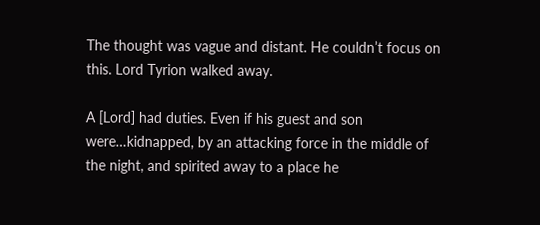The thought was vague and distant. He couldn’t focus on this. Lord Tyrion walked away.

A [Lord] had duties. Even if his guest and son were…kidnapped, by an attacking force in the middle of the night, and spirited away to a place he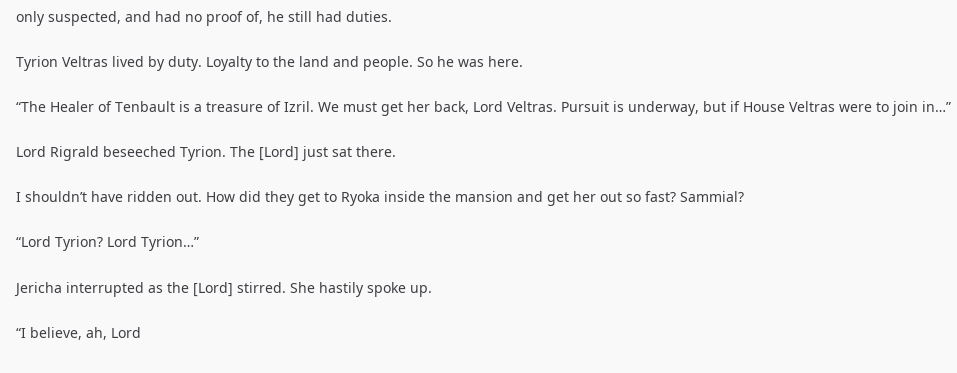only suspected, and had no proof of, he still had duties.

Tyrion Veltras lived by duty. Loyalty to the land and people. So he was here.

“The Healer of Tenbault is a treasure of Izril. We must get her back, Lord Veltras. Pursuit is underway, but if House Veltras were to join in…”

Lord Rigrald beseeched Tyrion. The [Lord] just sat there.

I shouldn’t have ridden out. How did they get to Ryoka inside the mansion and get her out so fast? Sammial?

“Lord Tyrion? Lord Tyrion…”

Jericha interrupted as the [Lord] stirred. She hastily spoke up.

“I believe, ah, Lord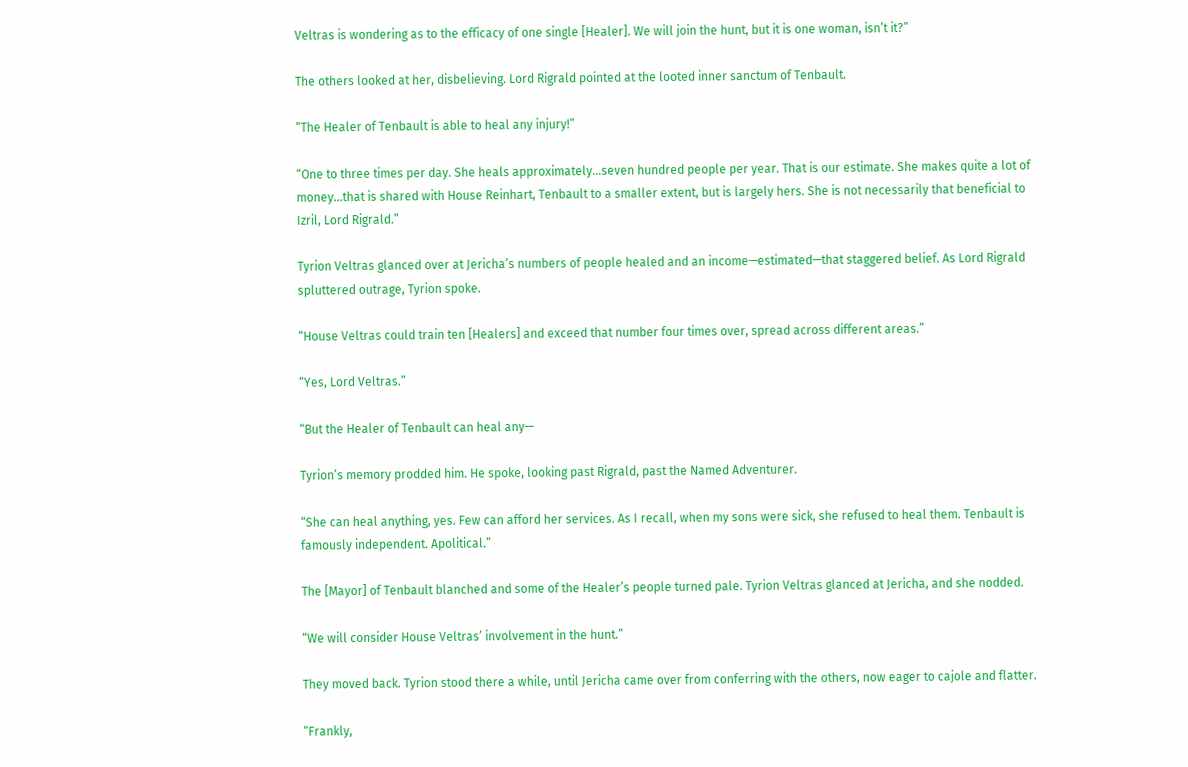Veltras is wondering as to the efficacy of one single [Healer]. We will join the hunt, but it is one woman, isn’t it?”

The others looked at her, disbelieving. Lord Rigrald pointed at the looted inner sanctum of Tenbault.

“The Healer of Tenbault is able to heal any injury!”

“One to three times per day. She heals approximately…seven hundred people per year. That is our estimate. She makes quite a lot of money…that is shared with House Reinhart, Tenbault to a smaller extent, but is largely hers. She is not necessarily that beneficial to Izril, Lord Rigrald.”

Tyrion Veltras glanced over at Jericha’s numbers of people healed and an income—estimated—that staggered belief. As Lord Rigrald spluttered outrage, Tyrion spoke.

“House Veltras could train ten [Healers] and exceed that number four times over, spread across different areas.”

“Yes, Lord Veltras.”

“But the Healer of Tenbault can heal any—

Tyrion’s memory prodded him. He spoke, looking past Rigrald, past the Named Adventurer.

“She can heal anything, yes. Few can afford her services. As I recall, when my sons were sick, she refused to heal them. Tenbault is famously independent. Apolitical.”

The [Mayor] of Tenbault blanched and some of the Healer’s people turned pale. Tyrion Veltras glanced at Jericha, and she nodded.

“We will consider House Veltras’ involvement in the hunt.”

They moved back. Tyrion stood there a while, until Jericha came over from conferring with the others, now eager to cajole and flatter.

“Frankly,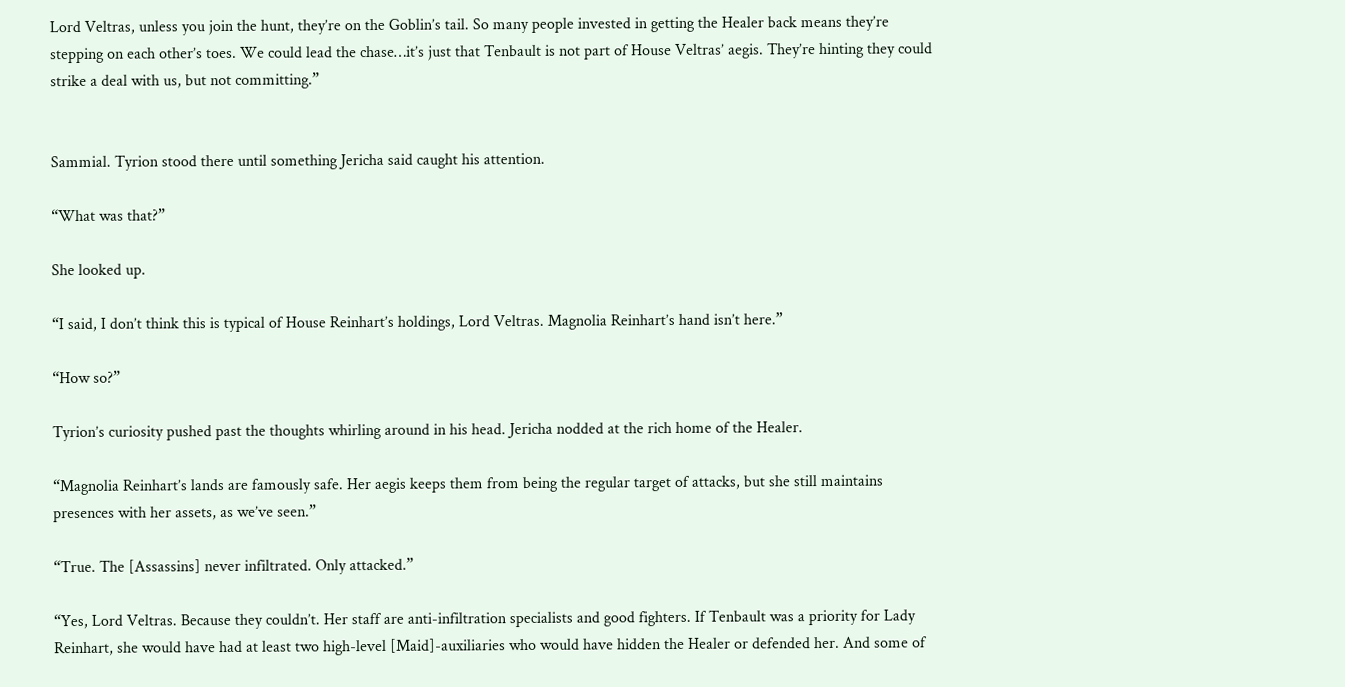Lord Veltras, unless you join the hunt, they’re on the Goblin’s tail. So many people invested in getting the Healer back means they’re stepping on each other’s toes. We could lead the chase…it’s just that Tenbault is not part of House Veltras’ aegis. They’re hinting they could strike a deal with us, but not committing.”


Sammial. Tyrion stood there until something Jericha said caught his attention.

“What was that?”

She looked up.

“I said, I don’t think this is typical of House Reinhart’s holdings, Lord Veltras. Magnolia Reinhart’s hand isn’t here.”

“How so?”

Tyrion’s curiosity pushed past the thoughts whirling around in his head. Jericha nodded at the rich home of the Healer.

“Magnolia Reinhart’s lands are famously safe. Her aegis keeps them from being the regular target of attacks, but she still maintains presences with her assets, as we’ve seen.”

“True. The [Assassins] never infiltrated. Only attacked.”

“Yes, Lord Veltras. Because they couldn’t. Her staff are anti-infiltration specialists and good fighters. If Tenbault was a priority for Lady Reinhart, she would have had at least two high-level [Maid]-auxiliaries who would have hidden the Healer or defended her. And some of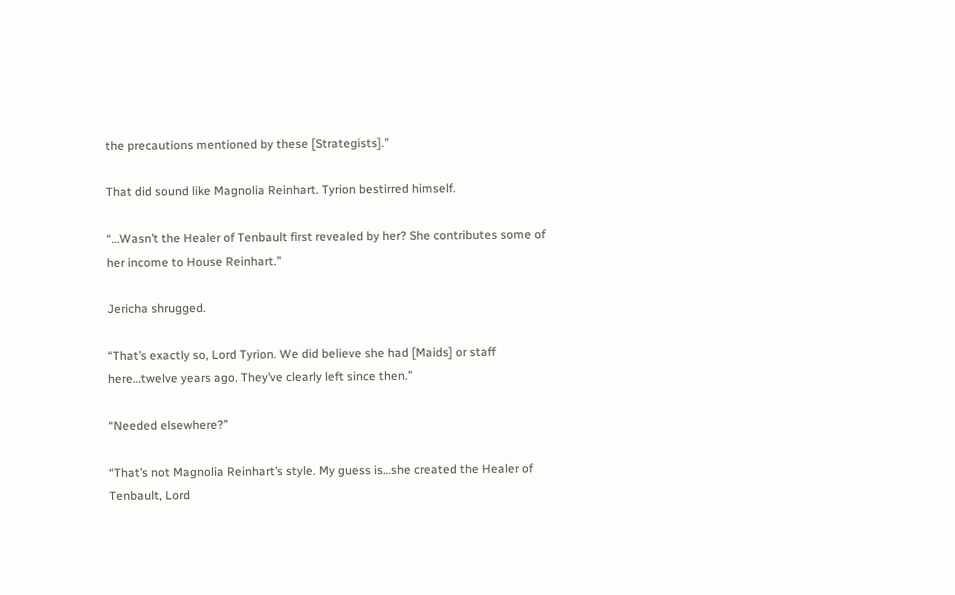the precautions mentioned by these [Strategists].”

That did sound like Magnolia Reinhart. Tyrion bestirred himself.

“…Wasn’t the Healer of Tenbault first revealed by her? She contributes some of her income to House Reinhart.”

Jericha shrugged.

“That’s exactly so, Lord Tyrion. We did believe she had [Maids] or staff here…twelve years ago. They’ve clearly left since then.”

“Needed elsewhere?”

“That’s not Magnolia Reinhart’s style. My guess is…she created the Healer of Tenbault, Lord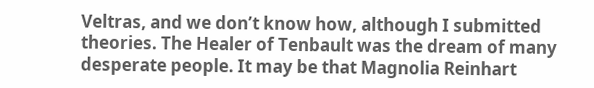Veltras, and we don’t know how, although I submitted theories. The Healer of Tenbault was the dream of many desperate people. It may be that Magnolia Reinhart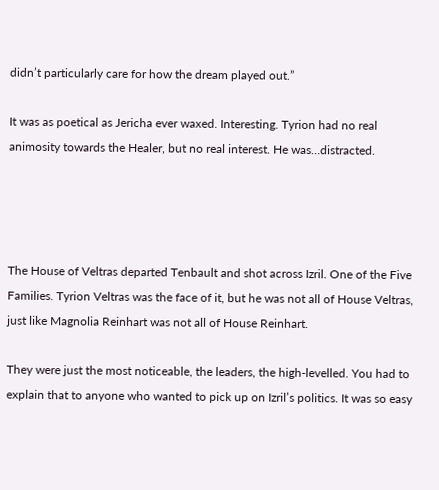didn’t particularly care for how the dream played out.”

It was as poetical as Jericha ever waxed. Interesting. Tyrion had no real animosity towards the Healer, but no real interest. He was…distracted.




The House of Veltras departed Tenbault and shot across Izril. One of the Five Families. Tyrion Veltras was the face of it, but he was not all of House Veltras, just like Magnolia Reinhart was not all of House Reinhart.

They were just the most noticeable, the leaders, the high-levelled. You had to explain that to anyone who wanted to pick up on Izril’s politics. It was so easy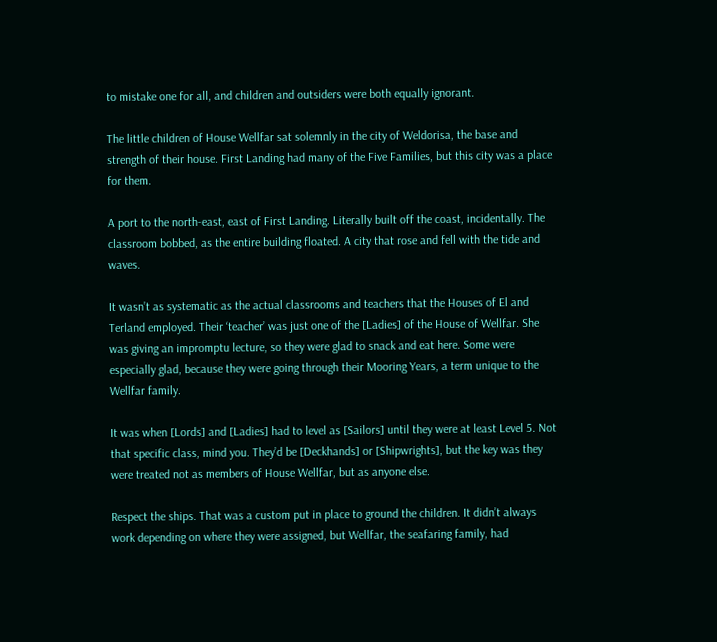to mistake one for all, and children and outsiders were both equally ignorant.

The little children of House Wellfar sat solemnly in the city of Weldorisa, the base and strength of their house. First Landing had many of the Five Families, but this city was a place for them.

A port to the north-east, east of First Landing. Literally built off the coast, incidentally. The classroom bobbed, as the entire building floated. A city that rose and fell with the tide and waves.

It wasn’t as systematic as the actual classrooms and teachers that the Houses of El and Terland employed. Their ‘teacher’ was just one of the [Ladies] of the House of Wellfar. She was giving an impromptu lecture, so they were glad to snack and eat here. Some were especially glad, because they were going through their Mooring Years, a term unique to the Wellfar family.

It was when [Lords] and [Ladies] had to level as [Sailors] until they were at least Level 5. Not that specific class, mind you. They’d be [Deckhands] or [Shipwrights], but the key was they were treated not as members of House Wellfar, but as anyone else.

Respect the ships. That was a custom put in place to ground the children. It didn’t always work depending on where they were assigned, but Wellfar, the seafaring family, had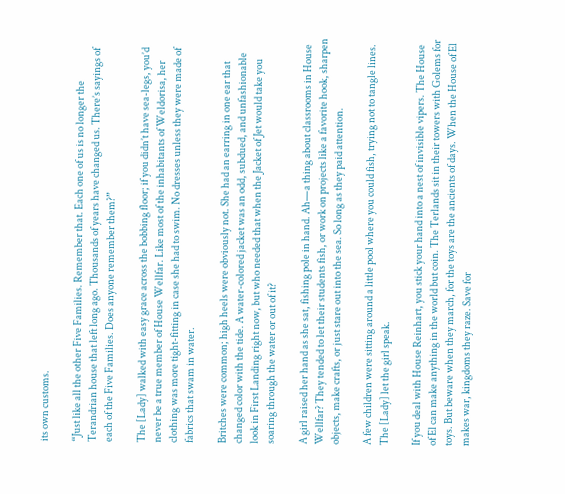its own customs.

“Just like all the other Five Families. Remember that. Each one of us is no longer the Terandrian house that left long ago. Thousands of years have changed us. There’s sayings of each of the Five Families. Does anyone remember them?”

The [Lady] walked with easy grace across the bobbing floor; if you didn’t have sea-legs, you’d never be a true member of House Wellfar. Like most of the inhabitants of Weldorisa, her clothing was more tight-fitting in case she had to swim. No dresses unless they were made of fabrics that swam in water.

Britches were common; high heels were obviously not. She had an earring in one ear that changed color with the tide. A water-colored jacket was an odd, subdued, and unfashionable look in First Landing right now, but who needed that when the Jacket of Jet would take you soaring through the water or out of it?

A girl raised her hand as she sat, fishing pole in hand. Ah—a thing about classrooms in House Wellfar? They tended to let their students fish, or work on projects like a favorite hook, sharpen objects, make crafts, or just stare out into the sea. So long as they paid attention.

A few children were sitting around a little pool where you could fish, trying not to tangle lines. The [Lady] let the girl speak.

If you deal with House Reinhart, you stick your hand into a nest of invisible vipers. The House of El can make anything in the world but coin. The Terlands sit in their towers with Golems for toys. But beware when they march, for the toys are the ancients of days. When the House of El makes war, kingdoms they raze. Save for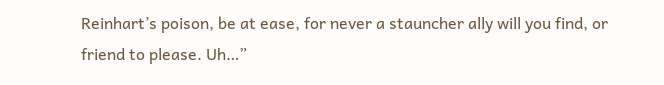Reinhart’s poison, be at ease, for never a stauncher ally will you find, or friend to please. Uh…”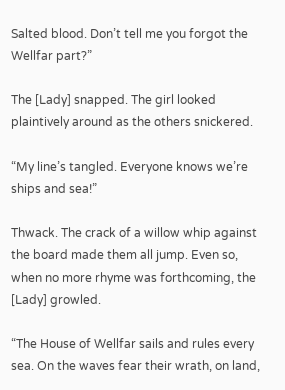Salted blood. Don’t tell me you forgot the Wellfar part?”

The [Lady] snapped. The girl looked plaintively around as the others snickered.

“My line’s tangled. Everyone knows we’re ships and sea!”

Thwack. The crack of a willow whip against the board made them all jump. Even so, when no more rhyme was forthcoming, the [Lady] growled.

“The House of Wellfar sails and rules every sea. On the waves fear their wrath, on land,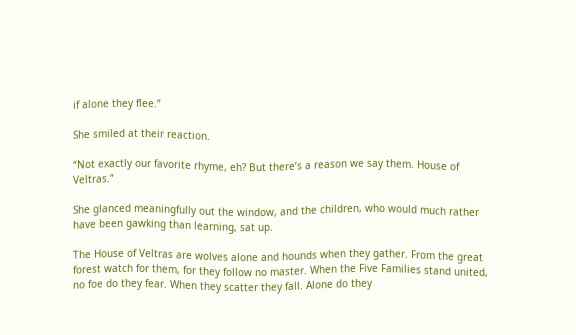if alone they flee.”

She smiled at their reaction.

“Not exactly our favorite rhyme, eh? But there’s a reason we say them. House of Veltras.”

She glanced meaningfully out the window, and the children, who would much rather have been gawking than learning, sat up.

The House of Veltras are wolves alone and hounds when they gather. From the great forest watch for them, for they follow no master. When the Five Families stand united, no foe do they fear. When they scatter they fall. Alone do they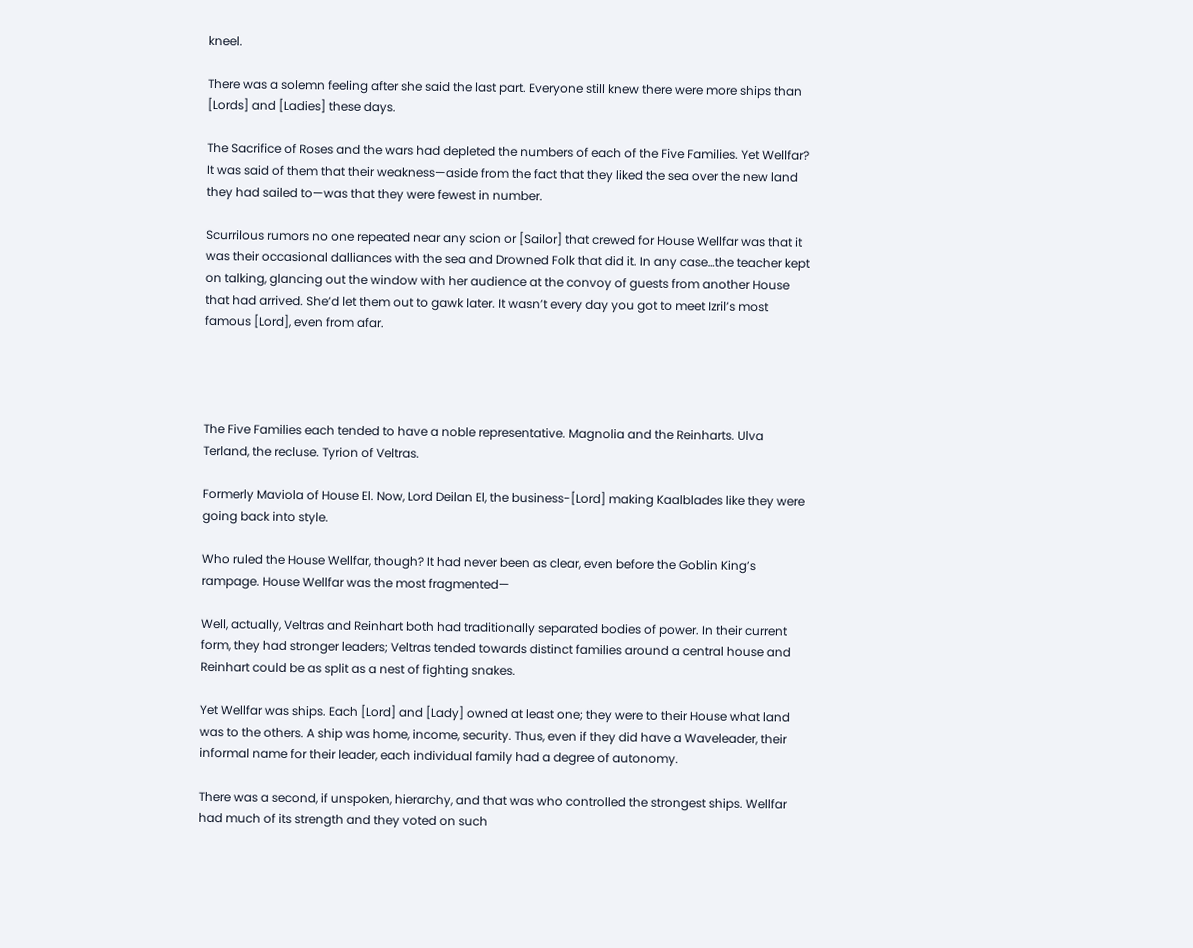kneel.

There was a solemn feeling after she said the last part. Everyone still knew there were more ships than [Lords] and [Ladies] these days.

The Sacrifice of Roses and the wars had depleted the numbers of each of the Five Families. Yet Wellfar? It was said of them that their weakness—aside from the fact that they liked the sea over the new land they had sailed to—was that they were fewest in number.

Scurrilous rumors no one repeated near any scion or [Sailor] that crewed for House Wellfar was that it was their occasional dalliances with the sea and Drowned Folk that did it. In any case…the teacher kept on talking, glancing out the window with her audience at the convoy of guests from another House that had arrived. She’d let them out to gawk later. It wasn’t every day you got to meet Izril’s most famous [Lord], even from afar.




The Five Families each tended to have a noble representative. Magnolia and the Reinharts. Ulva Terland, the recluse. Tyrion of Veltras.

Formerly Maviola of House El. Now, Lord Deilan El, the business-[Lord] making Kaalblades like they were going back into style.

Who ruled the House Wellfar, though? It had never been as clear, even before the Goblin King’s rampage. House Wellfar was the most fragmented—

Well, actually, Veltras and Reinhart both had traditionally separated bodies of power. In their current form, they had stronger leaders; Veltras tended towards distinct families around a central house and Reinhart could be as split as a nest of fighting snakes.

Yet Wellfar was ships. Each [Lord] and [Lady] owned at least one; they were to their House what land was to the others. A ship was home, income, security. Thus, even if they did have a Waveleader, their informal name for their leader, each individual family had a degree of autonomy.

There was a second, if unspoken, hierarchy, and that was who controlled the strongest ships. Wellfar had much of its strength and they voted on such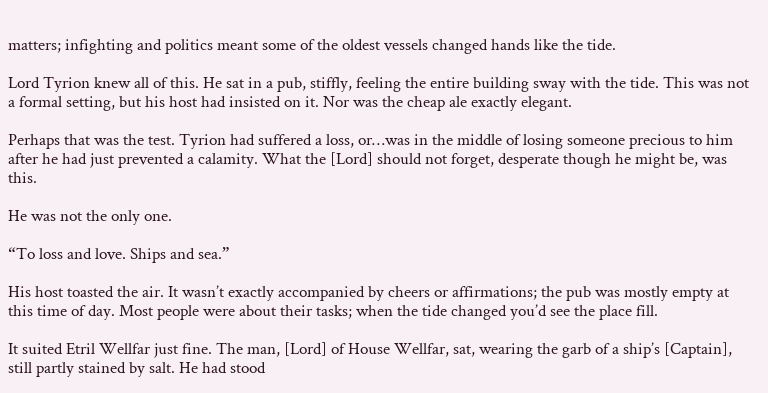matters; infighting and politics meant some of the oldest vessels changed hands like the tide.

Lord Tyrion knew all of this. He sat in a pub, stiffly, feeling the entire building sway with the tide. This was not a formal setting, but his host had insisted on it. Nor was the cheap ale exactly elegant.

Perhaps that was the test. Tyrion had suffered a loss, or…was in the middle of losing someone precious to him after he had just prevented a calamity. What the [Lord] should not forget, desperate though he might be, was this.

He was not the only one.

“To loss and love. Ships and sea.”

His host toasted the air. It wasn’t exactly accompanied by cheers or affirmations; the pub was mostly empty at this time of day. Most people were about their tasks; when the tide changed you’d see the place fill.

It suited Etril Wellfar just fine. The man, [Lord] of House Wellfar, sat, wearing the garb of a ship’s [Captain], still partly stained by salt. He had stood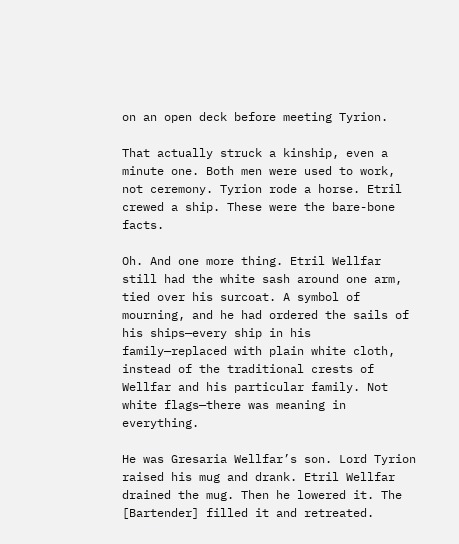on an open deck before meeting Tyrion.

That actually struck a kinship, even a minute one. Both men were used to work, not ceremony. Tyrion rode a horse. Etril crewed a ship. These were the bare-bone facts.

Oh. And one more thing. Etril Wellfar still had the white sash around one arm, tied over his surcoat. A symbol of mourning, and he had ordered the sails of his ships—every ship in his family—replaced with plain white cloth, instead of the traditional crests of Wellfar and his particular family. Not white flags—there was meaning in everything.

He was Gresaria Wellfar’s son. Lord Tyrion raised his mug and drank. Etril Wellfar drained the mug. Then he lowered it. The [Bartender] filled it and retreated.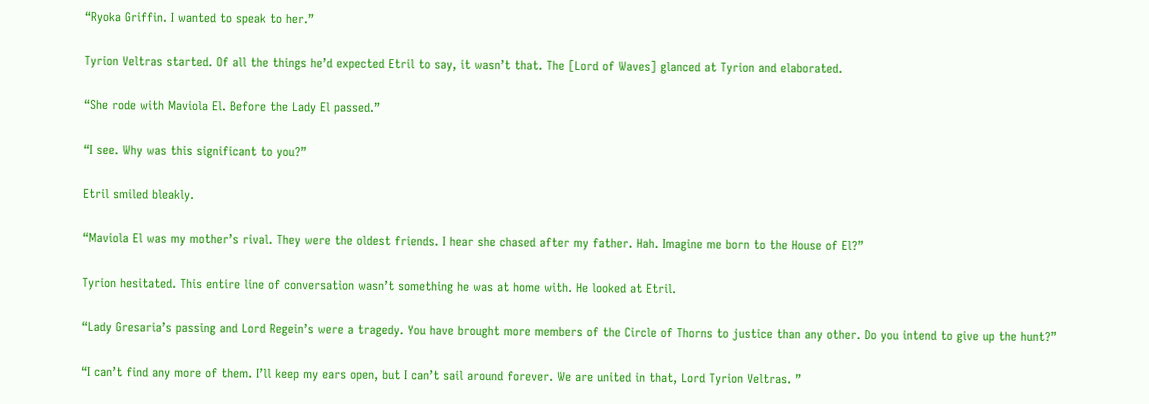“Ryoka Griffin. I wanted to speak to her.”

Tyrion Veltras started. Of all the things he’d expected Etril to say, it wasn’t that. The [Lord of Waves] glanced at Tyrion and elaborated.

“She rode with Maviola El. Before the Lady El passed.”

“I see. Why was this significant to you?”

Etril smiled bleakly.

“Maviola El was my mother’s rival. They were the oldest friends. I hear she chased after my father. Hah. Imagine me born to the House of El?”

Tyrion hesitated. This entire line of conversation wasn’t something he was at home with. He looked at Etril.

“Lady Gresaria’s passing and Lord Regein’s were a tragedy. You have brought more members of the Circle of Thorns to justice than any other. Do you intend to give up the hunt?”

“I can’t find any more of them. I’ll keep my ears open, but I can’t sail around forever. We are united in that, Lord Tyrion Veltras. ”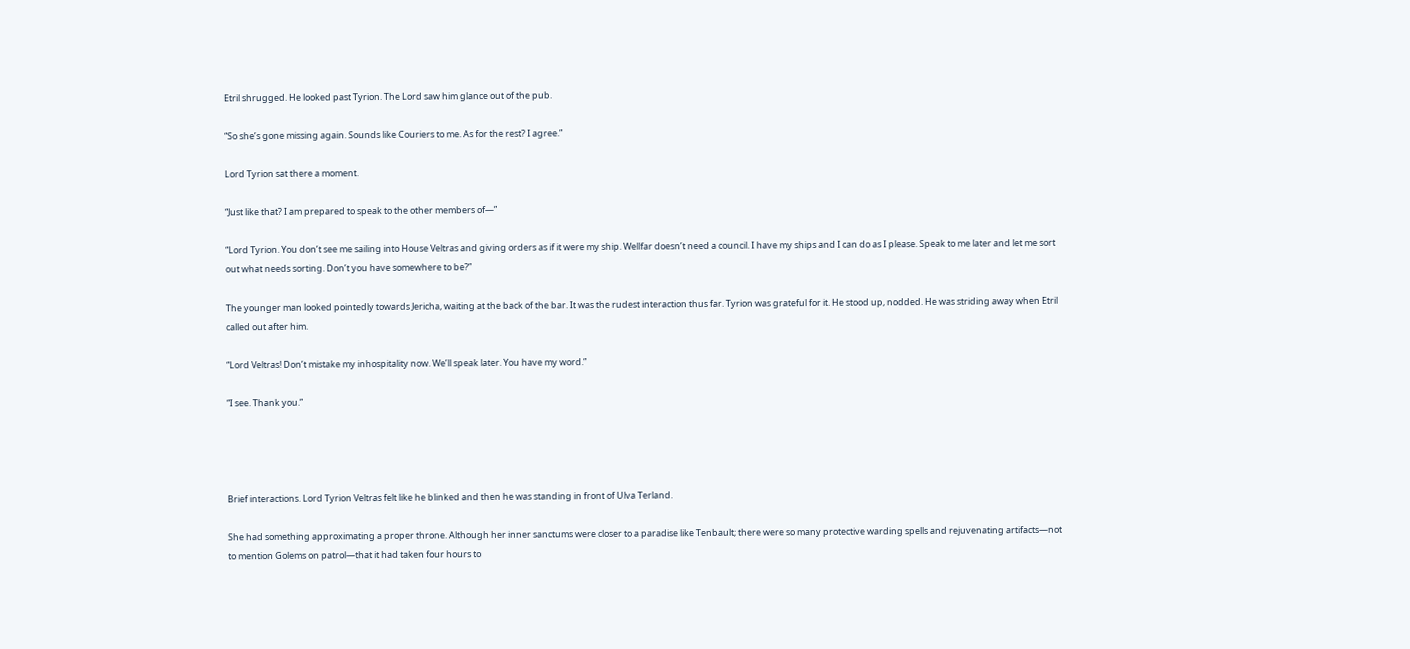Etril shrugged. He looked past Tyrion. The Lord saw him glance out of the pub.

“So she’s gone missing again. Sounds like Couriers to me. As for the rest? I agree.”

Lord Tyrion sat there a moment.

“Just like that? I am prepared to speak to the other members of—”

“Lord Tyrion. You don’t see me sailing into House Veltras and giving orders as if it were my ship. Wellfar doesn’t need a council. I have my ships and I can do as I please. Speak to me later and let me sort out what needs sorting. Don’t you have somewhere to be?”

The younger man looked pointedly towards Jericha, waiting at the back of the bar. It was the rudest interaction thus far. Tyrion was grateful for it. He stood up, nodded. He was striding away when Etril called out after him.

“Lord Veltras! Don’t mistake my inhospitality now. We’ll speak later. You have my word.”

“I see. Thank you.”




Brief interactions. Lord Tyrion Veltras felt like he blinked and then he was standing in front of Ulva Terland.

She had something approximating a proper throne. Although her inner sanctums were closer to a paradise like Tenbault; there were so many protective warding spells and rejuvenating artifacts—not to mention Golems on patrol—that it had taken four hours to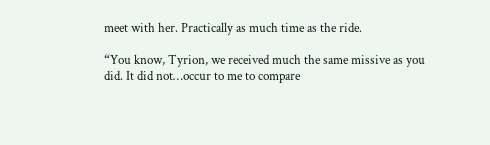meet with her. Practically as much time as the ride.

“You know, Tyrion, we received much the same missive as you did. It did not…occur to me to compare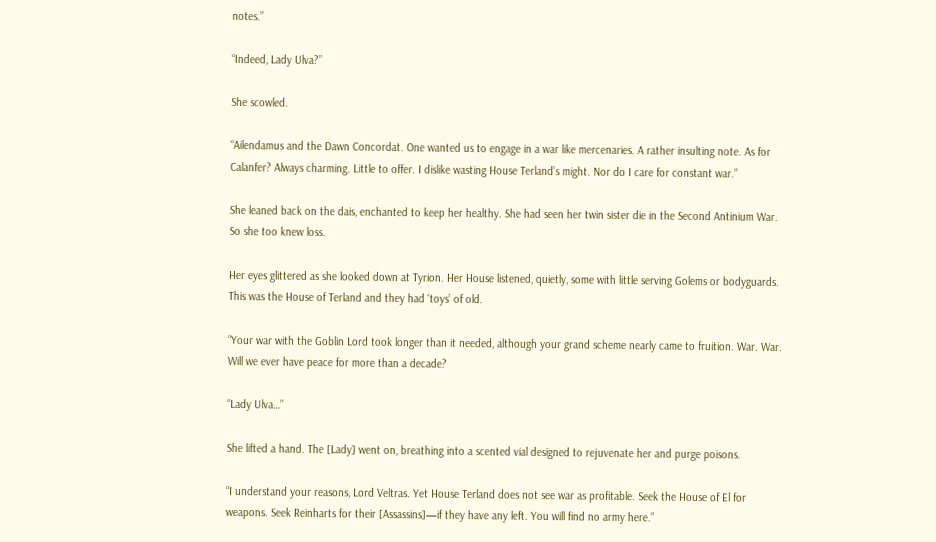notes.”

“Indeed, Lady Ulva?”

She scowled.

“Ailendamus and the Dawn Concordat. One wanted us to engage in a war like mercenaries. A rather insulting note. As for Calanfer? Always charming. Little to offer. I dislike wasting House Terland’s might. Nor do I care for constant war.”

She leaned back on the dais, enchanted to keep her healthy. She had seen her twin sister die in the Second Antinium War. So she too knew loss.

Her eyes glittered as she looked down at Tyrion. Her House listened, quietly, some with little serving Golems or bodyguards. This was the House of Terland and they had ‘toys’ of old.

“Your war with the Goblin Lord took longer than it needed, although your grand scheme nearly came to fruition. War. War. Will we ever have peace for more than a decade?

“Lady Ulva…”

She lifted a hand. The [Lady] went on, breathing into a scented vial designed to rejuvenate her and purge poisons.

“I understand your reasons, Lord Veltras. Yet House Terland does not see war as profitable. Seek the House of El for weapons. Seek Reinharts for their [Assassins]—if they have any left. You will find no army here.”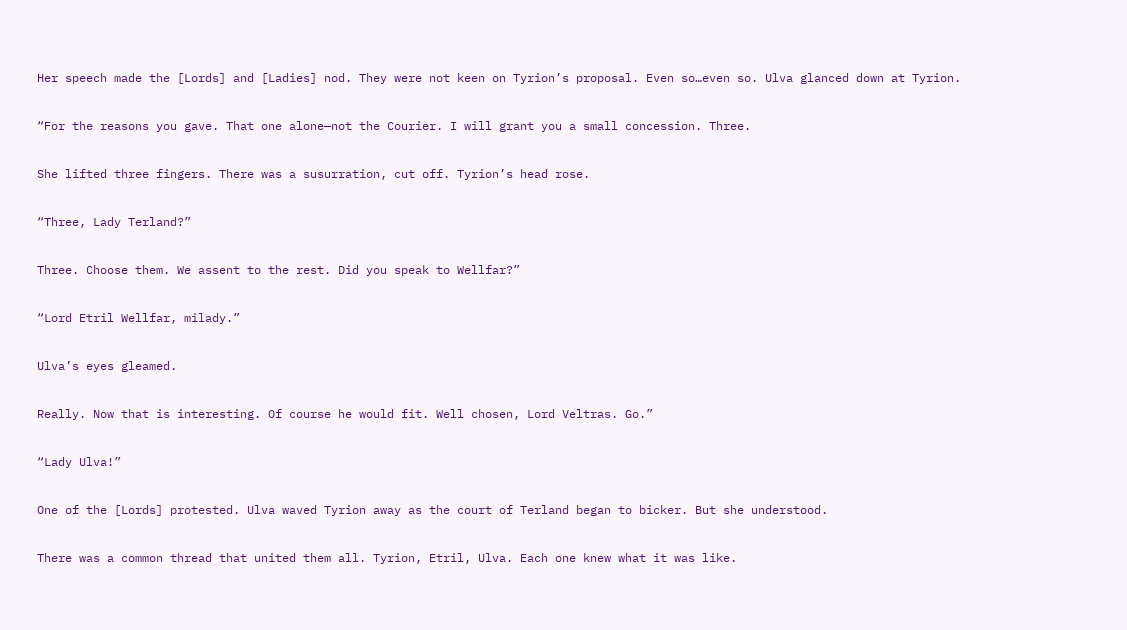Her speech made the [Lords] and [Ladies] nod. They were not keen on Tyrion’s proposal. Even so…even so. Ulva glanced down at Tyrion.

“For the reasons you gave. That one alone—not the Courier. I will grant you a small concession. Three.

She lifted three fingers. There was a susurration, cut off. Tyrion’s head rose.

“Three, Lady Terland?”

Three. Choose them. We assent to the rest. Did you speak to Wellfar?”

“Lord Etril Wellfar, milady.”

Ulva’s eyes gleamed.

Really. Now that is interesting. Of course he would fit. Well chosen, Lord Veltras. Go.”

“Lady Ulva!”

One of the [Lords] protested. Ulva waved Tyrion away as the court of Terland began to bicker. But she understood.

There was a common thread that united them all. Tyrion, Etril, Ulva. Each one knew what it was like.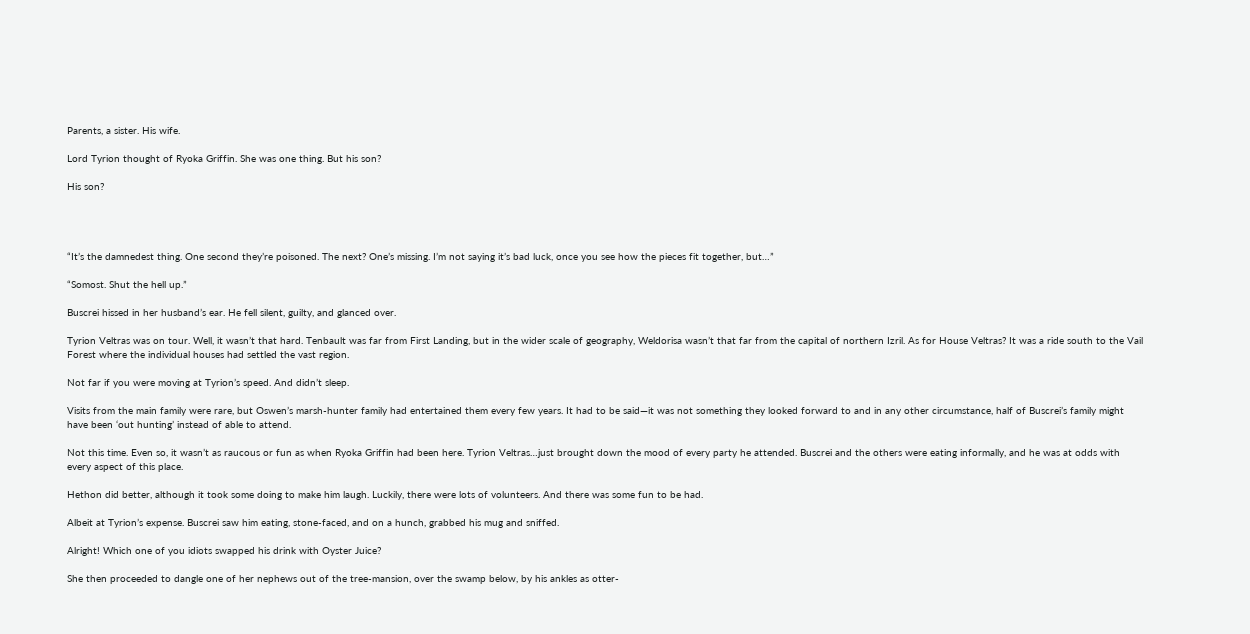Parents, a sister. His wife.

Lord Tyrion thought of Ryoka Griffin. She was one thing. But his son?

His son?




“It’s the damnedest thing. One second they’re poisoned. The next? One’s missing. I’m not saying it’s bad luck, once you see how the pieces fit together, but…”

“Somost. Shut the hell up.”

Buscrei hissed in her husband’s ear. He fell silent, guilty, and glanced over.

Tyrion Veltras was on tour. Well, it wasn’t that hard. Tenbault was far from First Landing, but in the wider scale of geography, Weldorisa wasn’t that far from the capital of northern Izril. As for House Veltras? It was a ride south to the Vail Forest where the individual houses had settled the vast region.

Not far if you were moving at Tyrion’s speed. And didn’t sleep.

Visits from the main family were rare, but Oswen’s marsh-hunter family had entertained them every few years. It had to be said—it was not something they looked forward to and in any other circumstance, half of Buscrei’s family might have been ‘out hunting’ instead of able to attend.

Not this time. Even so, it wasn’t as raucous or fun as when Ryoka Griffin had been here. Tyrion Veltras…just brought down the mood of every party he attended. Buscrei and the others were eating informally, and he was at odds with every aspect of this place.

Hethon did better, although it took some doing to make him laugh. Luckily, there were lots of volunteers. And there was some fun to be had.

Albeit at Tyrion’s expense. Buscrei saw him eating, stone-faced, and on a hunch, grabbed his mug and sniffed.

Alright! Which one of you idiots swapped his drink with Oyster Juice?

She then proceeded to dangle one of her nephews out of the tree-mansion, over the swamp below, by his ankles as otter-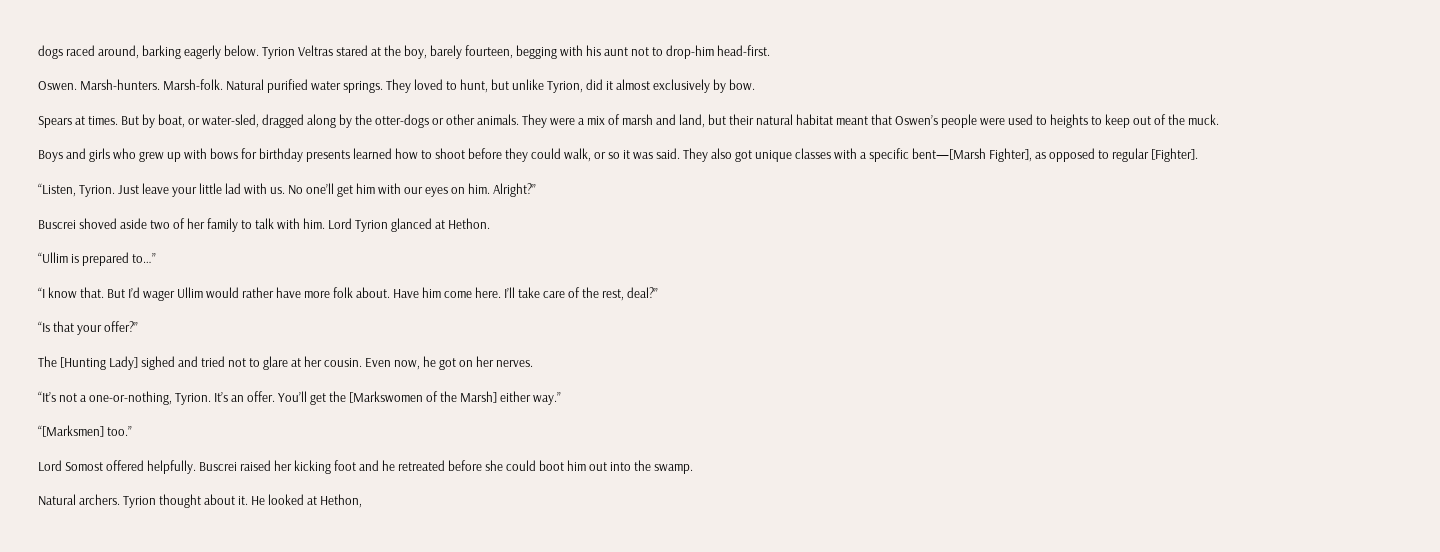dogs raced around, barking eagerly below. Tyrion Veltras stared at the boy, barely fourteen, begging with his aunt not to drop-him head-first.

Oswen. Marsh-hunters. Marsh-folk. Natural purified water springs. They loved to hunt, but unlike Tyrion, did it almost exclusively by bow.

Spears at times. But by boat, or water-sled, dragged along by the otter-dogs or other animals. They were a mix of marsh and land, but their natural habitat meant that Oswen’s people were used to heights to keep out of the muck.

Boys and girls who grew up with bows for birthday presents learned how to shoot before they could walk, or so it was said. They also got unique classes with a specific bent—[Marsh Fighter], as opposed to regular [Fighter].

“Listen, Tyrion. Just leave your little lad with us. No one’ll get him with our eyes on him. Alright?”

Buscrei shoved aside two of her family to talk with him. Lord Tyrion glanced at Hethon.

“Ullim is prepared to…”

“I know that. But I’d wager Ullim would rather have more folk about. Have him come here. I’ll take care of the rest, deal?”

“Is that your offer?”

The [Hunting Lady] sighed and tried not to glare at her cousin. Even now, he got on her nerves.

“It’s not a one-or-nothing, Tyrion. It’s an offer. You’ll get the [Markswomen of the Marsh] either way.”

“[Marksmen] too.”

Lord Somost offered helpfully. Buscrei raised her kicking foot and he retreated before she could boot him out into the swamp.

Natural archers. Tyrion thought about it. He looked at Hethon,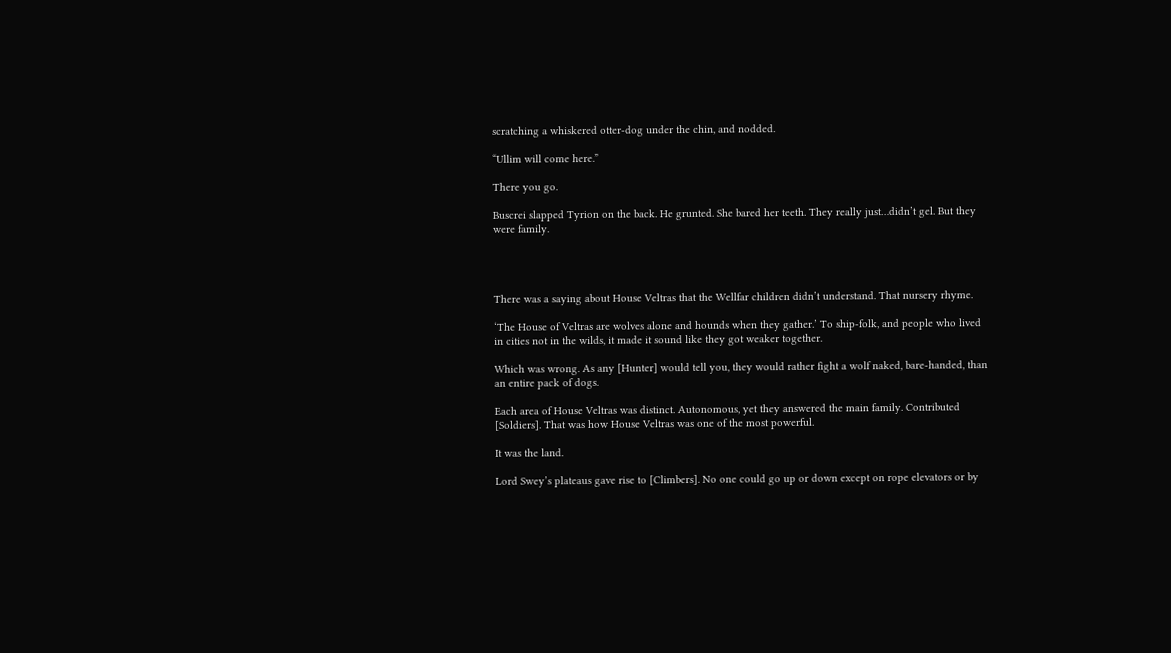scratching a whiskered otter-dog under the chin, and nodded.

“Ullim will come here.”

There you go.

Buscrei slapped Tyrion on the back. He grunted. She bared her teeth. They really just…didn’t gel. But they were family.




There was a saying about House Veltras that the Wellfar children didn’t understand. That nursery rhyme.

‘The House of Veltras are wolves alone and hounds when they gather.’ To ship-folk, and people who lived in cities not in the wilds, it made it sound like they got weaker together.

Which was wrong. As any [Hunter] would tell you, they would rather fight a wolf naked, bare-handed, than an entire pack of dogs.

Each area of House Veltras was distinct. Autonomous, yet they answered the main family. Contributed [Soldiers]. That was how House Veltras was one of the most powerful.

It was the land.

Lord Swey’s plateaus gave rise to [Climbers]. No one could go up or down except on rope elevators or by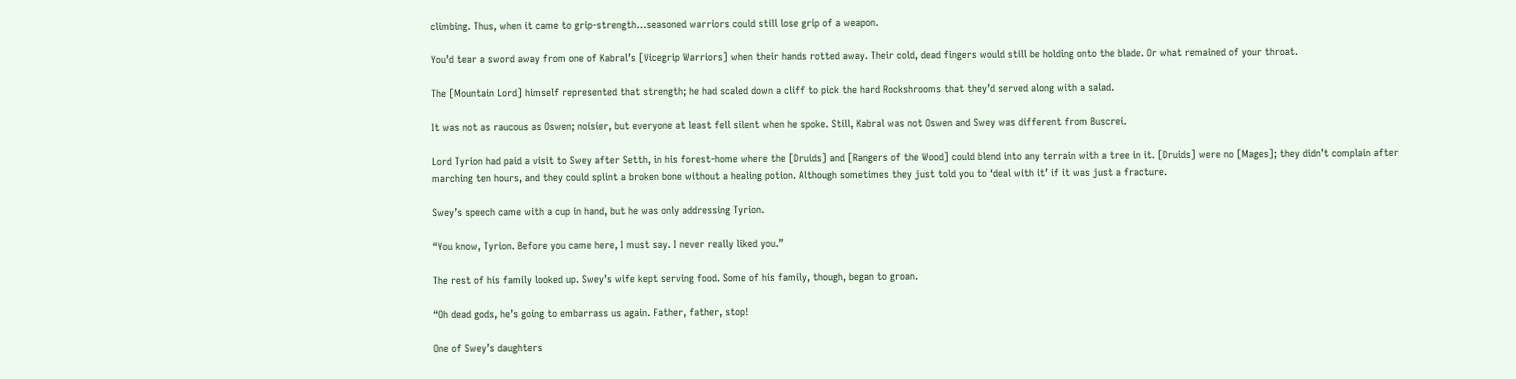climbing. Thus, when it came to grip-strength…seasoned warriors could still lose grip of a weapon.

You’d tear a sword away from one of Kabral’s [Vicegrip Warriors] when their hands rotted away. Their cold, dead fingers would still be holding onto the blade. Or what remained of your throat.

The [Mountain Lord] himself represented that strength; he had scaled down a cliff to pick the hard Rockshrooms that they’d served along with a salad.

It was not as raucous as Oswen; noisier, but everyone at least fell silent when he spoke. Still, Kabral was not Oswen and Swey was different from Buscrei.

Lord Tyrion had paid a visit to Swey after Setth, in his forest-home where the [Druids] and [Rangers of the Wood] could blend into any terrain with a tree in it. [Druids] were no [Mages]; they didn’t complain after marching ten hours, and they could splint a broken bone without a healing potion. Although sometimes they just told you to ‘deal with it’ if it was just a fracture.

Swey’s speech came with a cup in hand, but he was only addressing Tyrion.

“You know, Tyrion. Before you came here, I must say. I never really liked you.”

The rest of his family looked up. Swey’s wife kept serving food. Some of his family, though, began to groan.

“Oh dead gods, he’s going to embarrass us again. Father, father, stop!

One of Swey’s daughters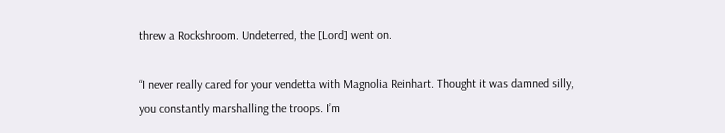threw a Rockshroom. Undeterred, the [Lord] went on.

“I never really cared for your vendetta with Magnolia Reinhart. Thought it was damned silly, you constantly marshalling the troops. I’m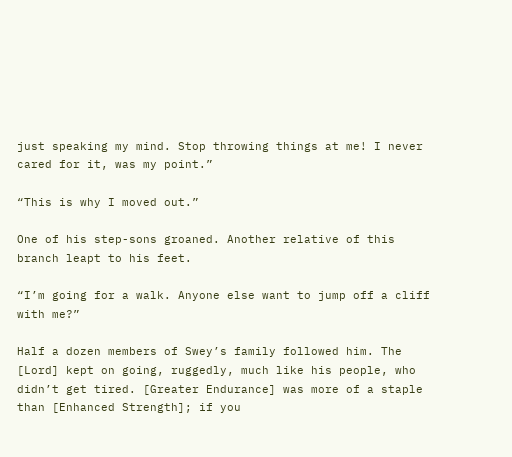just speaking my mind. Stop throwing things at me! I never cared for it, was my point.”

“This is why I moved out.”

One of his step-sons groaned. Another relative of this branch leapt to his feet.

“I’m going for a walk. Anyone else want to jump off a cliff with me?”

Half a dozen members of Swey’s family followed him. The [Lord] kept on going, ruggedly, much like his people, who didn’t get tired. [Greater Endurance] was more of a staple than [Enhanced Strength]; if you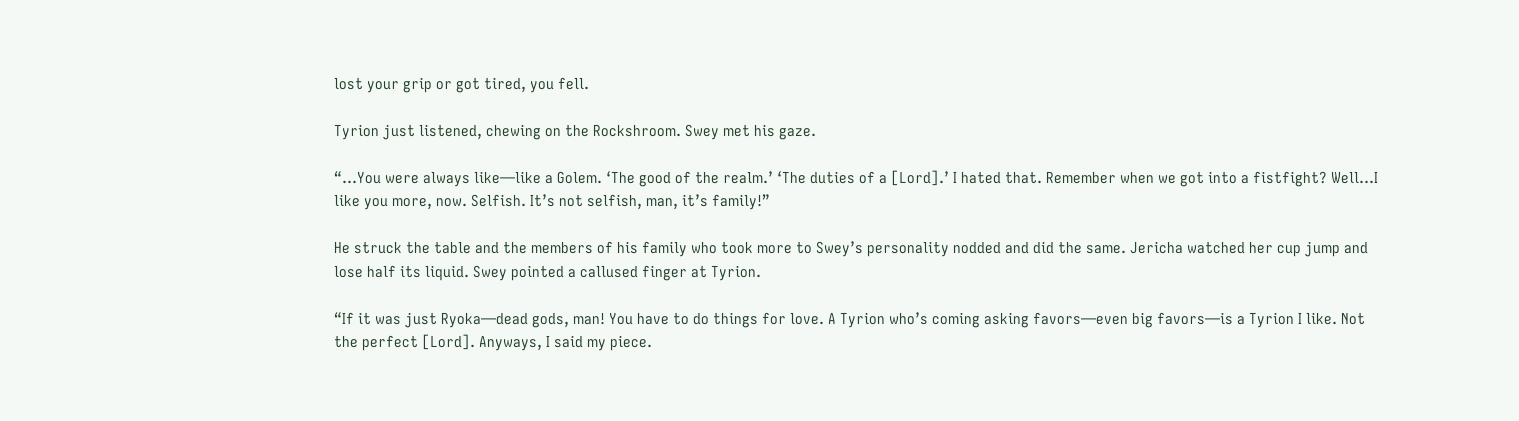lost your grip or got tired, you fell.

Tyrion just listened, chewing on the Rockshroom. Swey met his gaze.

“…You were always like—like a Golem. ‘The good of the realm.’ ‘The duties of a [Lord].’ I hated that. Remember when we got into a fistfight? Well…I like you more, now. Selfish. It’s not selfish, man, it’s family!”

He struck the table and the members of his family who took more to Swey’s personality nodded and did the same. Jericha watched her cup jump and lose half its liquid. Swey pointed a callused finger at Tyrion.

“If it was just Ryoka—dead gods, man! You have to do things for love. A Tyrion who’s coming asking favors—even big favors—is a Tyrion I like. Not the perfect [Lord]. Anyways, I said my piece.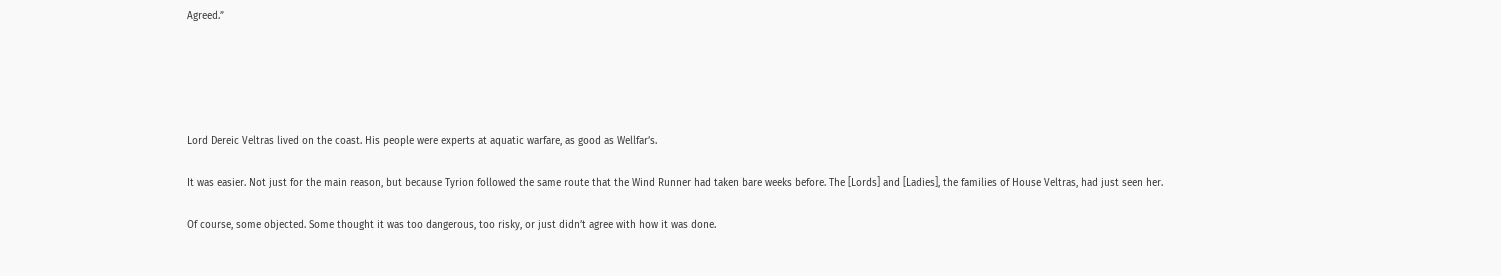Agreed.”





Lord Dereic Veltras lived on the coast. His people were experts at aquatic warfare, as good as Wellfar’s.

It was easier. Not just for the main reason, but because Tyrion followed the same route that the Wind Runner had taken bare weeks before. The [Lords] and [Ladies], the families of House Veltras, had just seen her.

Of course, some objected. Some thought it was too dangerous, too risky, or just didn’t agree with how it was done.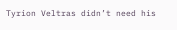Tyrion Veltras didn’t need his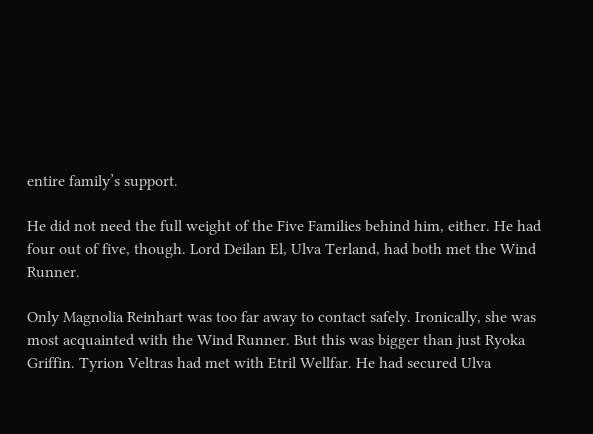entire family’s support.

He did not need the full weight of the Five Families behind him, either. He had four out of five, though. Lord Deilan El, Ulva Terland, had both met the Wind Runner.

Only Magnolia Reinhart was too far away to contact safely. Ironically, she was most acquainted with the Wind Runner. But this was bigger than just Ryoka Griffin. Tyrion Veltras had met with Etril Wellfar. He had secured Ulva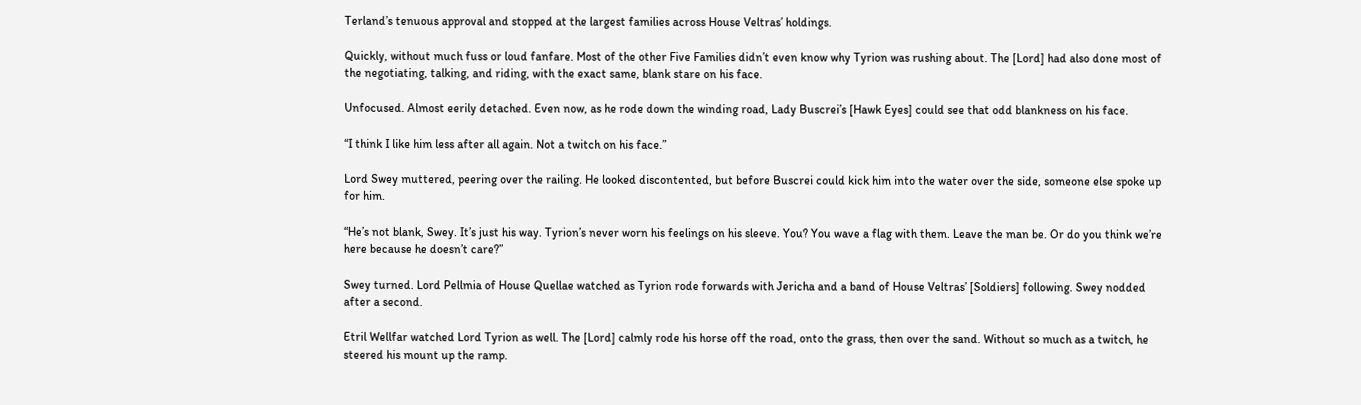Terland’s tenuous approval and stopped at the largest families across House Veltras’ holdings.

Quickly, without much fuss or loud fanfare. Most of the other Five Families didn’t even know why Tyrion was rushing about. The [Lord] had also done most of the negotiating, talking, and riding, with the exact same, blank stare on his face.

Unfocused. Almost eerily detached. Even now, as he rode down the winding road, Lady Buscrei’s [Hawk Eyes] could see that odd blankness on his face.

“I think I like him less after all again. Not a twitch on his face.”

Lord Swey muttered, peering over the railing. He looked discontented, but before Buscrei could kick him into the water over the side, someone else spoke up for him.

“He’s not blank, Swey. It’s just his way. Tyrion’s never worn his feelings on his sleeve. You? You wave a flag with them. Leave the man be. Or do you think we’re here because he doesn’t care?”

Swey turned. Lord Pellmia of House Quellae watched as Tyrion rode forwards with Jericha and a band of House Veltras’ [Soldiers] following. Swey nodded after a second.

Etril Wellfar watched Lord Tyrion as well. The [Lord] calmly rode his horse off the road, onto the grass, then over the sand. Without so much as a twitch, he steered his mount up the ramp.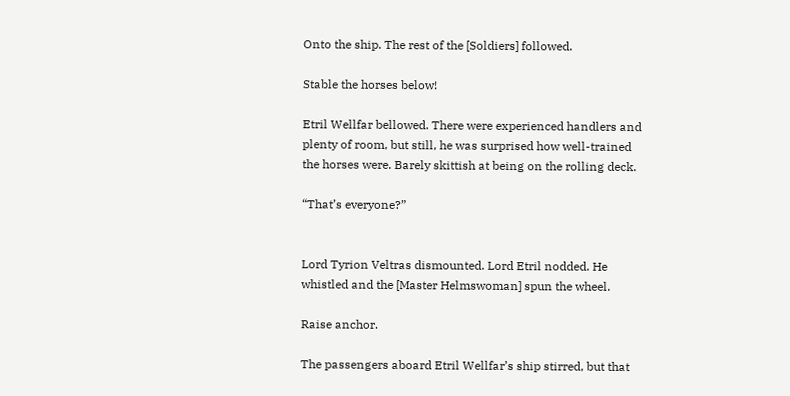Onto the ship. The rest of the [Soldiers] followed.

Stable the horses below!

Etril Wellfar bellowed. There were experienced handlers and plenty of room, but still, he was surprised how well-trained the horses were. Barely skittish at being on the rolling deck.

“That’s everyone?”


Lord Tyrion Veltras dismounted. Lord Etril nodded. He whistled and the [Master Helmswoman] spun the wheel.

Raise anchor.

The passengers aboard Etril Wellfar’s ship stirred, but that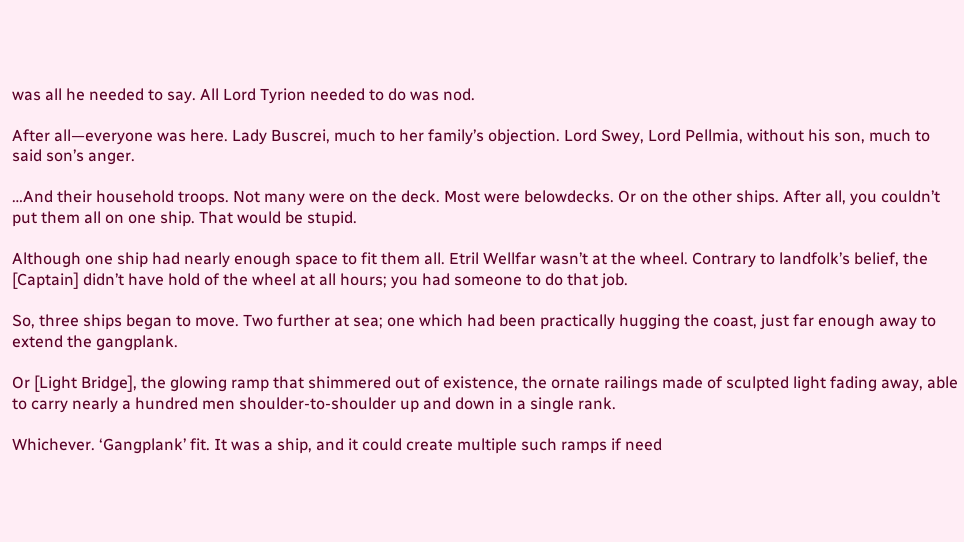was all he needed to say. All Lord Tyrion needed to do was nod.

After all—everyone was here. Lady Buscrei, much to her family’s objection. Lord Swey, Lord Pellmia, without his son, much to said son’s anger.

…And their household troops. Not many were on the deck. Most were belowdecks. Or on the other ships. After all, you couldn’t put them all on one ship. That would be stupid.

Although one ship had nearly enough space to fit them all. Etril Wellfar wasn’t at the wheel. Contrary to landfolk’s belief, the [Captain] didn’t have hold of the wheel at all hours; you had someone to do that job.

So, three ships began to move. Two further at sea; one which had been practically hugging the coast, just far enough away to extend the gangplank.

Or [Light Bridge], the glowing ramp that shimmered out of existence, the ornate railings made of sculpted light fading away, able to carry nearly a hundred men shoulder-to-shoulder up and down in a single rank.

Whichever. ‘Gangplank’ fit. It was a ship, and it could create multiple such ramps if need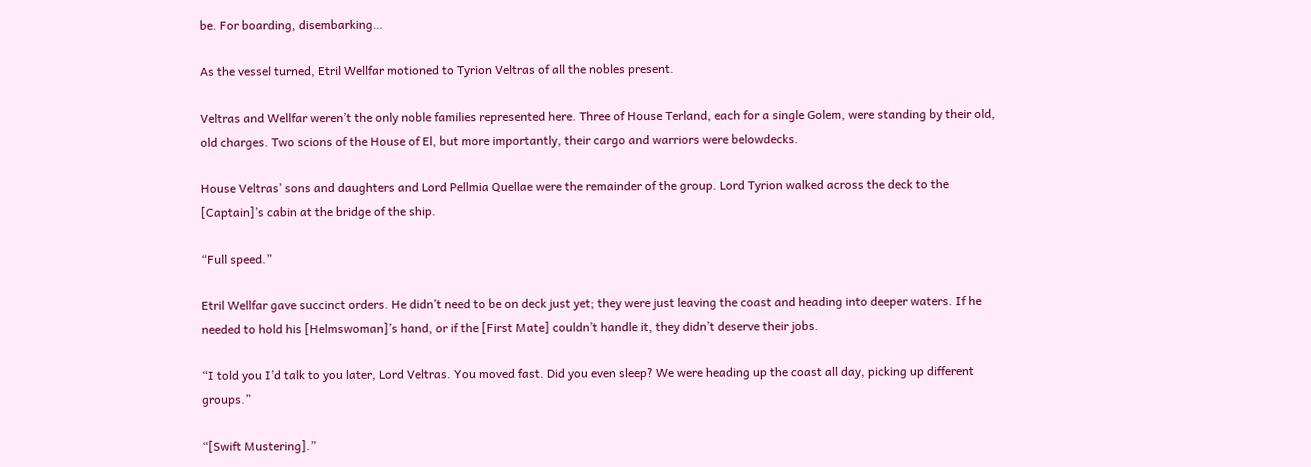be. For boarding, disembarking…

As the vessel turned, Etril Wellfar motioned to Tyrion Veltras of all the nobles present.

Veltras and Wellfar weren’t the only noble families represented here. Three of House Terland, each for a single Golem, were standing by their old, old charges. Two scions of the House of El, but more importantly, their cargo and warriors were belowdecks.

House Veltras’ sons and daughters and Lord Pellmia Quellae were the remainder of the group. Lord Tyrion walked across the deck to the [Captain]’s cabin at the bridge of the ship.

“Full speed.”

Etril Wellfar gave succinct orders. He didn’t need to be on deck just yet; they were just leaving the coast and heading into deeper waters. If he needed to hold his [Helmswoman]’s hand, or if the [First Mate] couldn’t handle it, they didn’t deserve their jobs.

“I told you I’d talk to you later, Lord Veltras. You moved fast. Did you even sleep? We were heading up the coast all day, picking up different groups.”

“[Swift Mustering].”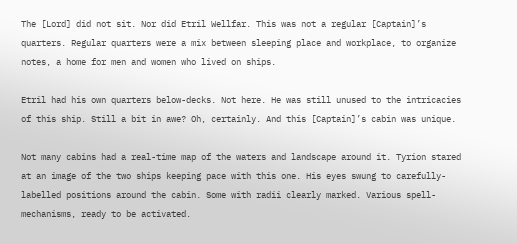The [Lord] did not sit. Nor did Etril Wellfar. This was not a regular [Captain]’s quarters. Regular quarters were a mix between sleeping place and workplace, to organize notes, a home for men and women who lived on ships.

Etril had his own quarters below-decks. Not here. He was still unused to the intricacies of this ship. Still a bit in awe? Oh, certainly. And this [Captain]’s cabin was unique.

Not many cabins had a real-time map of the waters and landscape around it. Tyrion stared at an image of the two ships keeping pace with this one. His eyes swung to carefully-labelled positions around the cabin. Some with radii clearly marked. Various spell-mechanisms, ready to be activated.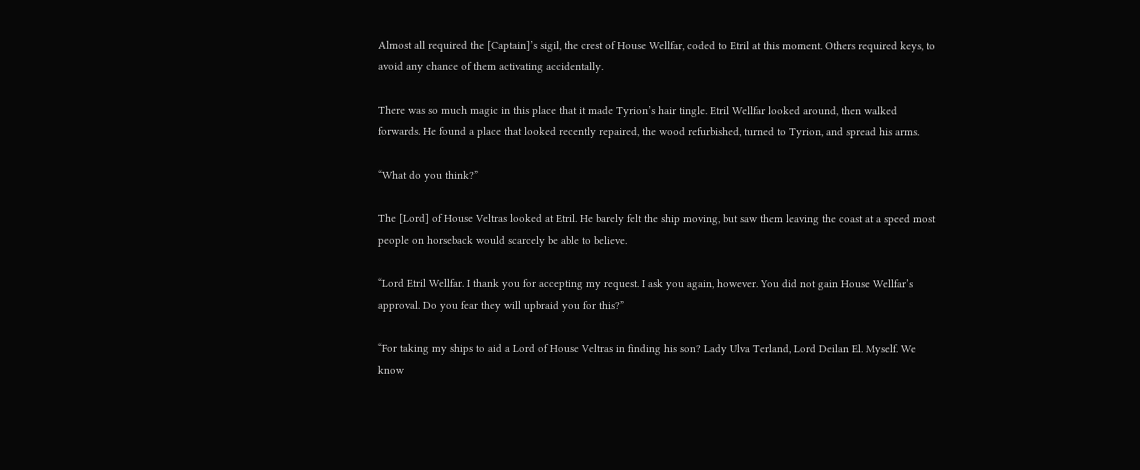Almost all required the [Captain]’s sigil, the crest of House Wellfar, coded to Etril at this moment. Others required keys, to avoid any chance of them activating accidentally.

There was so much magic in this place that it made Tyrion’s hair tingle. Etril Wellfar looked around, then walked forwards. He found a place that looked recently repaired, the wood refurbished, turned to Tyrion, and spread his arms.

“What do you think?”

The [Lord] of House Veltras looked at Etril. He barely felt the ship moving, but saw them leaving the coast at a speed most people on horseback would scarcely be able to believe.

“Lord Etril Wellfar. I thank you for accepting my request. I ask you again, however. You did not gain House Wellfar’s approval. Do you fear they will upbraid you for this?”

“For taking my ships to aid a Lord of House Veltras in finding his son? Lady Ulva Terland, Lord Deilan El. Myself. We know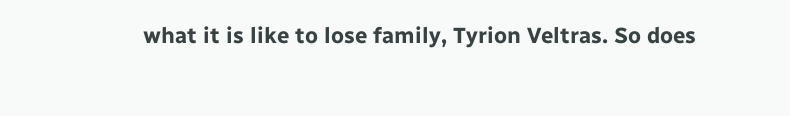what it is like to lose family, Tyrion Veltras. So does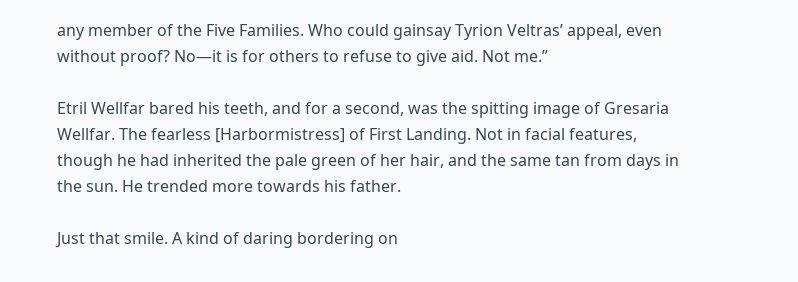any member of the Five Families. Who could gainsay Tyrion Veltras’ appeal, even without proof? No—it is for others to refuse to give aid. Not me.”

Etril Wellfar bared his teeth, and for a second, was the spitting image of Gresaria Wellfar. The fearless [Harbormistress] of First Landing. Not in facial features, though he had inherited the pale green of her hair, and the same tan from days in the sun. He trended more towards his father.

Just that smile. A kind of daring bordering on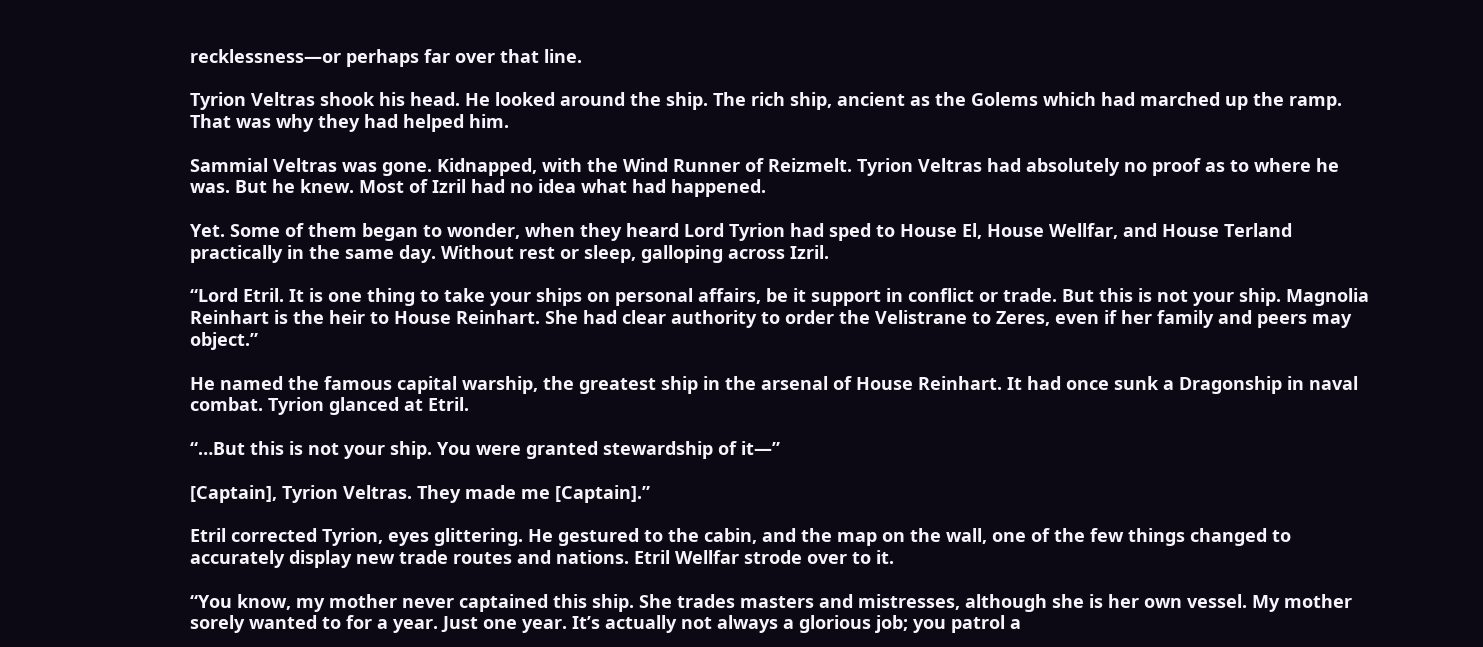recklessness—or perhaps far over that line.

Tyrion Veltras shook his head. He looked around the ship. The rich ship, ancient as the Golems which had marched up the ramp. That was why they had helped him.

Sammial Veltras was gone. Kidnapped, with the Wind Runner of Reizmelt. Tyrion Veltras had absolutely no proof as to where he was. But he knew. Most of Izril had no idea what had happened.

Yet. Some of them began to wonder, when they heard Lord Tyrion had sped to House El, House Wellfar, and House Terland practically in the same day. Without rest or sleep, galloping across Izril.

“Lord Etril. It is one thing to take your ships on personal affairs, be it support in conflict or trade. But this is not your ship. Magnolia Reinhart is the heir to House Reinhart. She had clear authority to order the Velistrane to Zeres, even if her family and peers may object.”

He named the famous capital warship, the greatest ship in the arsenal of House Reinhart. It had once sunk a Dragonship in naval combat. Tyrion glanced at Etril.

“…But this is not your ship. You were granted stewardship of it—”

[Captain], Tyrion Veltras. They made me [Captain].”

Etril corrected Tyrion, eyes glittering. He gestured to the cabin, and the map on the wall, one of the few things changed to accurately display new trade routes and nations. Etril Wellfar strode over to it.

“You know, my mother never captained this ship. She trades masters and mistresses, although she is her own vessel. My mother sorely wanted to for a year. Just one year. It’s actually not always a glorious job; you patrol a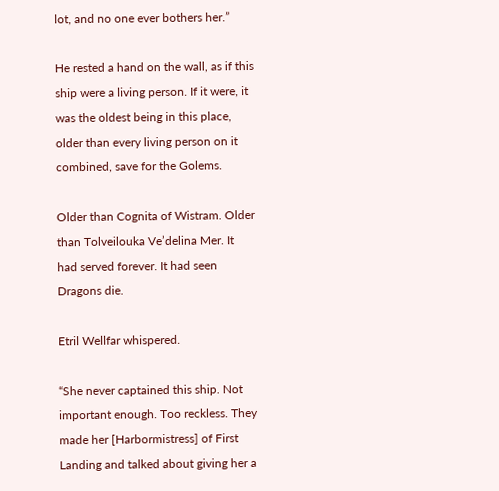lot, and no one ever bothers her.”

He rested a hand on the wall, as if this ship were a living person. If it were, it was the oldest being in this place, older than every living person on it combined, save for the Golems.

Older than Cognita of Wistram. Older than Tolveilouka Ve’delina Mer. It had served forever. It had seen Dragons die.

Etril Wellfar whispered.

“She never captained this ship. Not important enough. Too reckless. They made her [Harbormistress] of First Landing and talked about giving her a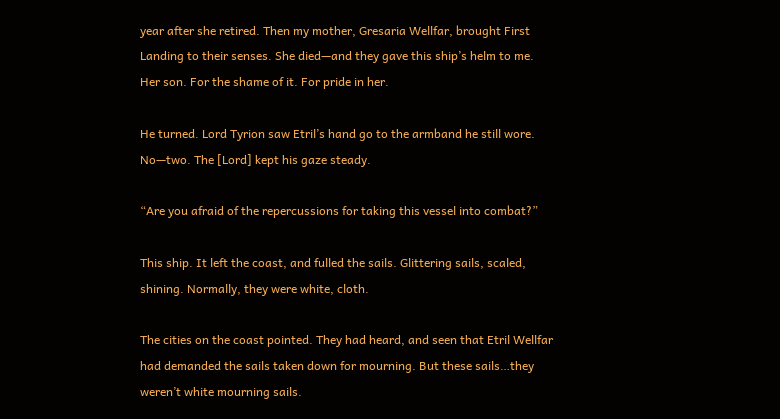year after she retired. Then my mother, Gresaria Wellfar, brought First Landing to their senses. She died—and they gave this ship’s helm to me. Her son. For the shame of it. For pride in her.

He turned. Lord Tyrion saw Etril’s hand go to the armband he still wore. No—two. The [Lord] kept his gaze steady.

“Are you afraid of the repercussions for taking this vessel into combat?”

This ship. It left the coast, and fulled the sails. Glittering sails, scaled, shining. Normally, they were white, cloth.

The cities on the coast pointed. They had heard, and seen that Etril Wellfar had demanded the sails taken down for mourning. But these sails…they weren’t white mourning sails.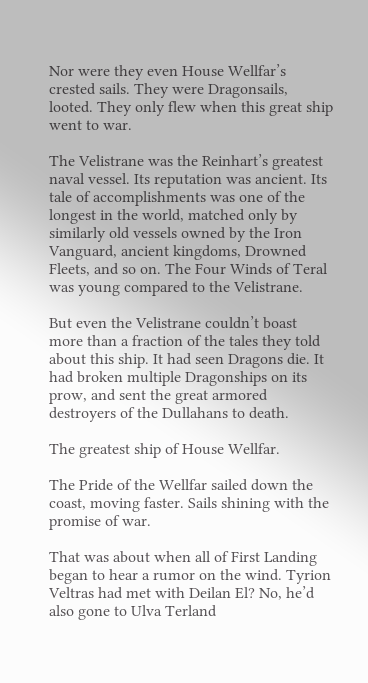Nor were they even House Wellfar’s crested sails. They were Dragonsails, looted. They only flew when this great ship went to war.

The Velistrane was the Reinhart’s greatest naval vessel. Its reputation was ancient. Its tale of accomplishments was one of the longest in the world, matched only by similarly old vessels owned by the Iron Vanguard, ancient kingdoms, Drowned Fleets, and so on. The Four Winds of Teral was young compared to the Velistrane.

But even the Velistrane couldn’t boast more than a fraction of the tales they told about this ship. It had seen Dragons die. It had broken multiple Dragonships on its prow, and sent the great armored destroyers of the Dullahans to death.

The greatest ship of House Wellfar.

The Pride of the Wellfar sailed down the coast, moving faster. Sails shining with the promise of war.

That was about when all of First Landing began to hear a rumor on the wind. Tyrion Veltras had met with Deilan El? No, he’d also gone to Ulva Terland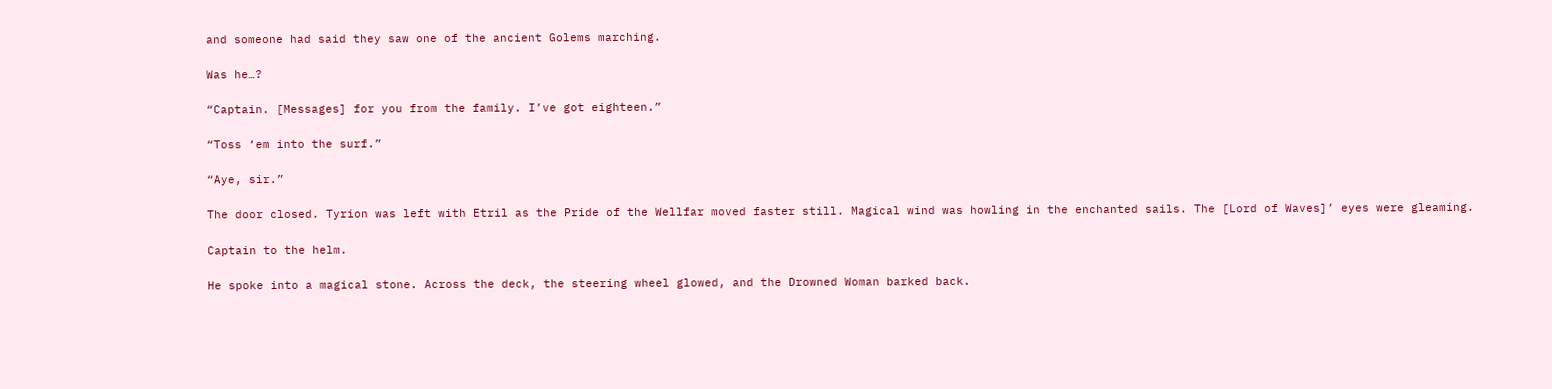and someone had said they saw one of the ancient Golems marching.

Was he…?

“Captain. [Messages] for you from the family. I’ve got eighteen.”

“Toss ‘em into the surf.”

“Aye, sir.”

The door closed. Tyrion was left with Etril as the Pride of the Wellfar moved faster still. Magical wind was howling in the enchanted sails. The [Lord of Waves]’ eyes were gleaming.

Captain to the helm.

He spoke into a magical stone. Across the deck, the steering wheel glowed, and the Drowned Woman barked back.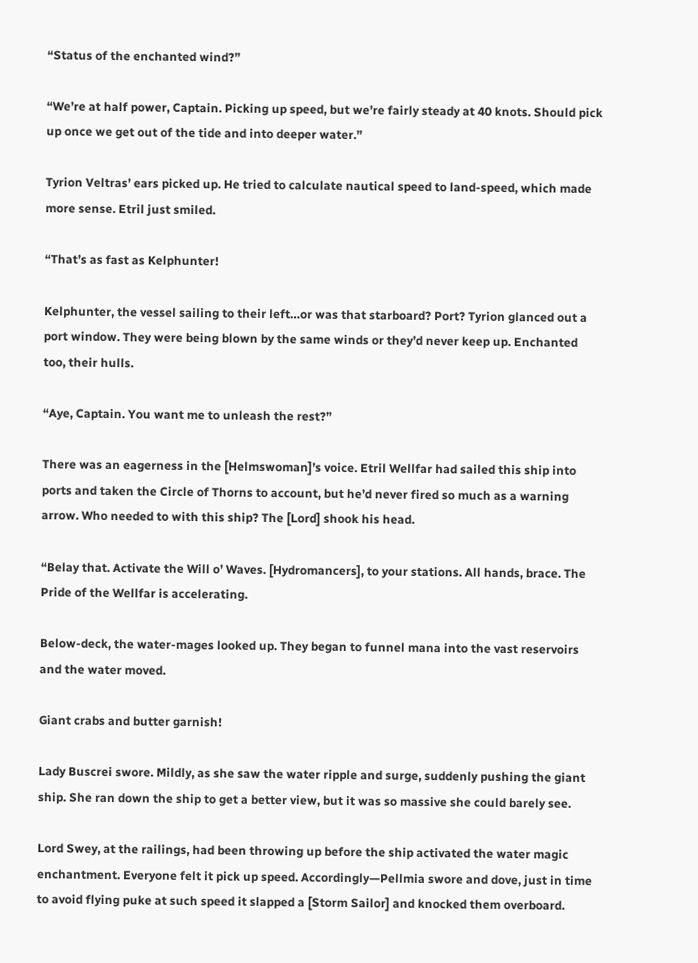“Status of the enchanted wind?”

“We’re at half power, Captain. Picking up speed, but we’re fairly steady at 40 knots. Should pick up once we get out of the tide and into deeper water.”

Tyrion Veltras’ ears picked up. He tried to calculate nautical speed to land-speed, which made more sense. Etril just smiled.

“That’s as fast as Kelphunter!

Kelphunter, the vessel sailing to their left…or was that starboard? Port? Tyrion glanced out a port window. They were being blown by the same winds or they’d never keep up. Enchanted too, their hulls.

“Aye, Captain. You want me to unleash the rest?”

There was an eagerness in the [Helmswoman]’s voice. Etril Wellfar had sailed this ship into ports and taken the Circle of Thorns to account, but he’d never fired so much as a warning arrow. Who needed to with this ship? The [Lord] shook his head.

“Belay that. Activate the Will o’ Waves. [Hydromancers], to your stations. All hands, brace. The Pride of the Wellfar is accelerating.

Below-deck, the water-mages looked up. They began to funnel mana into the vast reservoirs and the water moved.

Giant crabs and butter garnish!

Lady Buscrei swore. Mildly, as she saw the water ripple and surge, suddenly pushing the giant ship. She ran down the ship to get a better view, but it was so massive she could barely see.

Lord Swey, at the railings, had been throwing up before the ship activated the water magic enchantment. Everyone felt it pick up speed. Accordingly—Pellmia swore and dove, just in time to avoid flying puke at such speed it slapped a [Storm Sailor] and knocked them overboard.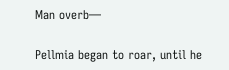Man overb—

Pellmia began to roar, until he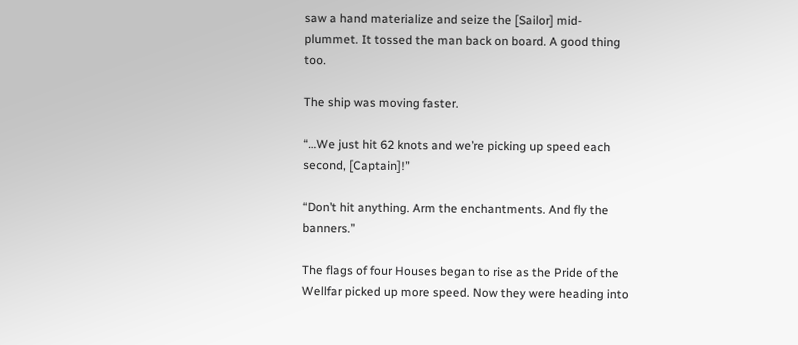saw a hand materialize and seize the [Sailor] mid-plummet. It tossed the man back on board. A good thing too.

The ship was moving faster.

“…We just hit 62 knots and we’re picking up speed each second, [Captain]!”

“Don’t hit anything. Arm the enchantments. And fly the banners.”

The flags of four Houses began to rise as the Pride of the Wellfar picked up more speed. Now they were heading into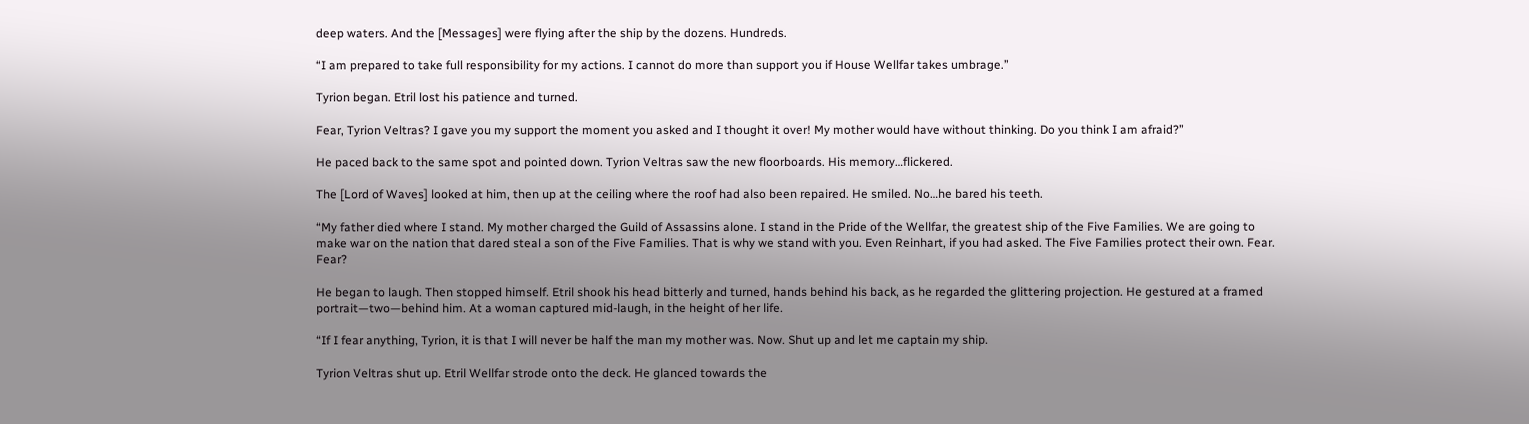deep waters. And the [Messages] were flying after the ship by the dozens. Hundreds.

“I am prepared to take full responsibility for my actions. I cannot do more than support you if House Wellfar takes umbrage.”

Tyrion began. Etril lost his patience and turned.

Fear, Tyrion Veltras? I gave you my support the moment you asked and I thought it over! My mother would have without thinking. Do you think I am afraid?”

He paced back to the same spot and pointed down. Tyrion Veltras saw the new floorboards. His memory…flickered.

The [Lord of Waves] looked at him, then up at the ceiling where the roof had also been repaired. He smiled. No…he bared his teeth.

“My father died where I stand. My mother charged the Guild of Assassins alone. I stand in the Pride of the Wellfar, the greatest ship of the Five Families. We are going to make war on the nation that dared steal a son of the Five Families. That is why we stand with you. Even Reinhart, if you had asked. The Five Families protect their own. Fear. Fear?

He began to laugh. Then stopped himself. Etril shook his head bitterly and turned, hands behind his back, as he regarded the glittering projection. He gestured at a framed portrait—two—behind him. At a woman captured mid-laugh, in the height of her life.

“If I fear anything, Tyrion, it is that I will never be half the man my mother was. Now. Shut up and let me captain my ship.

Tyrion Veltras shut up. Etril Wellfar strode onto the deck. He glanced towards the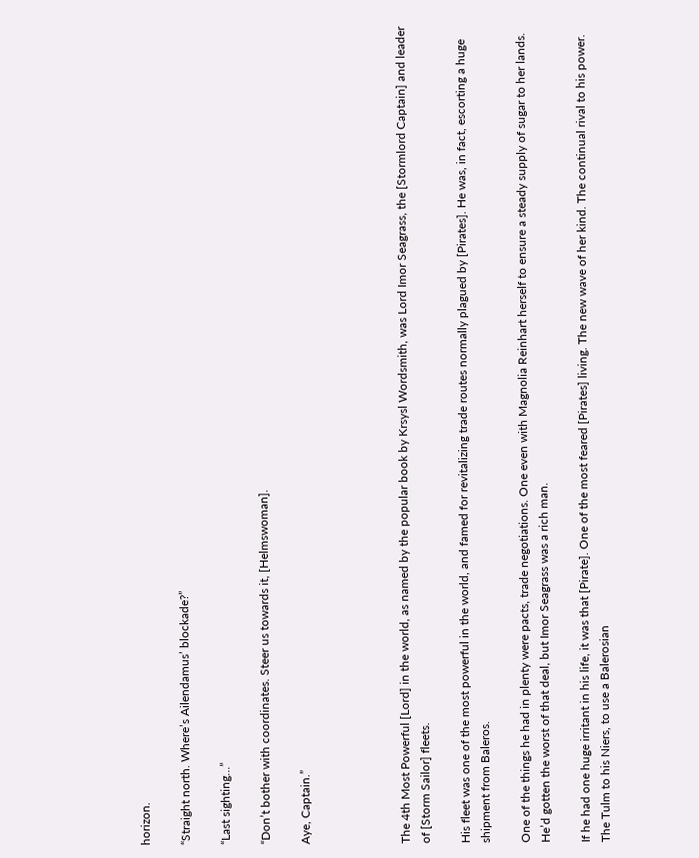horizon.

“Straight north. Where’s Ailendamus’ blockade?”

“Last sighting…”

“Don’t bother with coordinates. Steer us towards it, [Helmswoman].

Aye, Captain.”




The 4th Most Powerful [Lord] in the world, as named by the popular book by Krsysl Wordsmith, was Lord Imor Seagrass, the [Stormlord Captain] and leader of [Storm Sailor] fleets.

His fleet was one of the most powerful in the world, and famed for revitalizing trade routes normally plagued by [Pirates]. He was, in fact, escorting a huge shipment from Baleros.

One of the things he had in plenty were pacts, trade negotiations. One even with Magnolia Reinhart herself to ensure a steady supply of sugar to her lands. He’d gotten the worst of that deal, but Imor Seagrass was a rich man.

If he had one huge irritant in his life, it was that [Pirate]. One of the most feared [Pirates] living. The new wave of her kind. The continual rival to his power. The Tulm to his Niers, to use a Balerosian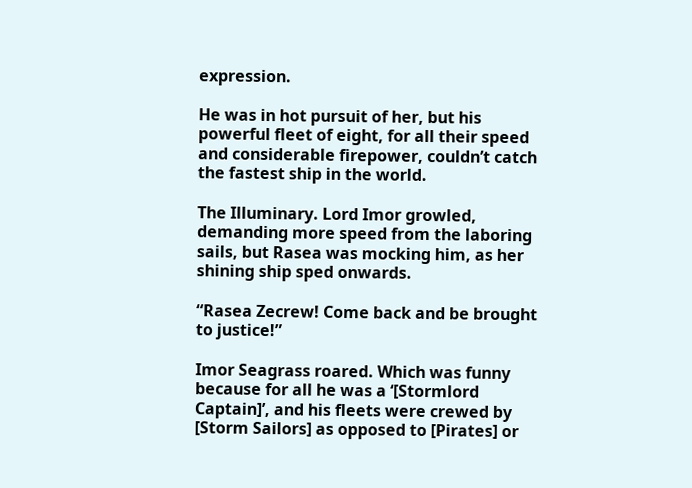expression.

He was in hot pursuit of her, but his powerful fleet of eight, for all their speed and considerable firepower, couldn’t catch the fastest ship in the world.

The Illuminary. Lord Imor growled, demanding more speed from the laboring sails, but Rasea was mocking him, as her shining ship sped onwards.

“Rasea Zecrew! Come back and be brought to justice!”

Imor Seagrass roared. Which was funny because for all he was a ‘[Stormlord Captain]’, and his fleets were crewed by [Storm Sailors] as opposed to [Pirates] or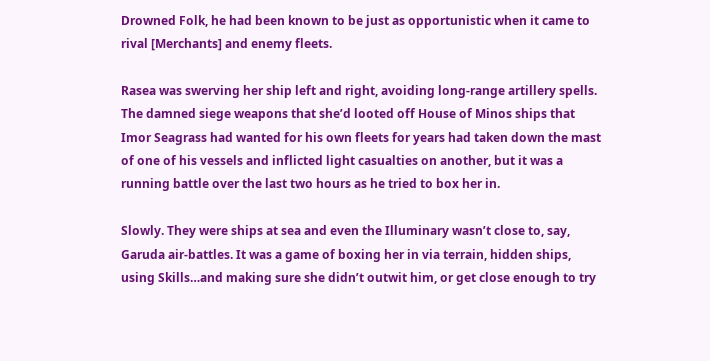Drowned Folk, he had been known to be just as opportunistic when it came to rival [Merchants] and enemy fleets.

Rasea was swerving her ship left and right, avoiding long-range artillery spells. The damned siege weapons that she’d looted off House of Minos ships that Imor Seagrass had wanted for his own fleets for years had taken down the mast of one of his vessels and inflicted light casualties on another, but it was a running battle over the last two hours as he tried to box her in.

Slowly. They were ships at sea and even the Illuminary wasn’t close to, say, Garuda air-battles. It was a game of boxing her in via terrain, hidden ships, using Skills…and making sure she didn’t outwit him, or get close enough to try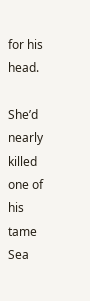for his head.

She’d nearly killed one of his tame Sea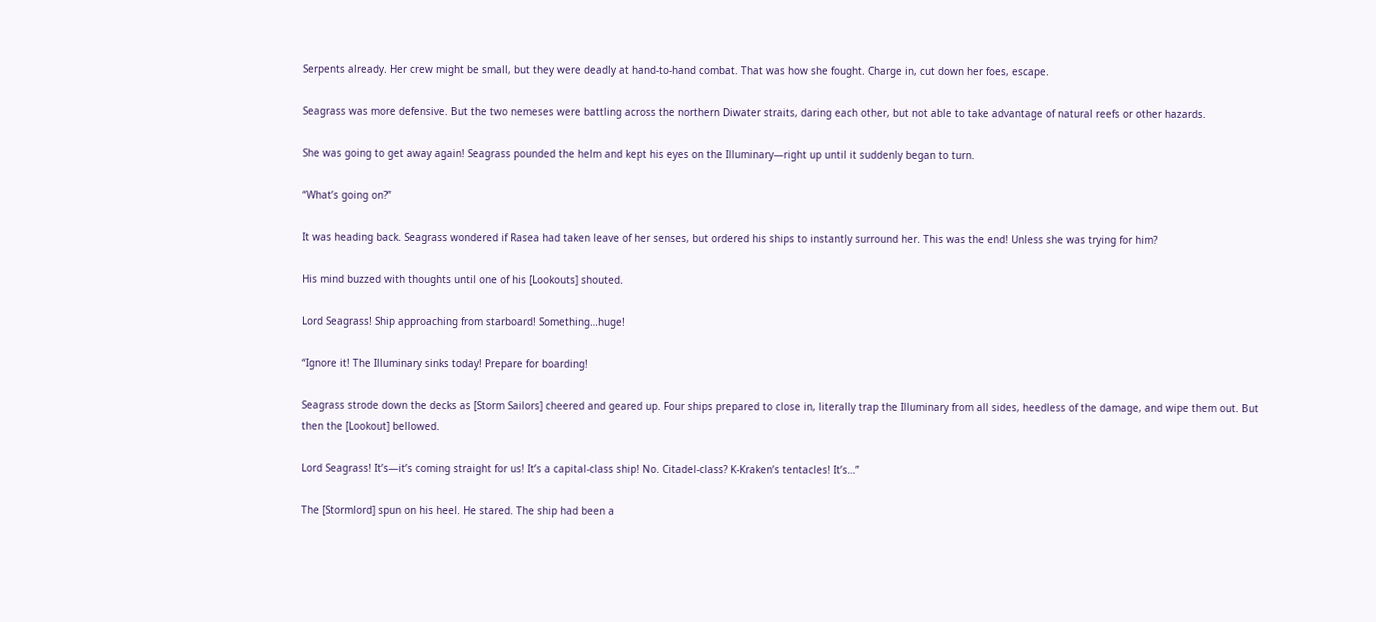Serpents already. Her crew might be small, but they were deadly at hand-to-hand combat. That was how she fought. Charge in, cut down her foes, escape.

Seagrass was more defensive. But the two nemeses were battling across the northern Diwater straits, daring each other, but not able to take advantage of natural reefs or other hazards.

She was going to get away again! Seagrass pounded the helm and kept his eyes on the Illuminary—right up until it suddenly began to turn.

“What’s going on?”

It was heading back. Seagrass wondered if Rasea had taken leave of her senses, but ordered his ships to instantly surround her. This was the end! Unless she was trying for him?

His mind buzzed with thoughts until one of his [Lookouts] shouted.

Lord Seagrass! Ship approaching from starboard! Something…huge!

“Ignore it! The Illuminary sinks today! Prepare for boarding!

Seagrass strode down the decks as [Storm Sailors] cheered and geared up. Four ships prepared to close in, literally trap the Illuminary from all sides, heedless of the damage, and wipe them out. But then the [Lookout] bellowed.

Lord Seagrass! It’s—it’s coming straight for us! It’s a capital-class ship! No. Citadel-class? K-Kraken’s tentacles! It’s…”

The [Stormlord] spun on his heel. He stared. The ship had been a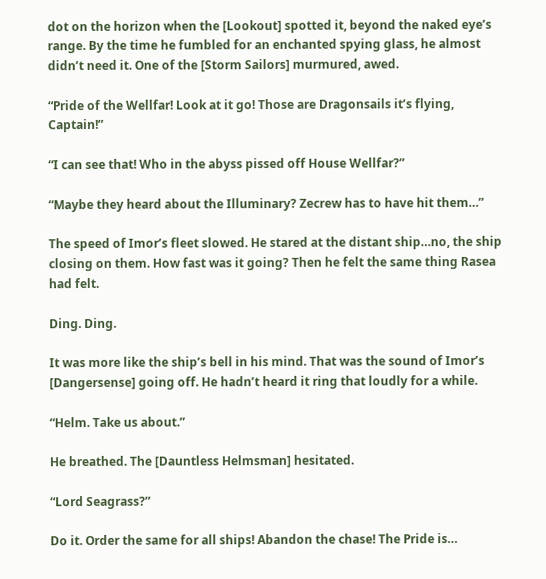dot on the horizon when the [Lookout] spotted it, beyond the naked eye’s range. By the time he fumbled for an enchanted spying glass, he almost didn’t need it. One of the [Storm Sailors] murmured, awed.

“Pride of the Wellfar! Look at it go! Those are Dragonsails it’s flying, Captain!”

“I can see that! Who in the abyss pissed off House Wellfar?”

“Maybe they heard about the Illuminary? Zecrew has to have hit them…”

The speed of Imor’s fleet slowed. He stared at the distant ship…no, the ship closing on them. How fast was it going? Then he felt the same thing Rasea had felt.

Ding. Ding.

It was more like the ship’s bell in his mind. That was the sound of Imor’s [Dangersense] going off. He hadn’t heard it ring that loudly for a while.

“Helm. Take us about.”

He breathed. The [Dauntless Helmsman] hesitated.

“Lord Seagrass?”

Do it. Order the same for all ships! Abandon the chase! The Pride is…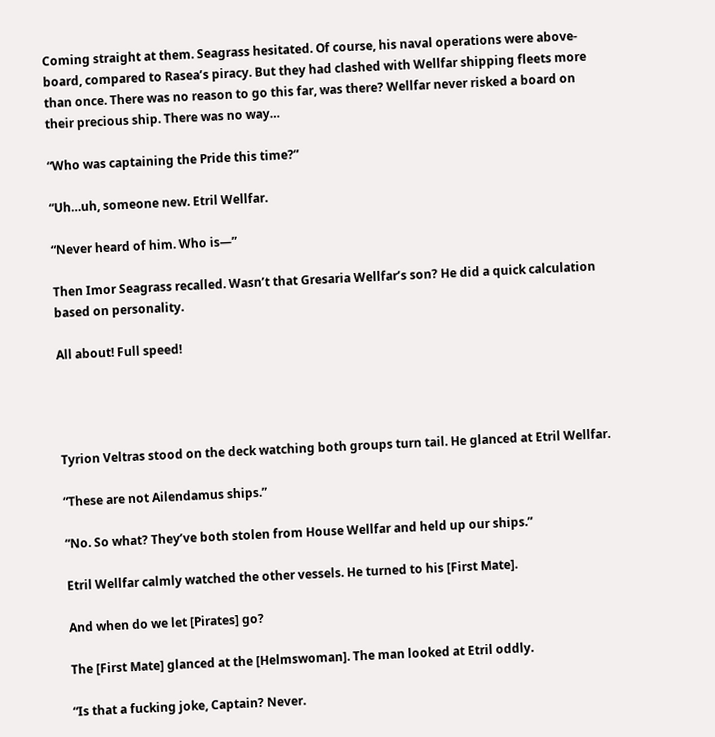Coming straight at them. Seagrass hesitated. Of course, his naval operations were above-board, compared to Rasea’s piracy. But they had clashed with Wellfar shipping fleets more than once. There was no reason to go this far, was there? Wellfar never risked a board on their precious ship. There was no way…

“Who was captaining the Pride this time?”

“Uh…uh, someone new. Etril Wellfar.

“Never heard of him. Who is—”

Then Imor Seagrass recalled. Wasn’t that Gresaria Wellfar’s son? He did a quick calculation based on personality.

All about! Full speed!




Tyrion Veltras stood on the deck watching both groups turn tail. He glanced at Etril Wellfar.

“These are not Ailendamus ships.”

“No. So what? They’ve both stolen from House Wellfar and held up our ships.”

Etril Wellfar calmly watched the other vessels. He turned to his [First Mate].

And when do we let [Pirates] go?

The [First Mate] glanced at the [Helmswoman]. The man looked at Etril oddly.

“Is that a fucking joke, Captain? Never.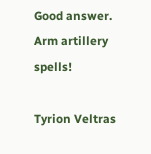Good answer. Arm artillery spells!

Tyrion Veltras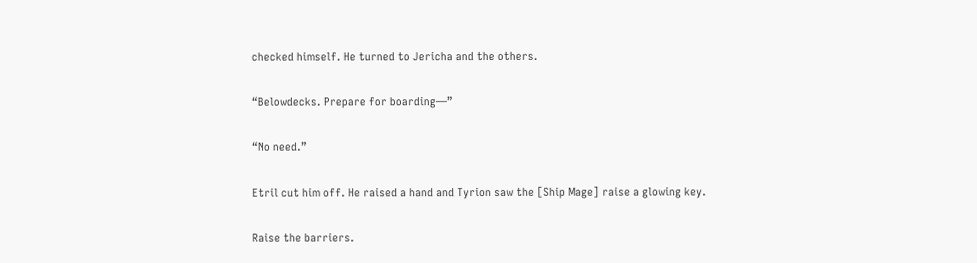checked himself. He turned to Jericha and the others.

“Belowdecks. Prepare for boarding—”

“No need.”

Etril cut him off. He raised a hand and Tyrion saw the [Ship Mage] raise a glowing key.

Raise the barriers.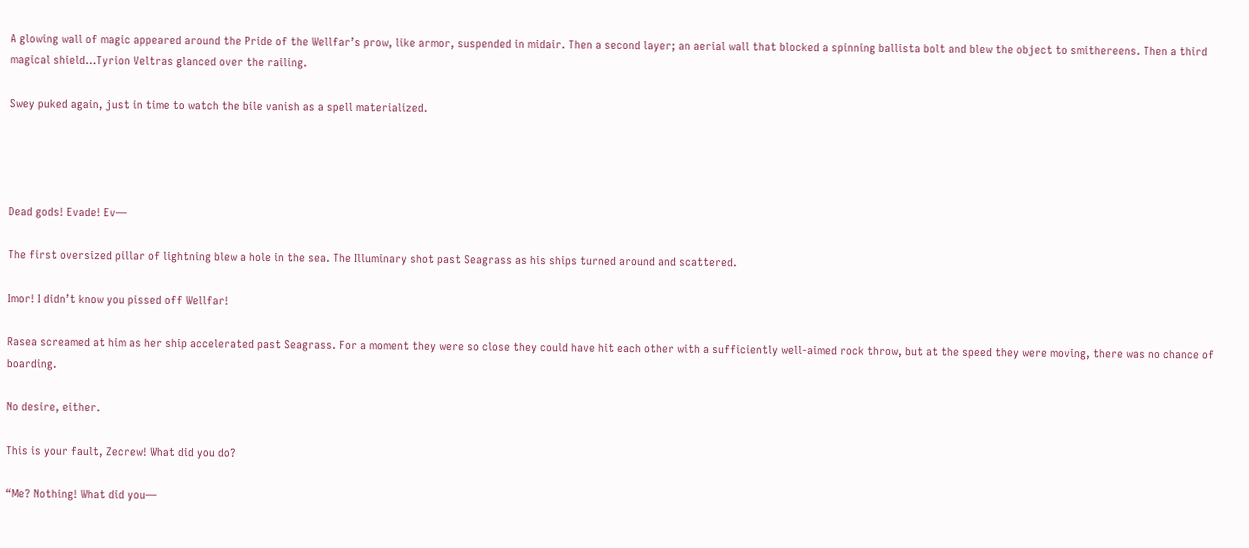A glowing wall of magic appeared around the Pride of the Wellfar’s prow, like armor, suspended in midair. Then a second layer; an aerial wall that blocked a spinning ballista bolt and blew the object to smithereens. Then a third magical shield…Tyrion Veltras glanced over the railing.

Swey puked again, just in time to watch the bile vanish as a spell materialized.




Dead gods! Evade! Ev—

The first oversized pillar of lightning blew a hole in the sea. The Illuminary shot past Seagrass as his ships turned around and scattered.

Imor! I didn’t know you pissed off Wellfar!

Rasea screamed at him as her ship accelerated past Seagrass. For a moment they were so close they could have hit each other with a sufficiently well-aimed rock throw, but at the speed they were moving, there was no chance of boarding.

No desire, either.

This is your fault, Zecrew! What did you do?

“Me? Nothing! What did you—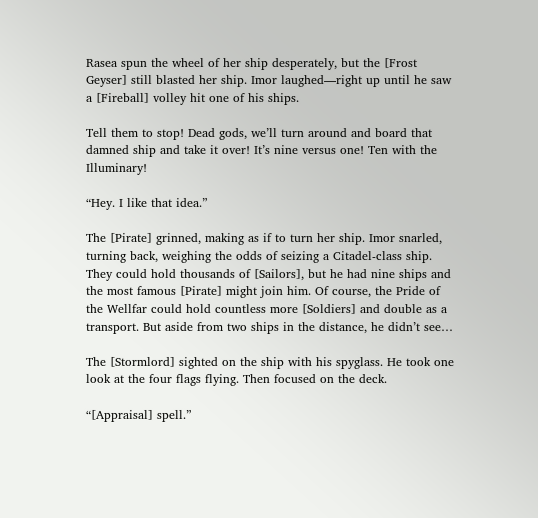Rasea spun the wheel of her ship desperately, but the [Frost Geyser] still blasted her ship. Imor laughed—right up until he saw a [Fireball] volley hit one of his ships.

Tell them to stop! Dead gods, we’ll turn around and board that damned ship and take it over! It’s nine versus one! Ten with the Illuminary!

“Hey. I like that idea.”

The [Pirate] grinned, making as if to turn her ship. Imor snarled, turning back, weighing the odds of seizing a Citadel-class ship. They could hold thousands of [Sailors], but he had nine ships and the most famous [Pirate] might join him. Of course, the Pride of the Wellfar could hold countless more [Soldiers] and double as a transport. But aside from two ships in the distance, he didn’t see…

The [Stormlord] sighted on the ship with his spyglass. He took one look at the four flags flying. Then focused on the deck.

“[Appraisal] spell.”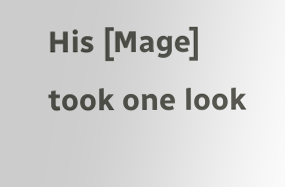His [Mage] took one look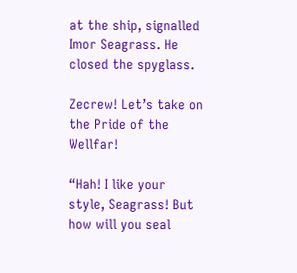at the ship, signalled Imor Seagrass. He closed the spyglass.

Zecrew! Let’s take on the Pride of the Wellfar!

“Hah! I like your style, Seagrass! But how will you seal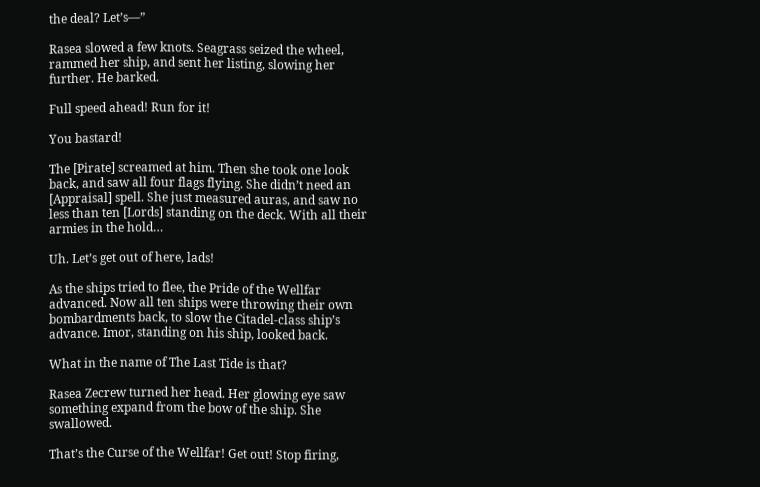the deal? Let’s—”

Rasea slowed a few knots. Seagrass seized the wheel, rammed her ship, and sent her listing, slowing her further. He barked.

Full speed ahead! Run for it!

You bastard!

The [Pirate] screamed at him. Then she took one look back, and saw all four flags flying. She didn’t need an [Appraisal] spell. She just measured auras, and saw no less than ten [Lords] standing on the deck. With all their armies in the hold…

Uh. Let’s get out of here, lads!

As the ships tried to flee, the Pride of the Wellfar advanced. Now all ten ships were throwing their own bombardments back, to slow the Citadel-class ship’s advance. Imor, standing on his ship, looked back.

What in the name of The Last Tide is that?

Rasea Zecrew turned her head. Her glowing eye saw something expand from the bow of the ship. She swallowed.

That’s the Curse of the Wellfar! Get out! Stop firing,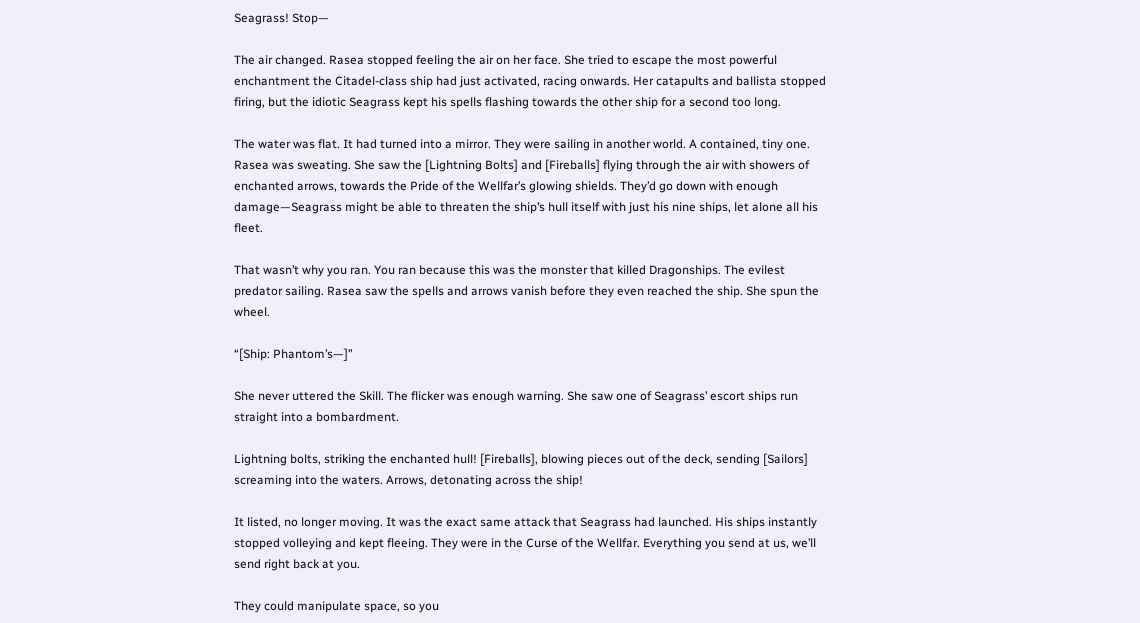Seagrass! Stop—

The air changed. Rasea stopped feeling the air on her face. She tried to escape the most powerful enchantment the Citadel-class ship had just activated, racing onwards. Her catapults and ballista stopped firing, but the idiotic Seagrass kept his spells flashing towards the other ship for a second too long.

The water was flat. It had turned into a mirror. They were sailing in another world. A contained, tiny one. Rasea was sweating. She saw the [Lightning Bolts] and [Fireballs] flying through the air with showers of enchanted arrows, towards the Pride of the Wellfar’s glowing shields. They’d go down with enough damage—Seagrass might be able to threaten the ship’s hull itself with just his nine ships, let alone all his fleet.

That wasn’t why you ran. You ran because this was the monster that killed Dragonships. The evilest predator sailing. Rasea saw the spells and arrows vanish before they even reached the ship. She spun the wheel.

“[Ship: Phantom’s—]”

She never uttered the Skill. The flicker was enough warning. She saw one of Seagrass’ escort ships run straight into a bombardment.

Lightning bolts, striking the enchanted hull! [Fireballs], blowing pieces out of the deck, sending [Sailors] screaming into the waters. Arrows, detonating across the ship!

It listed, no longer moving. It was the exact same attack that Seagrass had launched. His ships instantly stopped volleying and kept fleeing. They were in the Curse of the Wellfar. Everything you send at us, we’ll send right back at you.

They could manipulate space, so you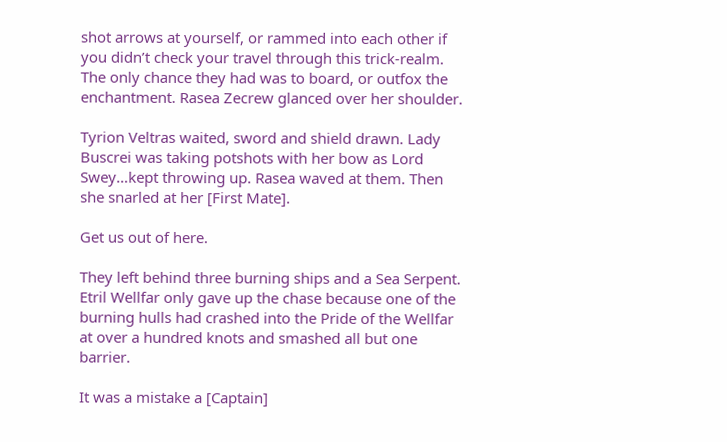shot arrows at yourself, or rammed into each other if you didn’t check your travel through this trick-realm. The only chance they had was to board, or outfox the enchantment. Rasea Zecrew glanced over her shoulder.

Tyrion Veltras waited, sword and shield drawn. Lady Buscrei was taking potshots with her bow as Lord Swey…kept throwing up. Rasea waved at them. Then she snarled at her [First Mate].

Get us out of here.

They left behind three burning ships and a Sea Serpent. Etril Wellfar only gave up the chase because one of the burning hulls had crashed into the Pride of the Wellfar at over a hundred knots and smashed all but one barrier.

It was a mistake a [Captain]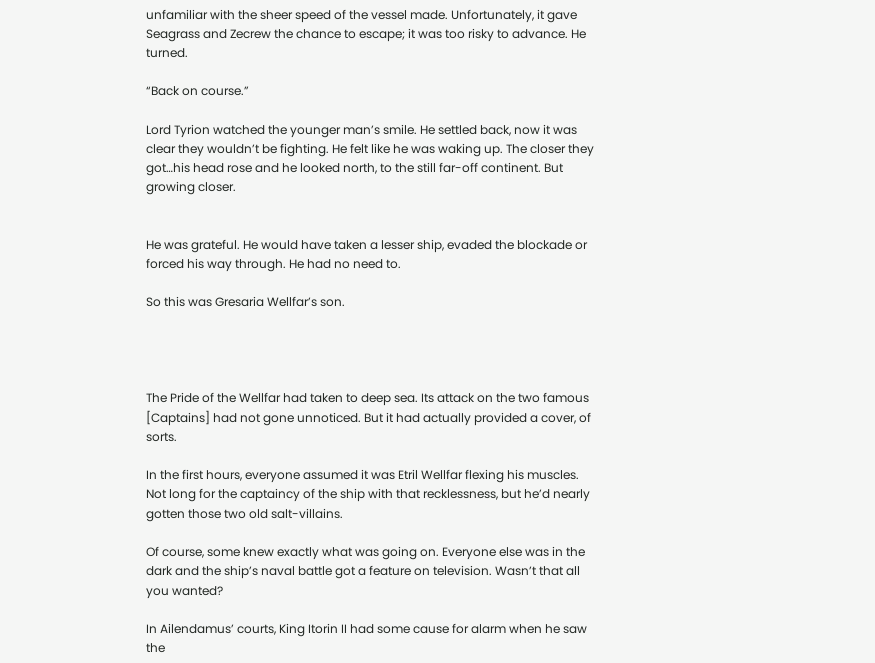unfamiliar with the sheer speed of the vessel made. Unfortunately, it gave Seagrass and Zecrew the chance to escape; it was too risky to advance. He turned.

“Back on course.”

Lord Tyrion watched the younger man’s smile. He settled back, now it was clear they wouldn’t be fighting. He felt like he was waking up. The closer they got…his head rose and he looked north, to the still far-off continent. But growing closer.


He was grateful. He would have taken a lesser ship, evaded the blockade or forced his way through. He had no need to.

So this was Gresaria Wellfar’s son.




The Pride of the Wellfar had taken to deep sea. Its attack on the two famous [Captains] had not gone unnoticed. But it had actually provided a cover, of sorts.

In the first hours, everyone assumed it was Etril Wellfar flexing his muscles. Not long for the captaincy of the ship with that recklessness, but he’d nearly gotten those two old salt-villains.

Of course, some knew exactly what was going on. Everyone else was in the dark and the ship’s naval battle got a feature on television. Wasn’t that all you wanted?

In Ailendamus’ courts, King Itorin II had some cause for alarm when he saw the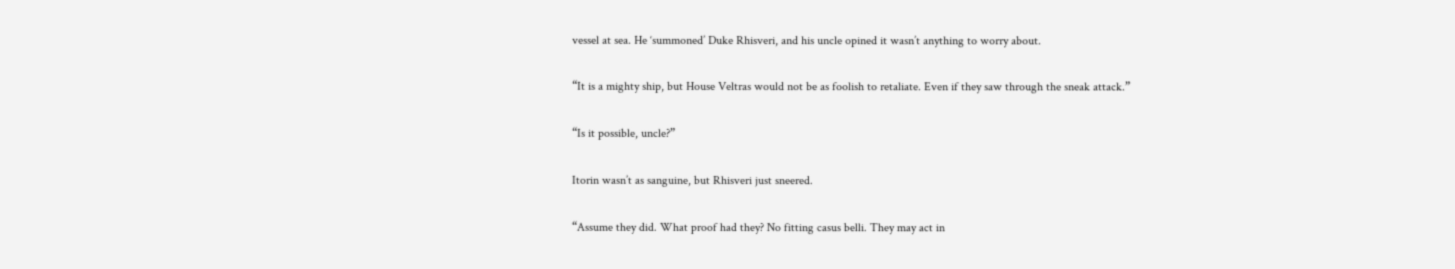vessel at sea. He ‘summoned’ Duke Rhisveri, and his uncle opined it wasn’t anything to worry about.

“It is a mighty ship, but House Veltras would not be as foolish to retaliate. Even if they saw through the sneak attack.”

“Is it possible, uncle?”

Itorin wasn’t as sanguine, but Rhisveri just sneered.

“Assume they did. What proof had they? No fitting casus belli. They may act in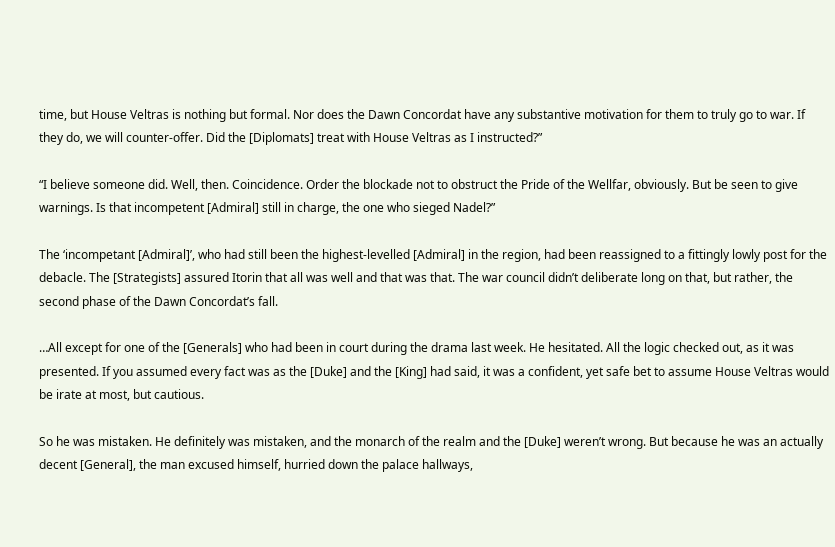time, but House Veltras is nothing but formal. Nor does the Dawn Concordat have any substantive motivation for them to truly go to war. If they do, we will counter-offer. Did the [Diplomats] treat with House Veltras as I instructed?”

“I believe someone did. Well, then. Coincidence. Order the blockade not to obstruct the Pride of the Wellfar, obviously. But be seen to give warnings. Is that incompetent [Admiral] still in charge, the one who sieged Nadel?”

The ‘incompetant [Admiral]’, who had still been the highest-levelled [Admiral] in the region, had been reassigned to a fittingly lowly post for the debacle. The [Strategists] assured Itorin that all was well and that was that. The war council didn’t deliberate long on that, but rather, the second phase of the Dawn Concordat’s fall.

…All except for one of the [Generals] who had been in court during the drama last week. He hesitated. All the logic checked out, as it was presented. If you assumed every fact was as the [Duke] and the [King] had said, it was a confident, yet safe bet to assume House Veltras would be irate at most, but cautious.

So he was mistaken. He definitely was mistaken, and the monarch of the realm and the [Duke] weren’t wrong. But because he was an actually decent [General], the man excused himself, hurried down the palace hallways,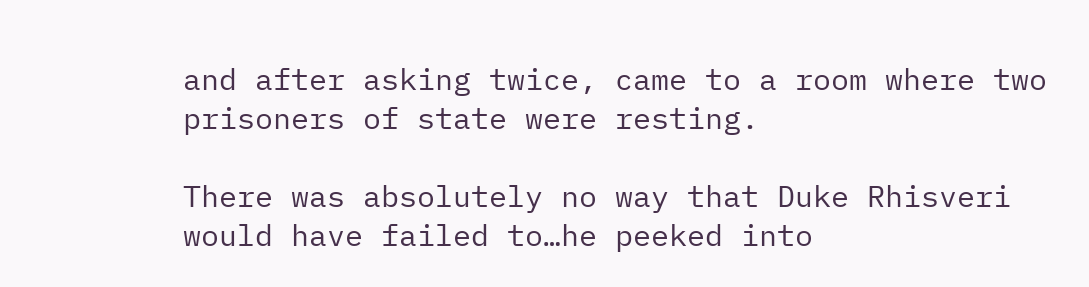and after asking twice, came to a room where two prisoners of state were resting.

There was absolutely no way that Duke Rhisveri would have failed to…he peeked into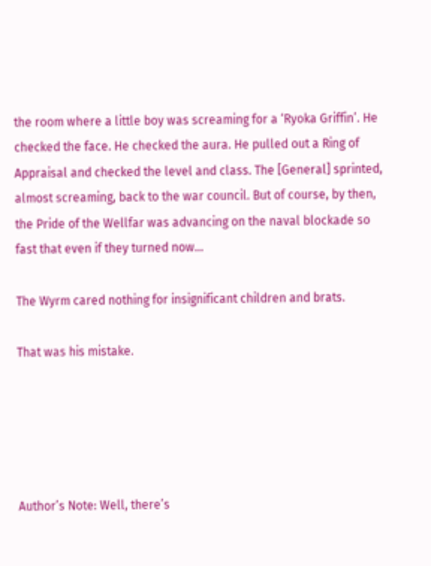the room where a little boy was screaming for a ‘Ryoka Griffin’. He checked the face. He checked the aura. He pulled out a Ring of Appraisal and checked the level and class. The [General] sprinted, almost screaming, back to the war council. But of course, by then, the Pride of the Wellfar was advancing on the naval blockade so fast that even if they turned now…

The Wyrm cared nothing for insignificant children and brats.

That was his mistake.





Author’s Note: Well, there’s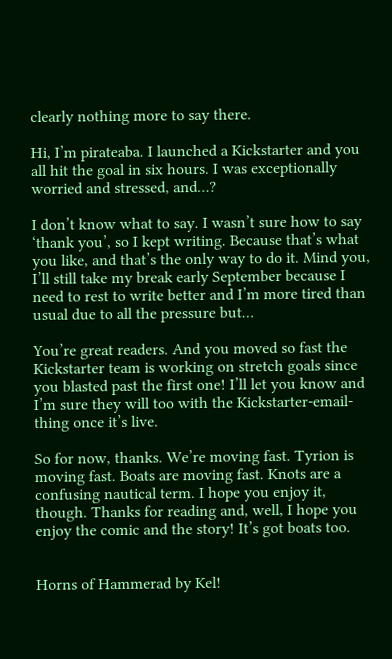clearly nothing more to say there.

Hi, I’m pirateaba. I launched a Kickstarter and you all hit the goal in six hours. I was exceptionally worried and stressed, and…?

I don’t know what to say. I wasn’t sure how to say ‘thank you’, so I kept writing. Because that’s what you like, and that’s the only way to do it. Mind you, I’ll still take my break early September because I need to rest to write better and I’m more tired than usual due to all the pressure but…

You’re great readers. And you moved so fast the Kickstarter team is working on stretch goals since you blasted past the first one! I’ll let you know and I’m sure they will too with the Kickstarter-email-thing once it’s live.

So for now, thanks. We’re moving fast. Tyrion is moving fast. Boats are moving fast. Knots are a confusing nautical term. I hope you enjoy it, though. Thanks for reading and, well, I hope you enjoy the comic and the story! It’s got boats too.


Horns of Hammerad by Kel!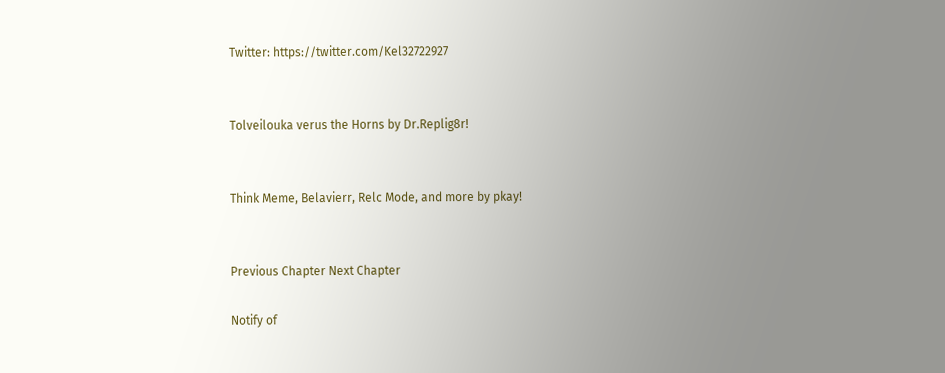Twitter: https://twitter.com/Kel32722927


Tolveilouka verus the Horns by Dr.Replig8r!


Think Meme, Belavierr, Relc Mode, and more by pkay!


Previous Chapter Next Chapter

Notify of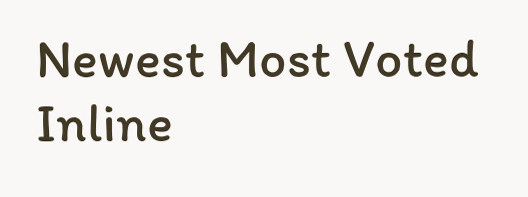Newest Most Voted
Inline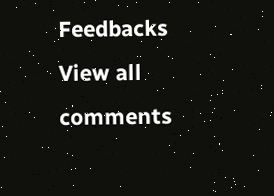Feedbacks
View all comments